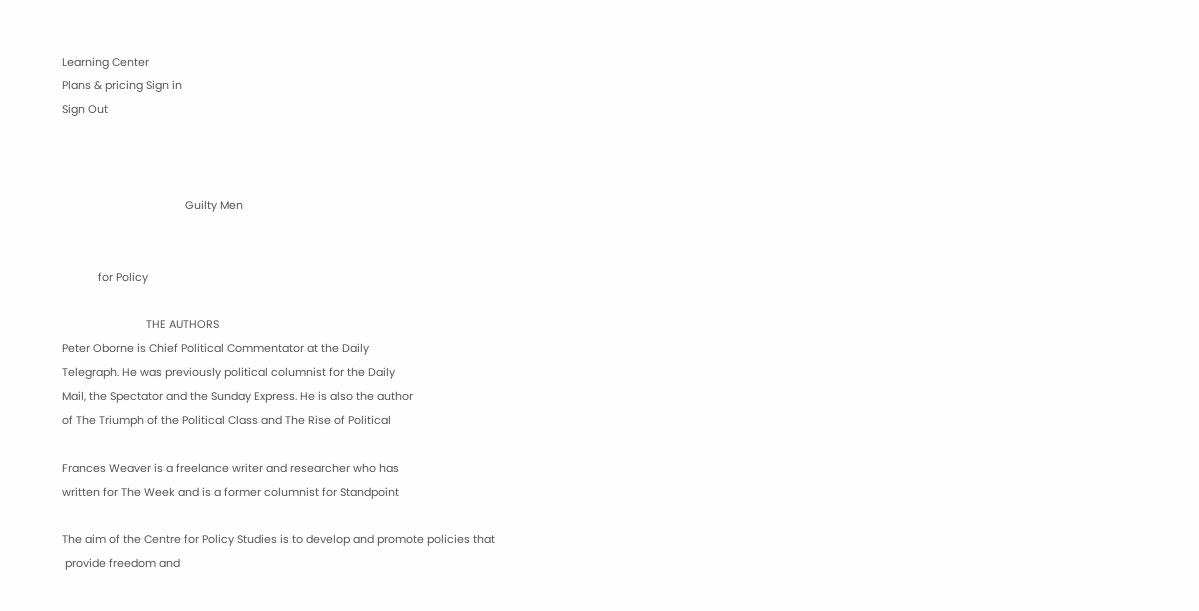Learning Center
Plans & pricing Sign in
Sign Out



                                         Guilty Men


            for Policy

                            THE AUTHORS
Peter Oborne is Chief Political Commentator at the Daily
Telegraph. He was previously political columnist for the Daily
Mail, the Spectator and the Sunday Express. He is also the author
of The Triumph of the Political Class and The Rise of Political

Frances Weaver is a freelance writer and researcher who has
written for The Week and is a former columnist for Standpoint

The aim of the Centre for Policy Studies is to develop and promote policies that
 provide freedom and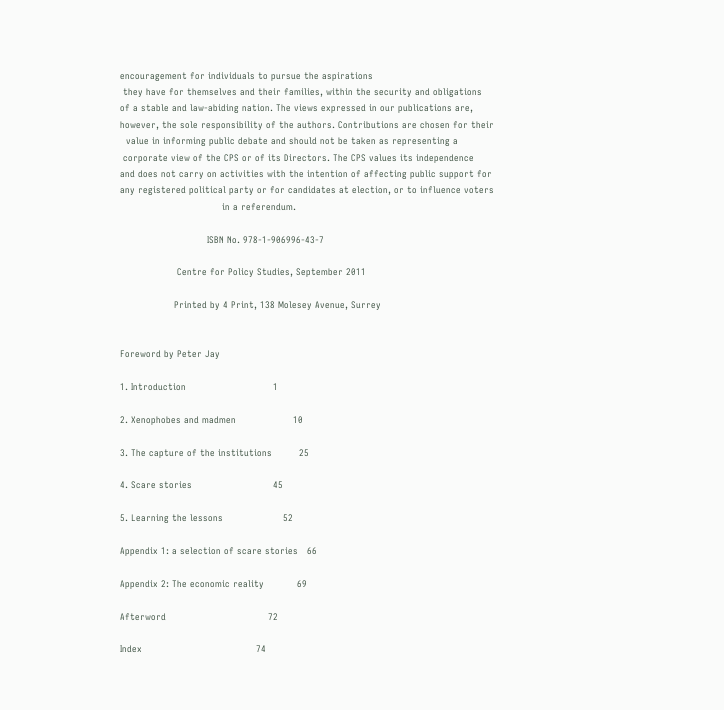encouragement for individuals to pursue the aspirations
 they have for themselves and their families, within the security and obligations
of a stable and law-abiding nation. The views expressed in our publications are,
however, the sole responsibility of the authors. Contributions are chosen for their
  value in informing public debate and should not be taken as representing a
 corporate view of the CPS or of its Directors. The CPS values its independence
and does not carry on activities with the intention of affecting public support for
any registered political party or for candidates at election, or to influence voters
                                  in a referendum.

                             ISBN No. 978-1-906996-43-7

                   Centre for Policy Studies, September 2011

                  Printed by 4 Print, 138 Molesey Avenue, Surrey


Foreword by Peter Jay

1. Introduction                             1

2. Xenophobes and madmen                   10

3. The capture of the institutions         25

4. Scare stories                           45

5. Learning the lessons                    52

Appendix 1: a selection of scare stories   66

Appendix 2: The economic reality           69

Afterword                                  72

Index                                      74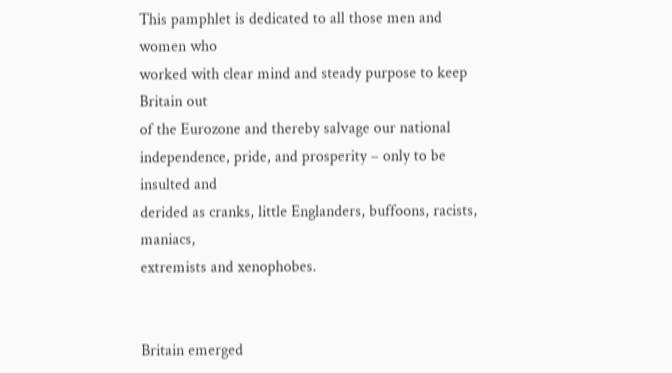This pamphlet is dedicated to all those men and women who
worked with clear mind and steady purpose to keep Britain out
of the Eurozone and thereby salvage our national
independence, pride, and prosperity – only to be insulted and
derided as cranks, little Englanders, buffoons, racists, maniacs,
extremists and xenophobes.


Britain emerged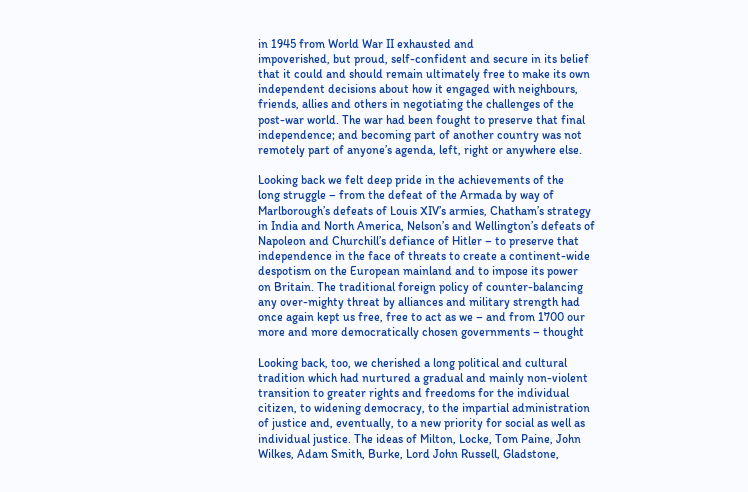in 1945 from World War II exhausted and
impoverished, but proud, self-confident and secure in its belief
that it could and should remain ultimately free to make its own
independent decisions about how it engaged with neighbours,
friends, allies and others in negotiating the challenges of the
post-war world. The war had been fought to preserve that final
independence; and becoming part of another country was not
remotely part of anyone’s agenda, left, right or anywhere else.

Looking back we felt deep pride in the achievements of the
long struggle – from the defeat of the Armada by way of
Marlborough’s defeats of Louis XIV’s armies, Chatham’s strategy
in India and North America, Nelson’s and Wellington’s defeats of
Napoleon and Churchill’s defiance of Hitler – to preserve that
independence in the face of threats to create a continent-wide
despotism on the European mainland and to impose its power
on Britain. The traditional foreign policy of counter-balancing
any over-mighty threat by alliances and military strength had
once again kept us free, free to act as we – and from 1700 our
more and more democratically chosen governments – thought

Looking back, too, we cherished a long political and cultural
tradition which had nurtured a gradual and mainly non-violent
transition to greater rights and freedoms for the individual
citizen, to widening democracy, to the impartial administration
of justice and, eventually, to a new priority for social as well as
individual justice. The ideas of Milton, Locke, Tom Paine, John
Wilkes, Adam Smith, Burke, Lord John Russell, Gladstone,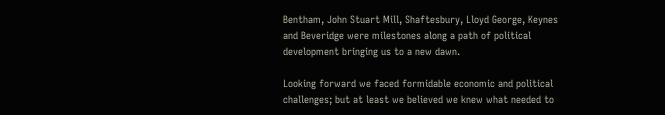Bentham, John Stuart Mill, Shaftesbury, Lloyd George, Keynes
and Beveridge were milestones along a path of political
development bringing us to a new dawn.

Looking forward we faced formidable economic and political
challenges; but at least we believed we knew what needed to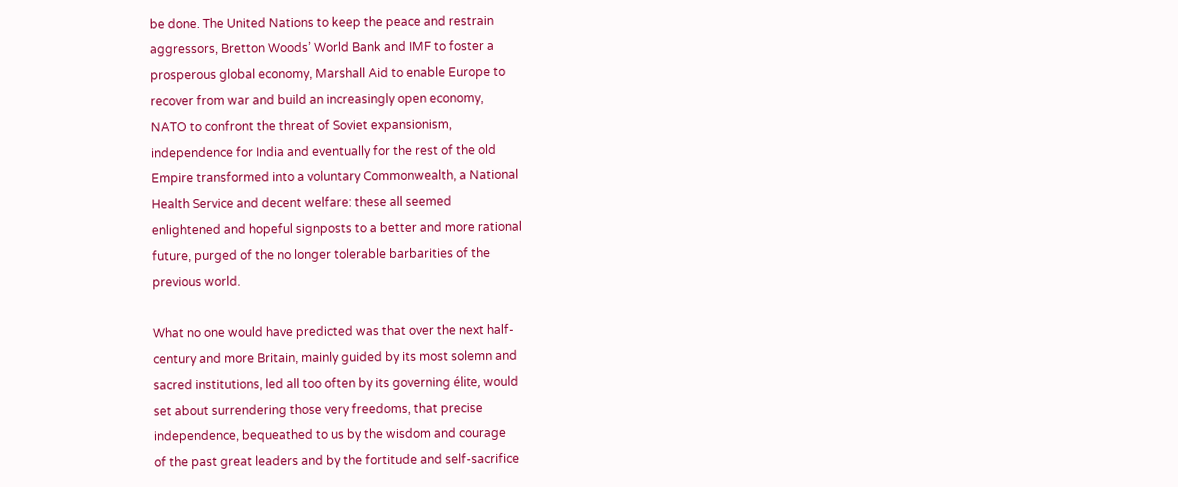be done. The United Nations to keep the peace and restrain
aggressors, Bretton Woods’ World Bank and IMF to foster a
prosperous global economy, Marshall Aid to enable Europe to
recover from war and build an increasingly open economy,
NATO to confront the threat of Soviet expansionism,
independence for India and eventually for the rest of the old
Empire transformed into a voluntary Commonwealth, a National
Health Service and decent welfare: these all seemed
enlightened and hopeful signposts to a better and more rational
future, purged of the no longer tolerable barbarities of the
previous world.

What no one would have predicted was that over the next half-
century and more Britain, mainly guided by its most solemn and
sacred institutions, led all too often by its governing élite, would
set about surrendering those very freedoms, that precise
independence, bequeathed to us by the wisdom and courage
of the past great leaders and by the fortitude and self-sacrifice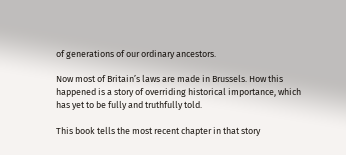of generations of our ordinary ancestors.

Now most of Britain’s laws are made in Brussels. How this
happened is a story of overriding historical importance, which
has yet to be fully and truthfully told.

This book tells the most recent chapter in that story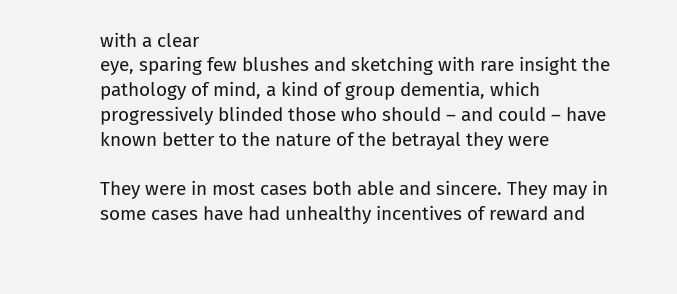with a clear
eye, sparing few blushes and sketching with rare insight the
pathology of mind, a kind of group dementia, which
progressively blinded those who should – and could – have
known better to the nature of the betrayal they were

They were in most cases both able and sincere. They may in
some cases have had unhealthy incentives of reward and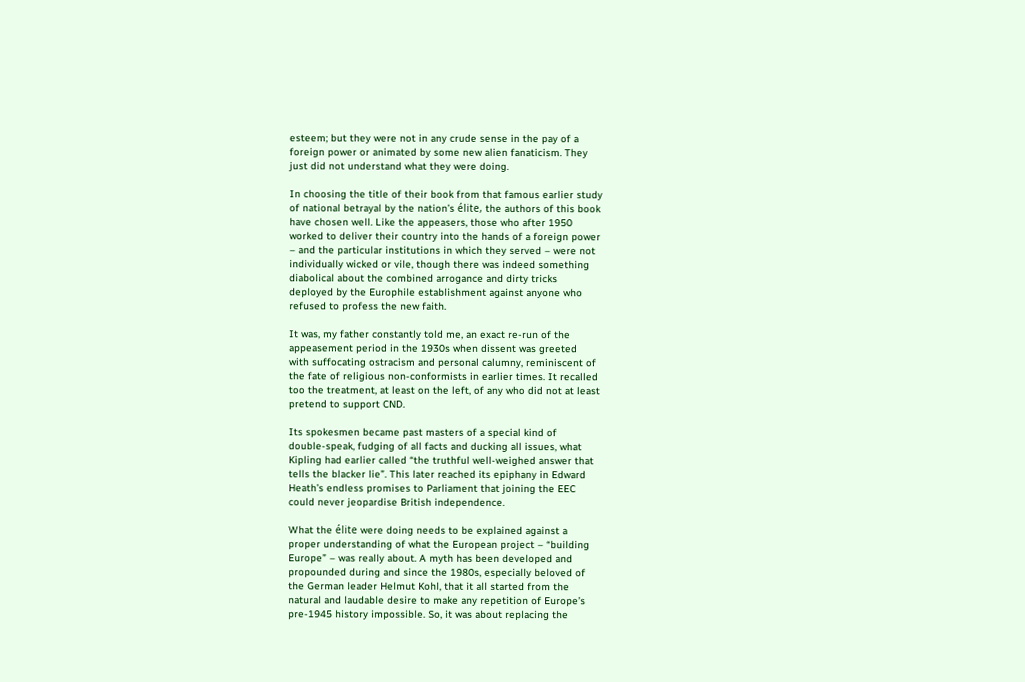esteem; but they were not in any crude sense in the pay of a
foreign power or animated by some new alien fanaticism. They
just did not understand what they were doing.

In choosing the title of their book from that famous earlier study
of national betrayal by the nation’s élite, the authors of this book
have chosen well. Like the appeasers, those who after 1950
worked to deliver their country into the hands of a foreign power
– and the particular institutions in which they served – were not
individually wicked or vile, though there was indeed something
diabolical about the combined arrogance and dirty tricks
deployed by the Europhile establishment against anyone who
refused to profess the new faith.

It was, my father constantly told me, an exact re-run of the
appeasement period in the 1930s when dissent was greeted
with suffocating ostracism and personal calumny, reminiscent of
the fate of religious non-conformists in earlier times. It recalled
too the treatment, at least on the left, of any who did not at least
pretend to support CND.

Its spokesmen became past masters of a special kind of
double-speak, fudging of all facts and ducking all issues, what
Kipling had earlier called “the truthful well-weighed answer that
tells the blacker lie”. This later reached its epiphany in Edward
Heath’s endless promises to Parliament that joining the EEC
could never jeopardise British independence.

What the élite were doing needs to be explained against a
proper understanding of what the European project – “building
Europe” – was really about. A myth has been developed and
propounded during and since the 1980s, especially beloved of
the German leader Helmut Kohl, that it all started from the
natural and laudable desire to make any repetition of Europe’s
pre-1945 history impossible. So, it was about replacing the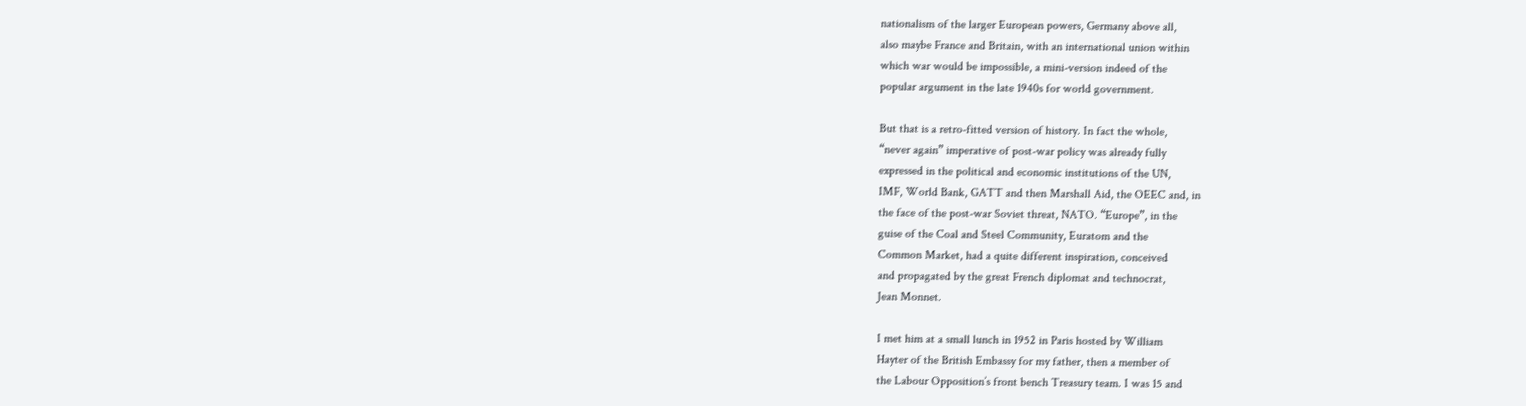nationalism of the larger European powers, Germany above all,
also maybe France and Britain, with an international union within
which war would be impossible, a mini-version indeed of the
popular argument in the late 1940s for world government.

But that is a retro-fitted version of history. In fact the whole,
“never again” imperative of post-war policy was already fully
expressed in the political and economic institutions of the UN,
IMF, World Bank, GATT and then Marshall Aid, the OEEC and, in
the face of the post-war Soviet threat, NATO. “Europe”, in the
guise of the Coal and Steel Community, Euratom and the
Common Market, had a quite different inspiration, conceived
and propagated by the great French diplomat and technocrat,
Jean Monnet.

I met him at a small lunch in 1952 in Paris hosted by William
Hayter of the British Embassy for my father, then a member of
the Labour Opposition’s front bench Treasury team. I was 15 and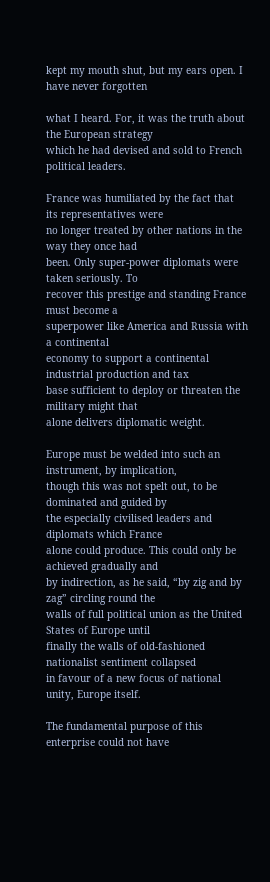kept my mouth shut, but my ears open. I have never forgotten

what I heard. For, it was the truth about the European strategy
which he had devised and sold to French political leaders.

France was humiliated by the fact that its representatives were
no longer treated by other nations in the way they once had
been. Only super-power diplomats were taken seriously. To
recover this prestige and standing France must become a
superpower like America and Russia with a continental
economy to support a continental industrial production and tax
base sufficient to deploy or threaten the military might that
alone delivers diplomatic weight.

Europe must be welded into such an instrument, by implication,
though this was not spelt out, to be dominated and guided by
the especially civilised leaders and diplomats which France
alone could produce. This could only be achieved gradually and
by indirection, as he said, “by zig and by zag” circling round the
walls of full political union as the United States of Europe until
finally the walls of old-fashioned nationalist sentiment collapsed
in favour of a new focus of national unity, Europe itself.

The fundamental purpose of this enterprise could not have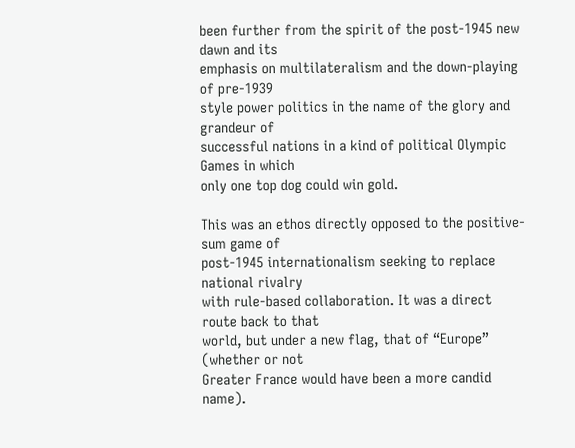been further from the spirit of the post-1945 new dawn and its
emphasis on multilateralism and the down-playing of pre-1939
style power politics in the name of the glory and grandeur of
successful nations in a kind of political Olympic Games in which
only one top dog could win gold.

This was an ethos directly opposed to the positive-sum game of
post-1945 internationalism seeking to replace national rivalry
with rule-based collaboration. It was a direct route back to that
world, but under a new flag, that of “Europe” (whether or not
Greater France would have been a more candid name).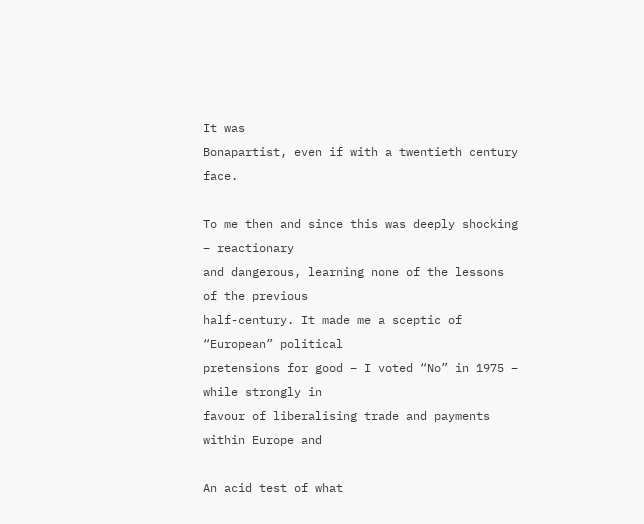It was
Bonapartist, even if with a twentieth century face.

To me then and since this was deeply shocking – reactionary
and dangerous, learning none of the lessons of the previous
half-century. It made me a sceptic of “European” political
pretensions for good – I voted “No” in 1975 – while strongly in
favour of liberalising trade and payments within Europe and

An acid test of what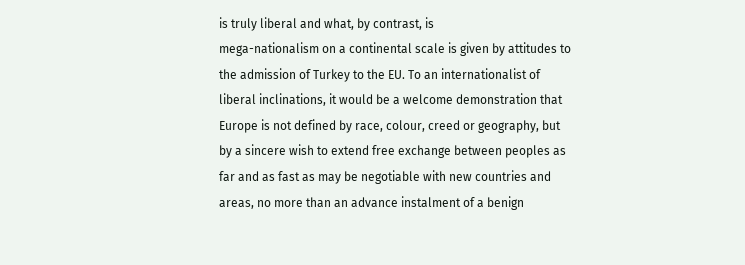is truly liberal and what, by contrast, is
mega-nationalism on a continental scale is given by attitudes to
the admission of Turkey to the EU. To an internationalist of
liberal inclinations, it would be a welcome demonstration that
Europe is not defined by race, colour, creed or geography, but
by a sincere wish to extend free exchange between peoples as
far and as fast as may be negotiable with new countries and
areas, no more than an advance instalment of a benign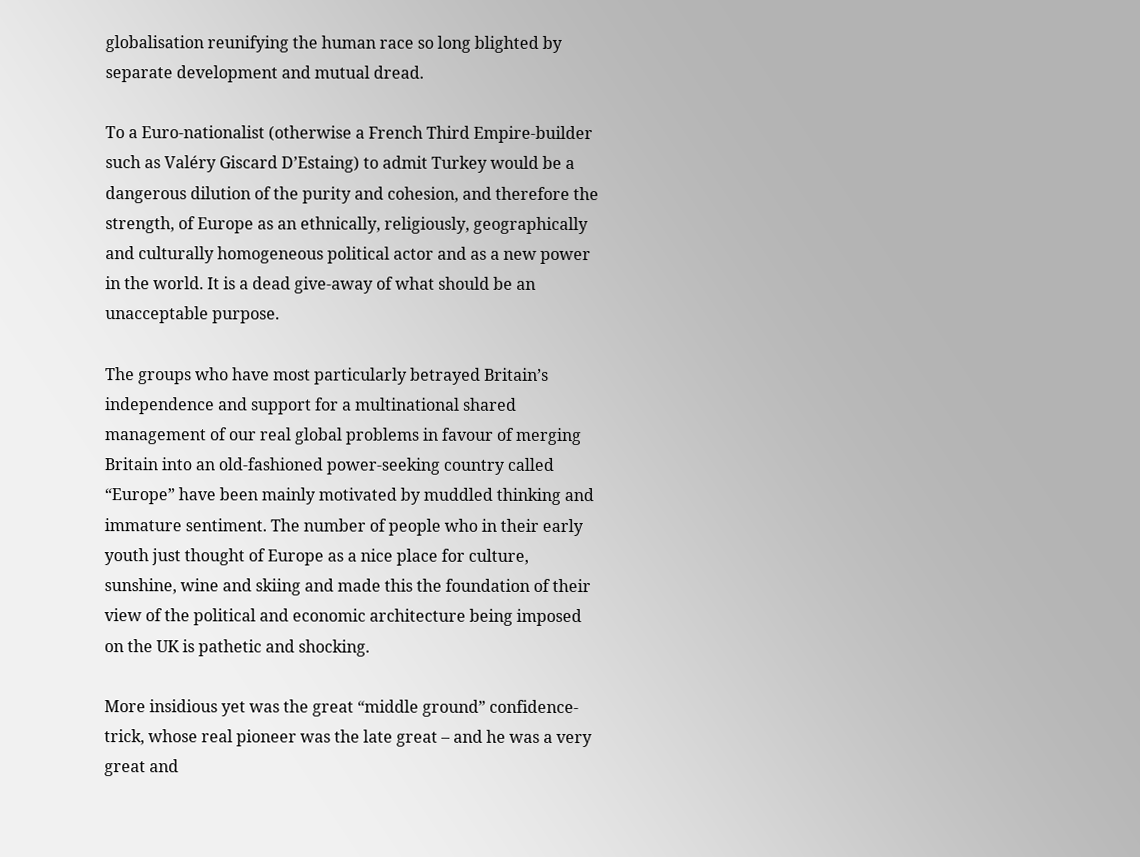globalisation reunifying the human race so long blighted by
separate development and mutual dread.

To a Euro-nationalist (otherwise a French Third Empire-builder
such as Valéry Giscard D’Estaing) to admit Turkey would be a
dangerous dilution of the purity and cohesion, and therefore the
strength, of Europe as an ethnically, religiously, geographically
and culturally homogeneous political actor and as a new power
in the world. It is a dead give-away of what should be an
unacceptable purpose.

The groups who have most particularly betrayed Britain’s
independence and support for a multinational shared
management of our real global problems in favour of merging
Britain into an old-fashioned power-seeking country called
“Europe” have been mainly motivated by muddled thinking and
immature sentiment. The number of people who in their early
youth just thought of Europe as a nice place for culture,
sunshine, wine and skiing and made this the foundation of their
view of the political and economic architecture being imposed
on the UK is pathetic and shocking.

More insidious yet was the great “middle ground” confidence-
trick, whose real pioneer was the late great – and he was a very
great and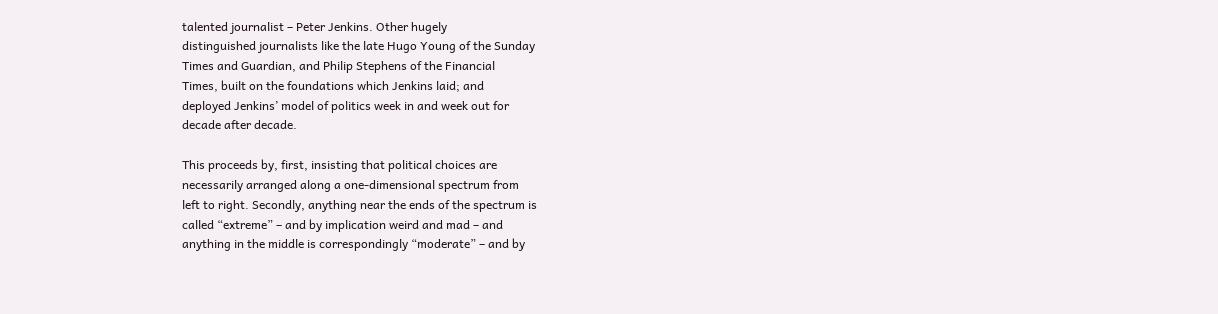talented journalist – Peter Jenkins. Other hugely
distinguished journalists like the late Hugo Young of the Sunday
Times and Guardian, and Philip Stephens of the Financial
Times, built on the foundations which Jenkins laid; and
deployed Jenkins’ model of politics week in and week out for
decade after decade.

This proceeds by, first, insisting that political choices are
necessarily arranged along a one-dimensional spectrum from
left to right. Secondly, anything near the ends of the spectrum is
called “extreme” – and by implication weird and mad – and
anything in the middle is correspondingly “moderate” – and by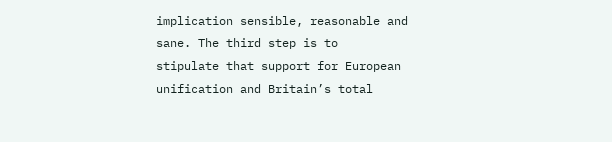implication sensible, reasonable and sane. The third step is to
stipulate that support for European unification and Britain’s total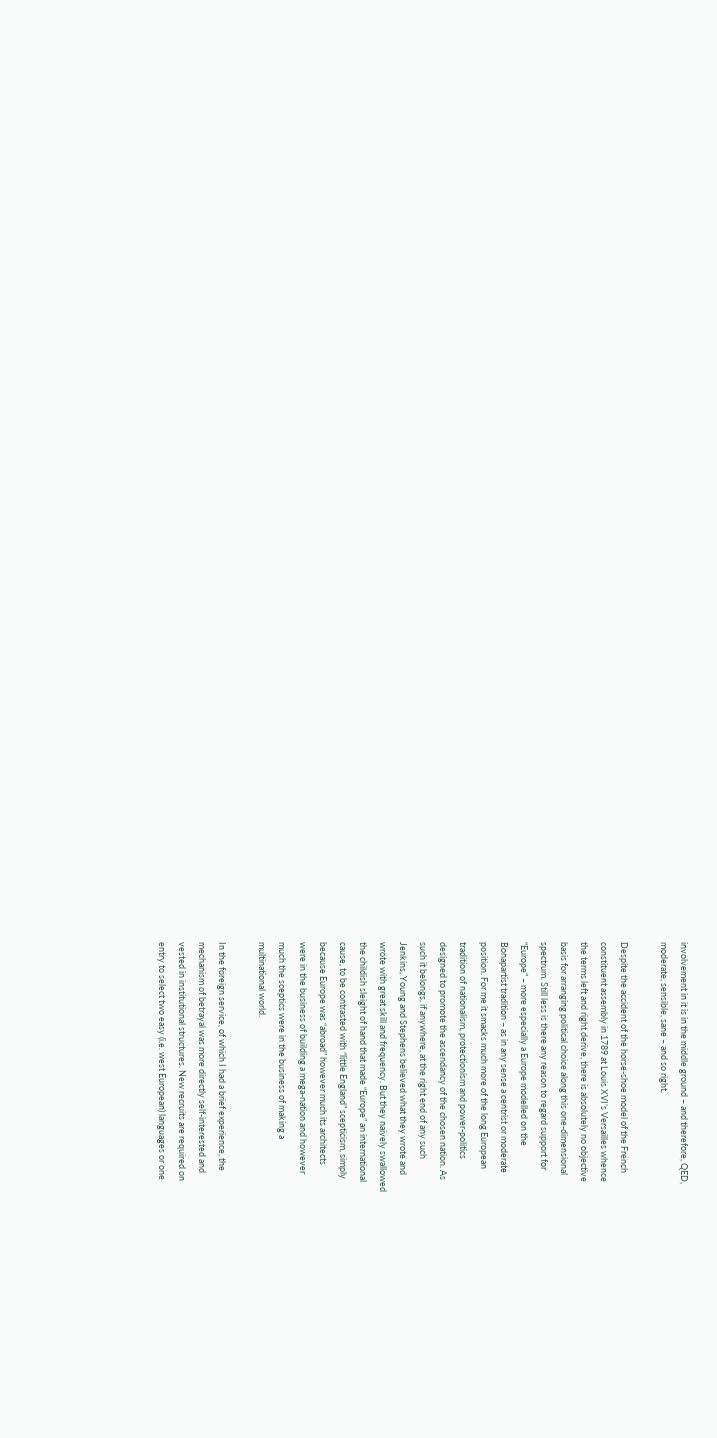involvement in it is in the middle ground – and therefore, QED,
moderate, sensible, sane – and so right.

Despite the accident of the horse-shoe model of the French
constituent assembly in 1789 at Louis XVI’s Versailles whence
the terms left and right derive, there is absolutely no objective
basis for arranging political choice along this one-dimensional
spectrum. Still less is there any reason to regard support for
“Europe” – more especially a Europe modelled on the
Bonapartist tradition – as in any sense a centrist or moderate
position. For me it smacks much more of the long European
tradition of nationalism, protectionism and power-politics
designed to promote the ascendancy of the chosen nation. As
such it belongs, if anywhere, at the right end of any such
Jenkins, Young and Stephens believed what they wrote and
wrote with great skill and frequency. But they naively swallowed
the childish sleight of hand that made “Europe” an international
cause, to be contrasted with “little England” scepticism, simply
because Europe was “abroad” however much its architects
were in the business of building a mega-nation and however
much the sceptics were in the business of making a
multinational world.

In the foreign service, of which I had a brief experience, the
mechanism of betrayal was more directly self-interested and
vested in institutional structures. New recruits are required on
entry to select two easy (i.e. west European) languages or one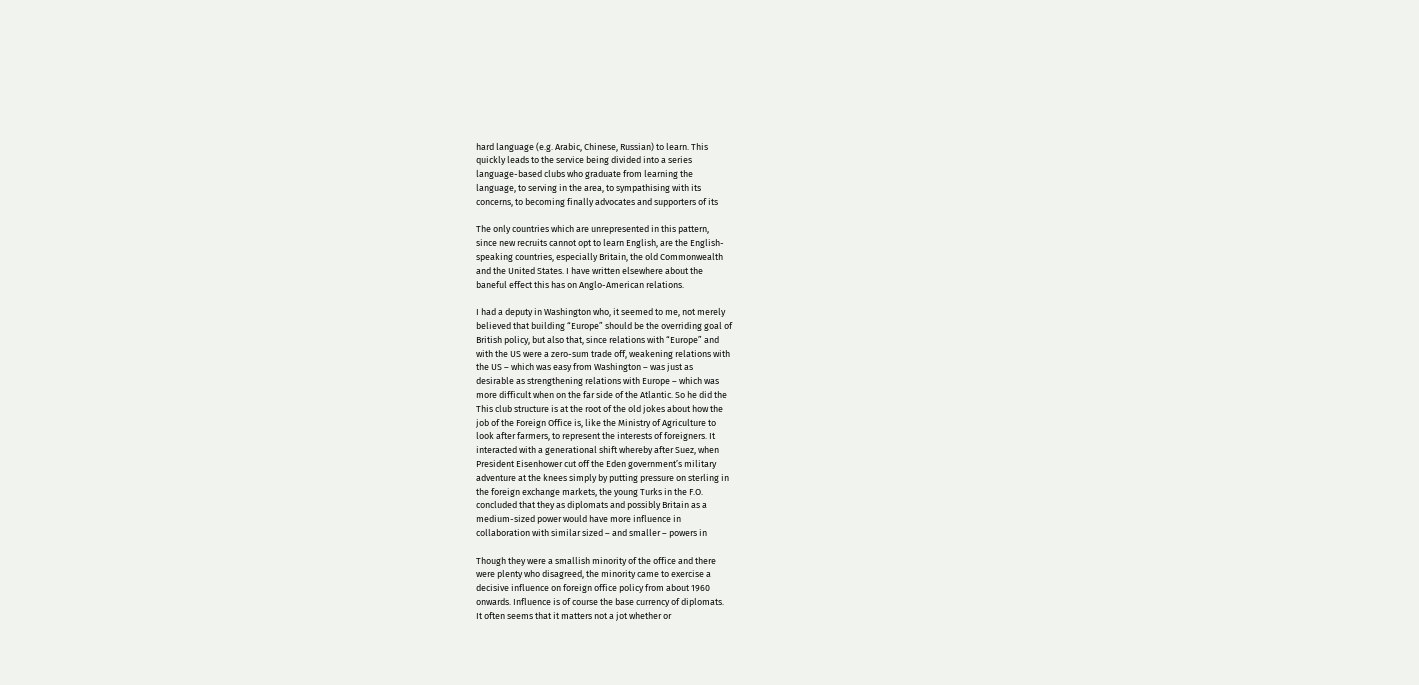hard language (e.g. Arabic, Chinese, Russian) to learn. This
quickly leads to the service being divided into a series
language-based clubs who graduate from learning the
language, to serving in the area, to sympathising with its
concerns, to becoming finally advocates and supporters of its

The only countries which are unrepresented in this pattern,
since new recruits cannot opt to learn English, are the English-
speaking countries, especially Britain, the old Commonwealth
and the United States. I have written elsewhere about the
baneful effect this has on Anglo-American relations.

I had a deputy in Washington who, it seemed to me, not merely
believed that building “Europe” should be the overriding goal of
British policy, but also that, since relations with “Europe” and
with the US were a zero-sum trade off, weakening relations with
the US – which was easy from Washington – was just as
desirable as strengthening relations with Europe – which was
more difficult when on the far side of the Atlantic. So he did the
This club structure is at the root of the old jokes about how the
job of the Foreign Office is, like the Ministry of Agriculture to
look after farmers, to represent the interests of foreigners. It
interacted with a generational shift whereby after Suez, when
President Eisenhower cut off the Eden government’s military
adventure at the knees simply by putting pressure on sterling in
the foreign exchange markets, the young Turks in the F.O.
concluded that they as diplomats and possibly Britain as a
medium-sized power would have more influence in
collaboration with similar sized – and smaller – powers in

Though they were a smallish minority of the office and there
were plenty who disagreed, the minority came to exercise a
decisive influence on foreign office policy from about 1960
onwards. Influence is of course the base currency of diplomats.
It often seems that it matters not a jot whether or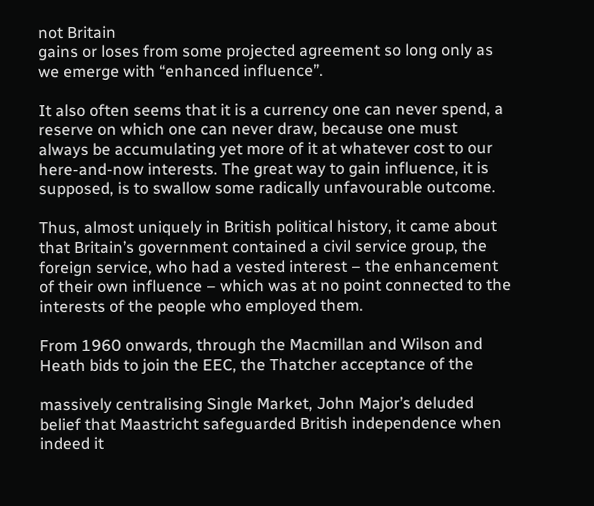not Britain
gains or loses from some projected agreement so long only as
we emerge with “enhanced influence”.

It also often seems that it is a currency one can never spend, a
reserve on which one can never draw, because one must
always be accumulating yet more of it at whatever cost to our
here-and-now interests. The great way to gain influence, it is
supposed, is to swallow some radically unfavourable outcome.

Thus, almost uniquely in British political history, it came about
that Britain’s government contained a civil service group, the
foreign service, who had a vested interest – the enhancement
of their own influence – which was at no point connected to the
interests of the people who employed them.

From 1960 onwards, through the Macmillan and Wilson and
Heath bids to join the EEC, the Thatcher acceptance of the

massively centralising Single Market, John Major’s deluded
belief that Maastricht safeguarded British independence when
indeed it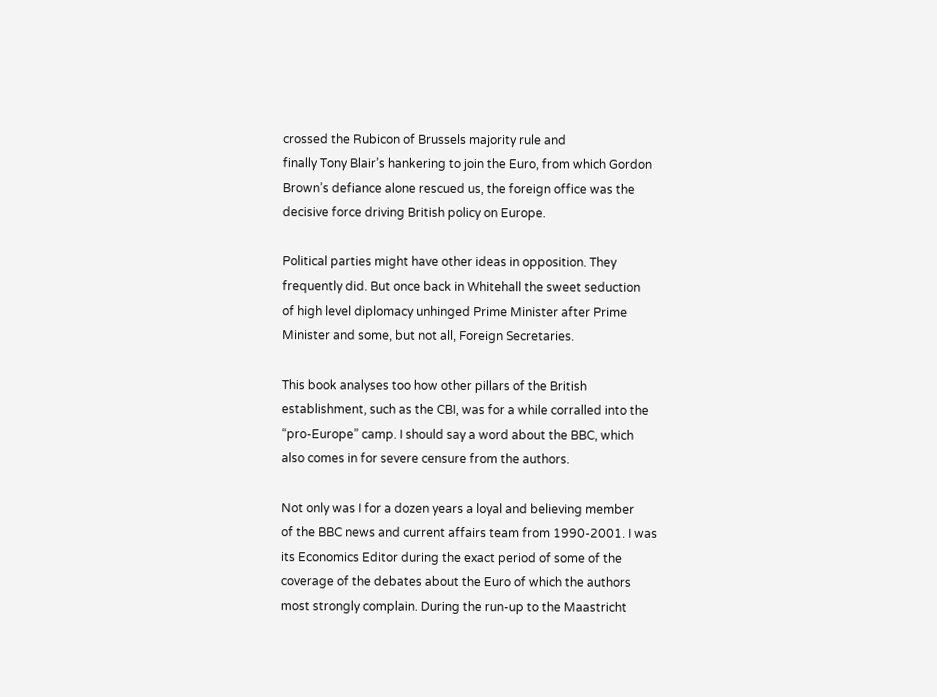crossed the Rubicon of Brussels majority rule and
finally Tony Blair’s hankering to join the Euro, from which Gordon
Brown’s defiance alone rescued us, the foreign office was the
decisive force driving British policy on Europe.

Political parties might have other ideas in opposition. They
frequently did. But once back in Whitehall the sweet seduction
of high level diplomacy unhinged Prime Minister after Prime
Minister and some, but not all, Foreign Secretaries.

This book analyses too how other pillars of the British
establishment, such as the CBI, was for a while corralled into the
“pro-Europe” camp. I should say a word about the BBC, which
also comes in for severe censure from the authors.

Not only was I for a dozen years a loyal and believing member
of the BBC news and current affairs team from 1990-2001. I was
its Economics Editor during the exact period of some of the
coverage of the debates about the Euro of which the authors
most strongly complain. During the run-up to the Maastricht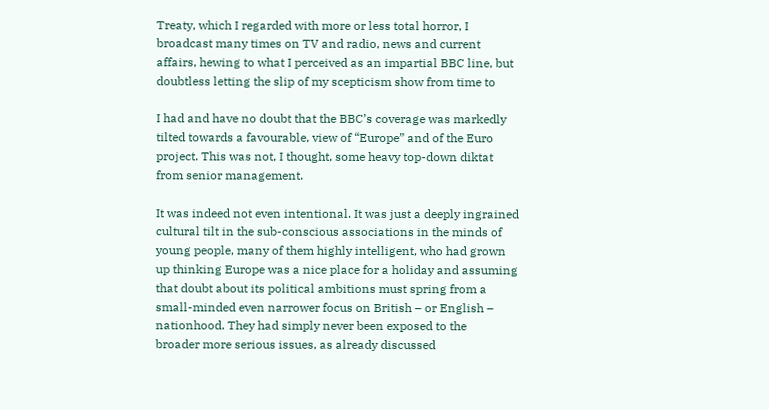Treaty, which I regarded with more or less total horror, I
broadcast many times on TV and radio, news and current
affairs, hewing to what I perceived as an impartial BBC line, but
doubtless letting the slip of my scepticism show from time to

I had and have no doubt that the BBC’s coverage was markedly
tilted towards a favourable, view of “Europe” and of the Euro
project. This was not, I thought, some heavy top-down diktat
from senior management.

It was indeed not even intentional. It was just a deeply ingrained
cultural tilt in the sub-conscious associations in the minds of
young people, many of them highly intelligent, who had grown
up thinking Europe was a nice place for a holiday and assuming
that doubt about its political ambitions must spring from a
small-minded even narrower focus on British – or English –
nationhood. They had simply never been exposed to the
broader more serious issues, as already discussed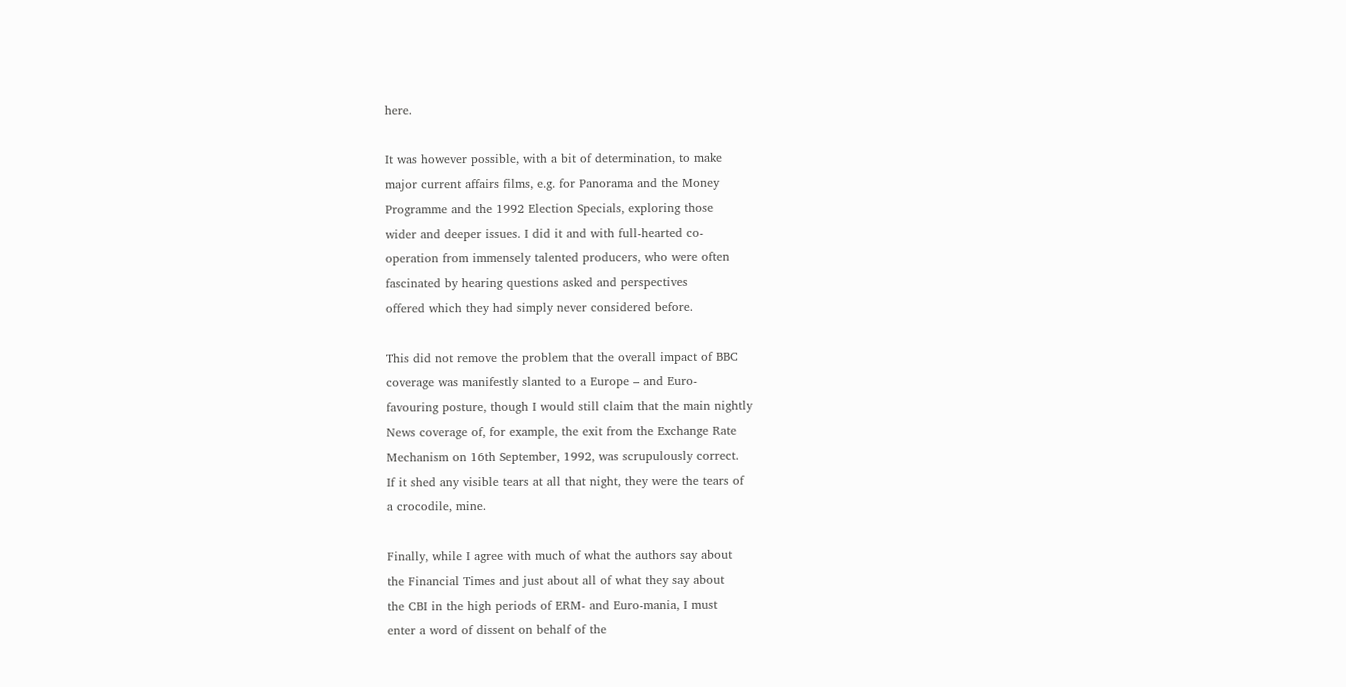here.

It was however possible, with a bit of determination, to make
major current affairs films, e.g. for Panorama and the Money
Programme and the 1992 Election Specials, exploring those
wider and deeper issues. I did it and with full-hearted co-
operation from immensely talented producers, who were often
fascinated by hearing questions asked and perspectives
offered which they had simply never considered before.

This did not remove the problem that the overall impact of BBC
coverage was manifestly slanted to a Europe – and Euro-
favouring posture, though I would still claim that the main nightly
News coverage of, for example, the exit from the Exchange Rate
Mechanism on 16th September, 1992, was scrupulously correct.
If it shed any visible tears at all that night, they were the tears of
a crocodile, mine.

Finally, while I agree with much of what the authors say about
the Financial Times and just about all of what they say about
the CBI in the high periods of ERM- and Euro-mania, I must
enter a word of dissent on behalf of the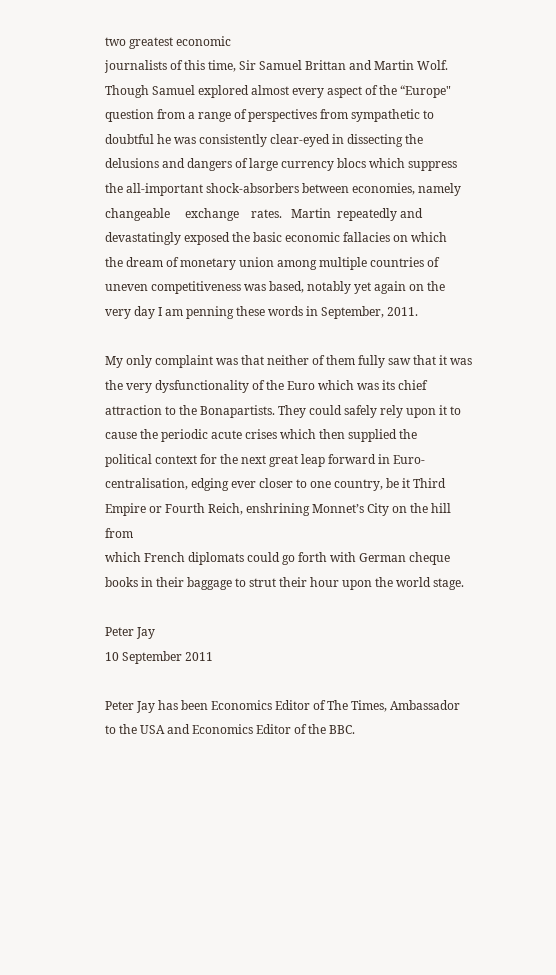two greatest economic
journalists of this time, Sir Samuel Brittan and Martin Wolf.
Though Samuel explored almost every aspect of the “Europe"
question from a range of perspectives from sympathetic to
doubtful he was consistently clear-eyed in dissecting the
delusions and dangers of large currency blocs which suppress
the all-important shock-absorbers between economies, namely
changeable     exchange    rates.   Martin  repeatedly and
devastatingly exposed the basic economic fallacies on which
the dream of monetary union among multiple countries of
uneven competitiveness was based, notably yet again on the
very day I am penning these words in September, 2011.

My only complaint was that neither of them fully saw that it was
the very dysfunctionality of the Euro which was its chief
attraction to the Bonapartists. They could safely rely upon it to
cause the periodic acute crises which then supplied the
political context for the next great leap forward in Euro-
centralisation, edging ever closer to one country, be it Third
Empire or Fourth Reich, enshrining Monnet’s City on the hill from
which French diplomats could go forth with German cheque
books in their baggage to strut their hour upon the world stage.

Peter Jay
10 September 2011

Peter Jay has been Economics Editor of The Times, Ambassador
to the USA and Economics Editor of the BBC.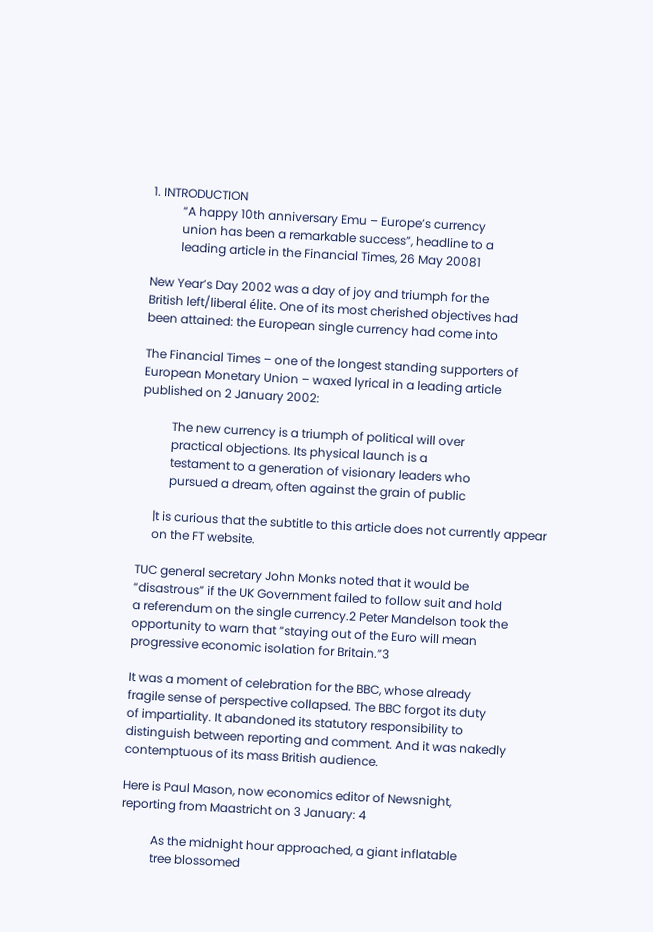1. INTRODUCTION
          “A happy 10th anniversary Emu – Europe’s currency
          union has been a remarkable success”, headline to a
          leading article in the Financial Times, 26 May 20081

New Year’s Day 2002 was a day of joy and triumph for the
British left/liberal élite. One of its most cherished objectives had
been attained: the European single currency had come into

The Financial Times – one of the longest standing supporters of
European Monetary Union – waxed lyrical in a leading article
published on 2 January 2002:

          The new currency is a triumph of political will over
          practical objections. Its physical launch is a
          testament to a generation of visionary leaders who
          pursued a dream, often against the grain of public

     |t is curious that the subtitle to this article does not currently appear
     on the FT website.

TUC general secretary John Monks noted that it would be
“disastrous” if the UK Government failed to follow suit and hold
a referendum on the single currency.2 Peter Mandelson took the
opportunity to warn that “staying out of the Euro will mean
progressive economic isolation for Britain.”3

It was a moment of celebration for the BBC, whose already
fragile sense of perspective collapsed. The BBC forgot its duty
of impartiality. It abandoned its statutory responsibility to
distinguish between reporting and comment. And it was nakedly
contemptuous of its mass British audience.

Here is Paul Mason, now economics editor of Newsnight,
reporting from Maastricht on 3 January: 4

          As the midnight hour approached, a giant inflatable
          tree blossomed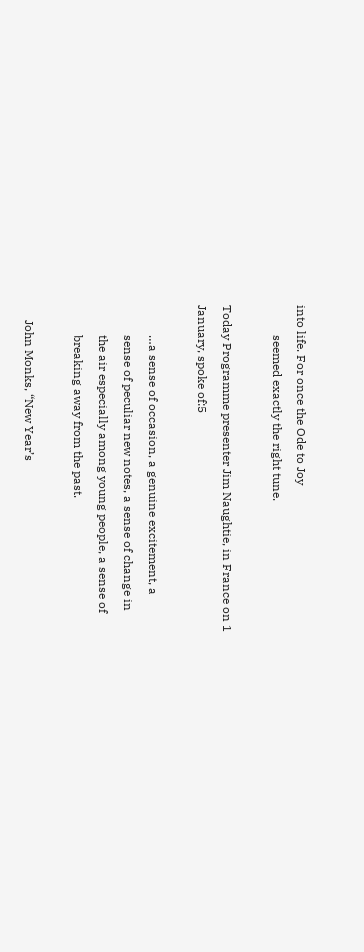into life. For once the Ode to Joy
          seemed exactly the right tune.

Today Programme presenter Jim Naughtie, in France on 1
January, spoke of:5

          …a sense of occasion, a genuine excitement, a
          sense of peculiar new notes, a sense of change in
          the air especially among young people, a sense of
          breaking away from the past.

     John Monks, “New Year’s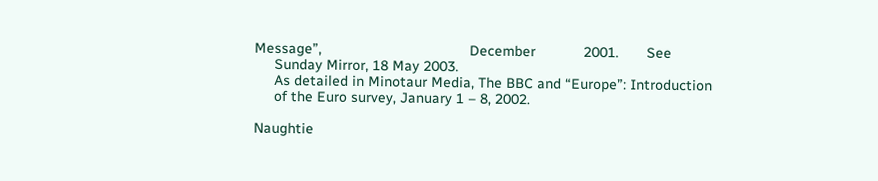Message”,                                     December            2001.       See
     Sunday Mirror, 18 May 2003.
     As detailed in Minotaur Media, The BBC and “Europe”: Introduction
     of the Euro survey, January 1 – 8, 2002.

Naughtie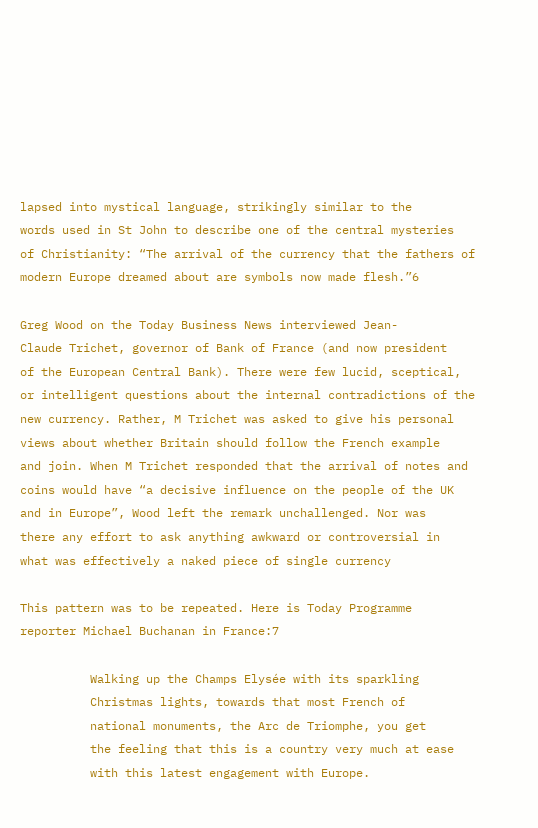lapsed into mystical language, strikingly similar to the
words used in St John to describe one of the central mysteries
of Christianity: “The arrival of the currency that the fathers of
modern Europe dreamed about are symbols now made flesh.”6

Greg Wood on the Today Business News interviewed Jean-
Claude Trichet, governor of Bank of France (and now president
of the European Central Bank). There were few lucid, sceptical,
or intelligent questions about the internal contradictions of the
new currency. Rather, M Trichet was asked to give his personal
views about whether Britain should follow the French example
and join. When M Trichet responded that the arrival of notes and
coins would have “a decisive influence on the people of the UK
and in Europe”, Wood left the remark unchallenged. Nor was
there any effort to ask anything awkward or controversial in
what was effectively a naked piece of single currency

This pattern was to be repeated. Here is Today Programme
reporter Michael Buchanan in France:7

          Walking up the Champs Elysée with its sparkling
          Christmas lights, towards that most French of
          national monuments, the Arc de Triomphe, you get
          the feeling that this is a country very much at ease
          with this latest engagement with Europe.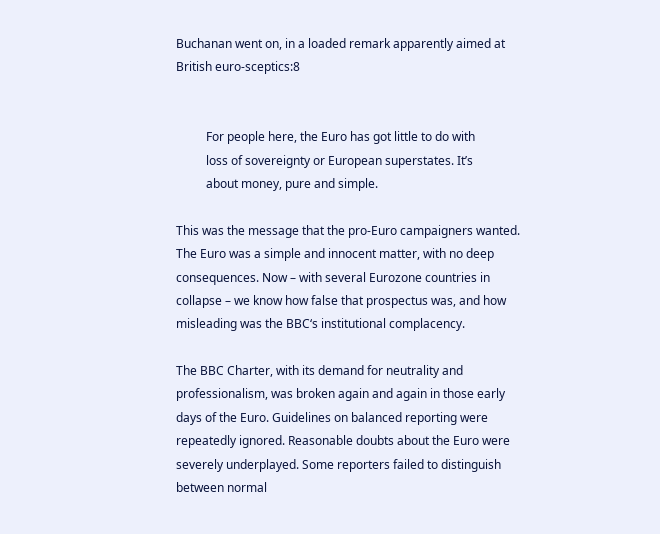Buchanan went on, in a loaded remark apparently aimed at
British euro-sceptics:8


          For people here, the Euro has got little to do with
          loss of sovereignty or European superstates. It’s
          about money, pure and simple.

This was the message that the pro-Euro campaigners wanted.
The Euro was a simple and innocent matter, with no deep
consequences. Now – with several Eurozone countries in
collapse – we know how false that prospectus was, and how
misleading was the BBC‘s institutional complacency.

The BBC Charter, with its demand for neutrality and
professionalism, was broken again and again in those early
days of the Euro. Guidelines on balanced reporting were
repeatedly ignored. Reasonable doubts about the Euro were
severely underplayed. Some reporters failed to distinguish
between normal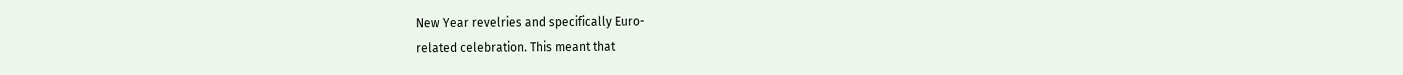New Year revelries and specifically Euro-
related celebration. This meant that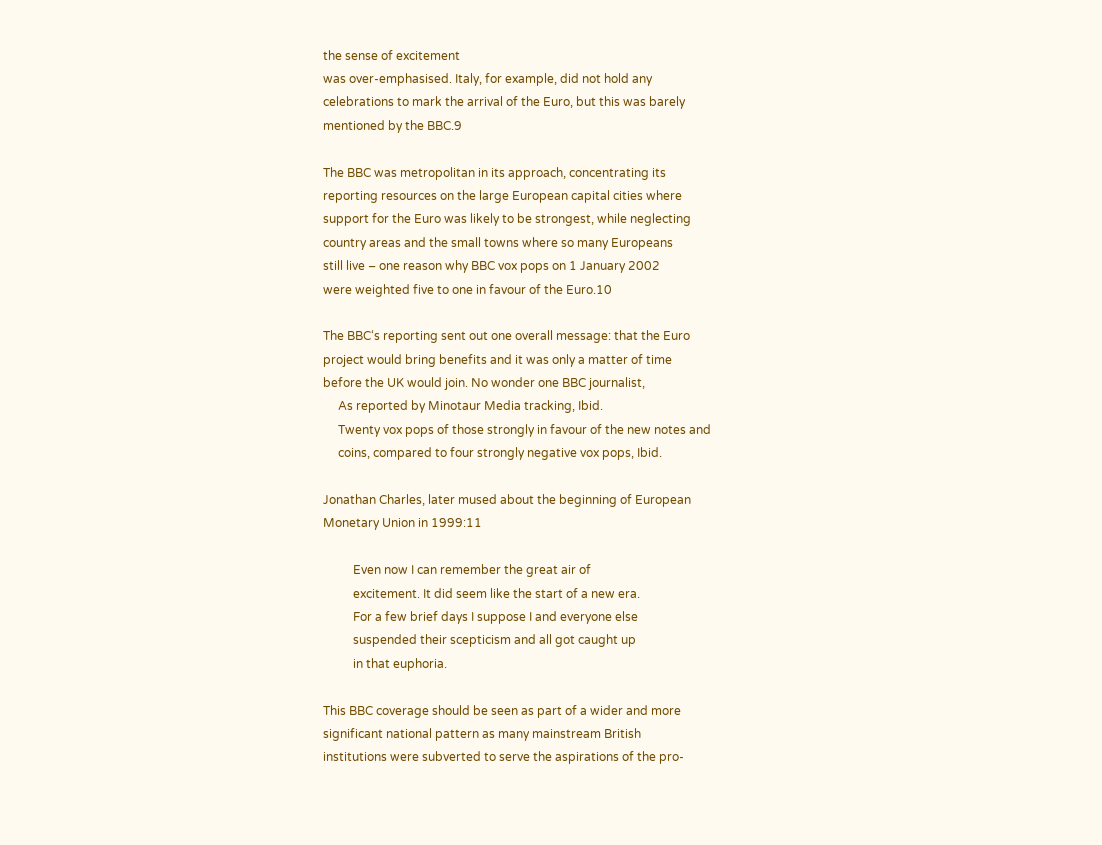the sense of excitement
was over-emphasised. Italy, for example, did not hold any
celebrations to mark the arrival of the Euro, but this was barely
mentioned by the BBC.9

The BBC was metropolitan in its approach, concentrating its
reporting resources on the large European capital cities where
support for the Euro was likely to be strongest, while neglecting
country areas and the small towns where so many Europeans
still live – one reason why BBC vox pops on 1 January 2002
were weighted five to one in favour of the Euro.10

The BBC‘s reporting sent out one overall message: that the Euro
project would bring benefits and it was only a matter of time
before the UK would join. No wonder one BBC journalist,
     As reported by Minotaur Media tracking, Ibid.
     Twenty vox pops of those strongly in favour of the new notes and
     coins, compared to four strongly negative vox pops, Ibid.

Jonathan Charles, later mused about the beginning of European
Monetary Union in 1999:11

          Even now I can remember the great air of
          excitement. It did seem like the start of a new era.
          For a few brief days I suppose I and everyone else
          suspended their scepticism and all got caught up
          in that euphoria.

This BBC coverage should be seen as part of a wider and more
significant national pattern as many mainstream British
institutions were subverted to serve the aspirations of the pro-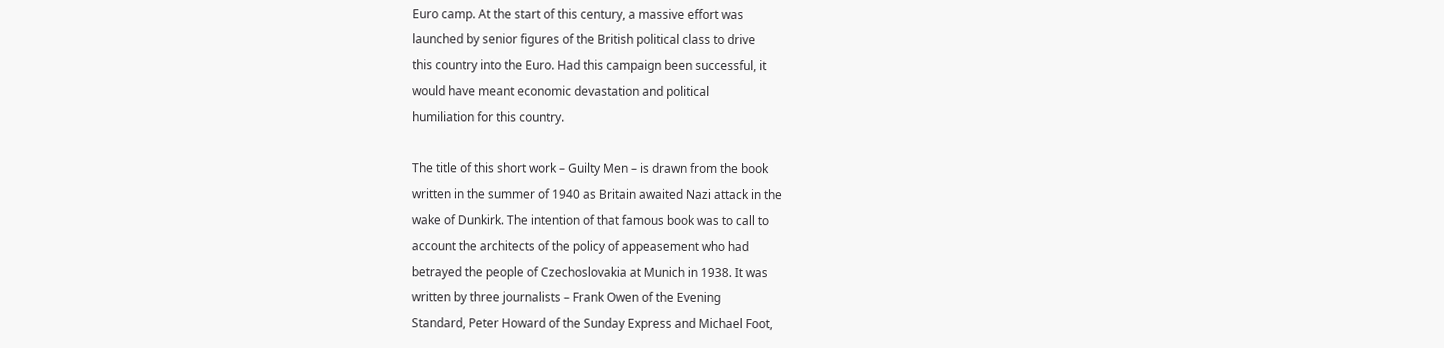Euro camp. At the start of this century, a massive effort was
launched by senior figures of the British political class to drive
this country into the Euro. Had this campaign been successful, it
would have meant economic devastation and political
humiliation for this country.

The title of this short work – Guilty Men – is drawn from the book
written in the summer of 1940 as Britain awaited Nazi attack in the
wake of Dunkirk. The intention of that famous book was to call to
account the architects of the policy of appeasement who had
betrayed the people of Czechoslovakia at Munich in 1938. It was
written by three journalists – Frank Owen of the Evening
Standard, Peter Howard of the Sunday Express and Michael Foot,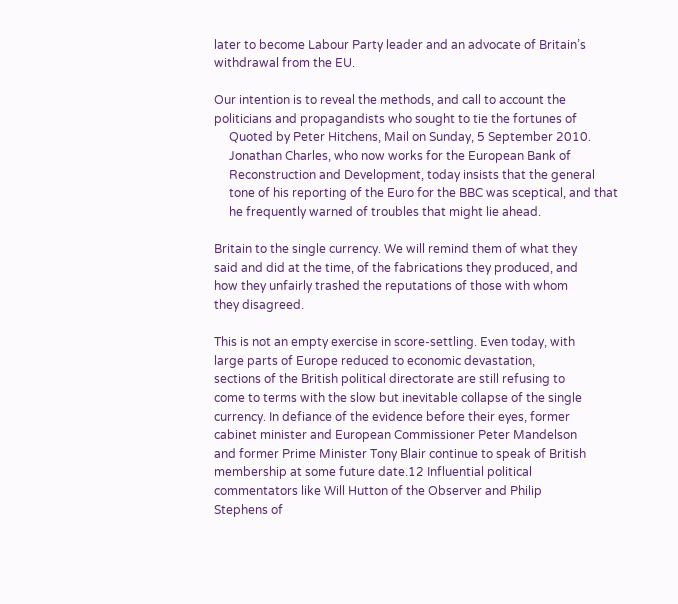later to become Labour Party leader and an advocate of Britain’s
withdrawal from the EU.

Our intention is to reveal the methods, and call to account the
politicians and propagandists who sought to tie the fortunes of
     Quoted by Peter Hitchens, Mail on Sunday, 5 September 2010.
     Jonathan Charles, who now works for the European Bank of
     Reconstruction and Development, today insists that the general
     tone of his reporting of the Euro for the BBC was sceptical, and that
     he frequently warned of troubles that might lie ahead.

Britain to the single currency. We will remind them of what they
said and did at the time, of the fabrications they produced, and
how they unfairly trashed the reputations of those with whom
they disagreed.

This is not an empty exercise in score-settling. Even today, with
large parts of Europe reduced to economic devastation,
sections of the British political directorate are still refusing to
come to terms with the slow but inevitable collapse of the single
currency. In defiance of the evidence before their eyes, former
cabinet minister and European Commissioner Peter Mandelson
and former Prime Minister Tony Blair continue to speak of British
membership at some future date.12 Influential political
commentators like Will Hutton of the Observer and Philip
Stephens of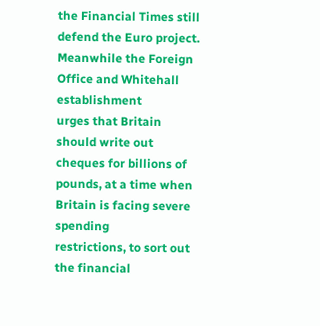the Financial Times still defend the Euro project.
Meanwhile the Foreign Office and Whitehall establishment
urges that Britain should write out cheques for billions of
pounds, at a time when Britain is facing severe spending
restrictions, to sort out the financial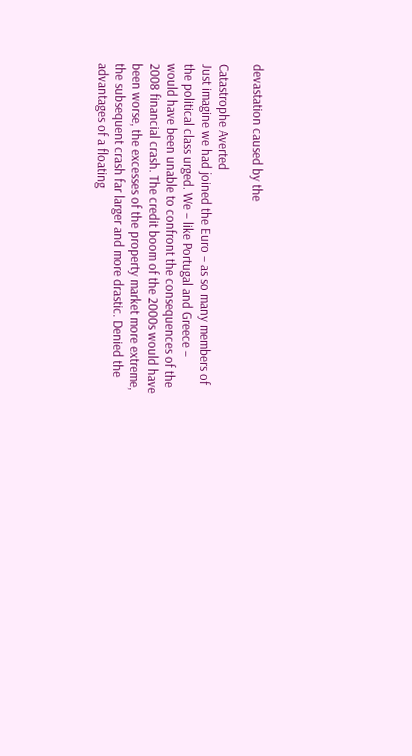devastation caused by the

Catastrophe Averted
Just imagine we had joined the Euro – as so many members of
the political class urged. We – like Portugal and Greece –
would have been unable to confront the consequences of the
2008 financial crash. The credit boom of the 2000s would have
been worse, the excesses of the property market more extreme,
the subsequent crash far larger and more drastic. Denied the
advantages of a floating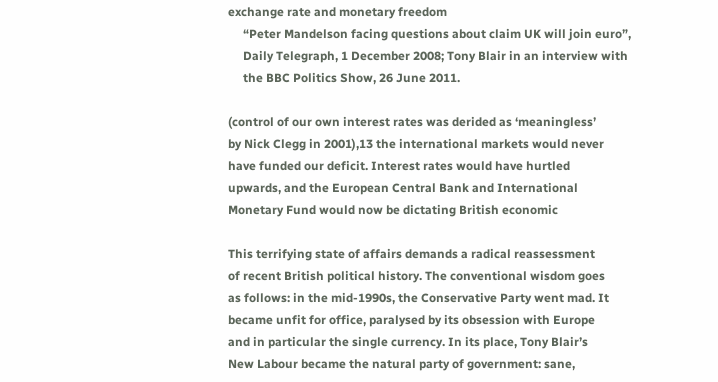exchange rate and monetary freedom
     “Peter Mandelson facing questions about claim UK will join euro”,
     Daily Telegraph, 1 December 2008; Tony Blair in an interview with
     the BBC Politics Show, 26 June 2011.

(control of our own interest rates was derided as ‘meaningless’
by Nick Clegg in 2001),13 the international markets would never
have funded our deficit. Interest rates would have hurtled
upwards, and the European Central Bank and International
Monetary Fund would now be dictating British economic

This terrifying state of affairs demands a radical reassessment
of recent British political history. The conventional wisdom goes
as follows: in the mid-1990s, the Conservative Party went mad. It
became unfit for office, paralysed by its obsession with Europe
and in particular the single currency. In its place, Tony Blair’s
New Labour became the natural party of government: sane,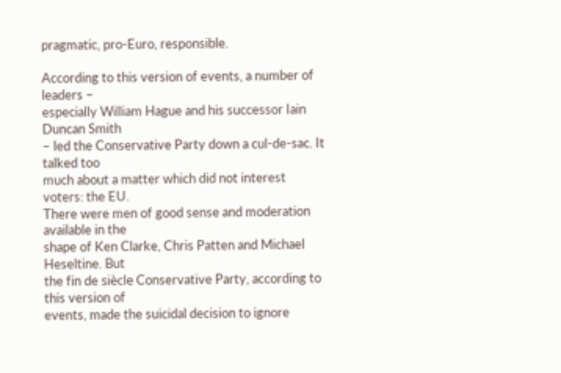pragmatic, pro-Euro, responsible.

According to this version of events, a number of leaders –
especially William Hague and his successor Iain Duncan Smith
– led the Conservative Party down a cul-de-sac. It talked too
much about a matter which did not interest voters: the EU.
There were men of good sense and moderation available in the
shape of Ken Clarke, Chris Patten and Michael Heseltine. But
the fin de siècle Conservative Party, according to this version of
events, made the suicidal decision to ignore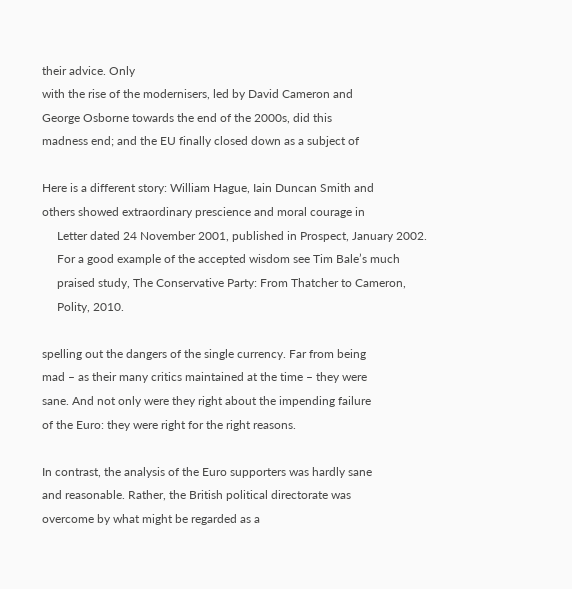their advice. Only
with the rise of the modernisers, led by David Cameron and
George Osborne towards the end of the 2000s, did this
madness end; and the EU finally closed down as a subject of

Here is a different story: William Hague, Iain Duncan Smith and
others showed extraordinary prescience and moral courage in
     Letter dated 24 November 2001, published in Prospect, January 2002.
     For a good example of the accepted wisdom see Tim Bale’s much
     praised study, The Conservative Party: From Thatcher to Cameron,
     Polity, 2010.

spelling out the dangers of the single currency. Far from being
mad – as their many critics maintained at the time – they were
sane. And not only were they right about the impending failure
of the Euro: they were right for the right reasons.

In contrast, the analysis of the Euro supporters was hardly sane
and reasonable. Rather, the British political directorate was
overcome by what might be regarded as a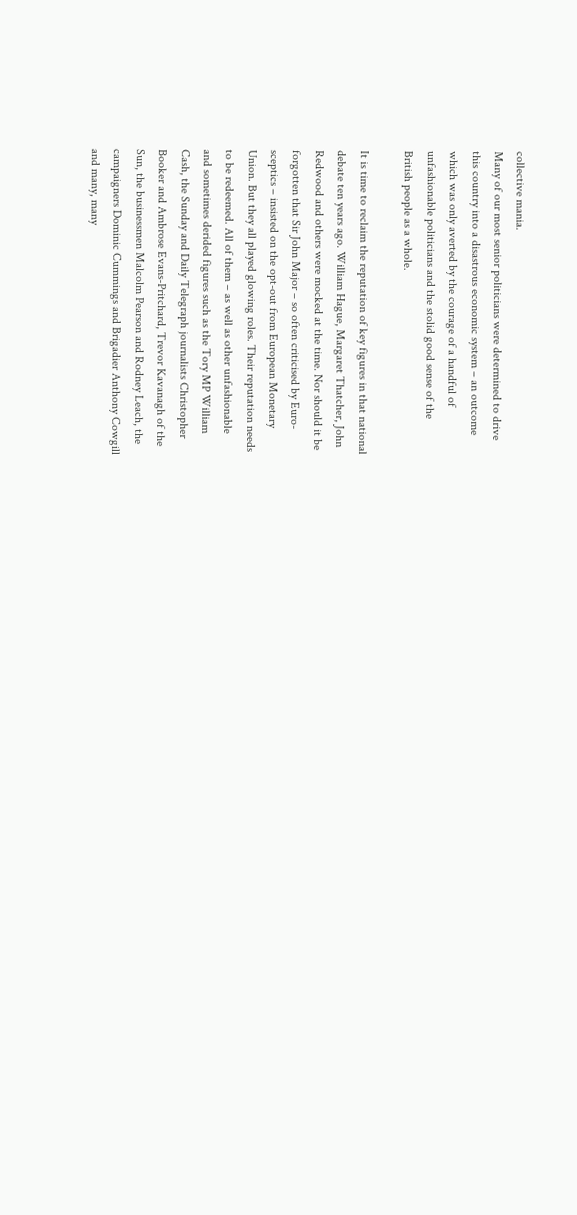collective mania.
Many of our most senior politicians were determined to drive
this country into a disastrous economic system – an outcome
which was only averted by the courage of a handful of
unfashionable politicians and the stolid good sense of the
British people as a whole.

It is time to reclaim the reputation of key figures in that national
debate ten years ago. William Hague, Margaret Thatcher, John
Redwood and others were mocked at the time. Nor should it be
forgotten that Sir John Major – so often criticised by Euro-
sceptics – insisted on the opt-out from European Monetary
Union. But they all played glowing roles. Their reputation needs
to be redeemed. All of them – as well as other unfashionable
and sometimes derided figures such as the Tory MP William
Cash, the Sunday and Daily Telegraph journalists Christopher
Booker and Ambrose Evans-Pritchard, Trevor Kavanagh of the
Sun, the businessmen Malcolm Pearson and Rodney Leach, the
campaigners Dominic Cummings and Brigadier Anthony Cowgill
and many, many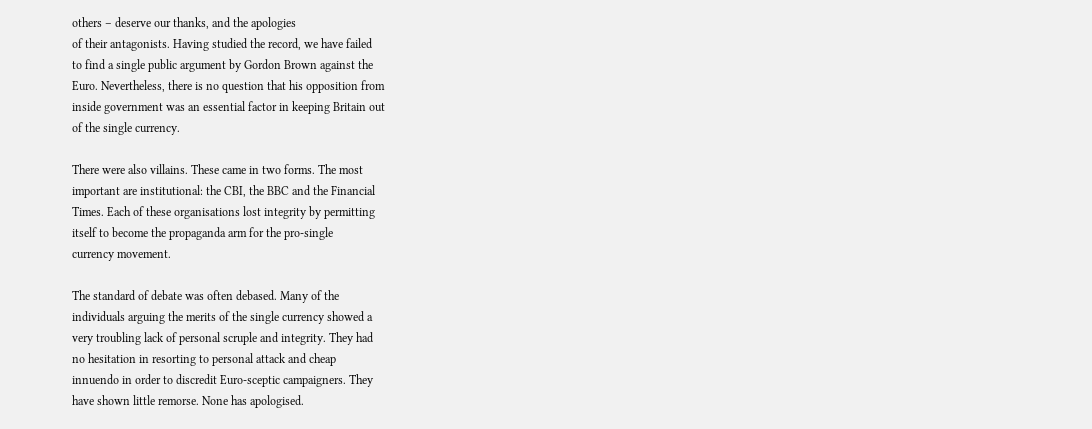others – deserve our thanks, and the apologies
of their antagonists. Having studied the record, we have failed
to find a single public argument by Gordon Brown against the
Euro. Nevertheless, there is no question that his opposition from
inside government was an essential factor in keeping Britain out
of the single currency.

There were also villains. These came in two forms. The most
important are institutional: the CBI, the BBC and the Financial
Times. Each of these organisations lost integrity by permitting
itself to become the propaganda arm for the pro-single
currency movement.

The standard of debate was often debased. Many of the
individuals arguing the merits of the single currency showed a
very troubling lack of personal scruple and integrity. They had
no hesitation in resorting to personal attack and cheap
innuendo in order to discredit Euro-sceptic campaigners. They
have shown little remorse. None has apologised.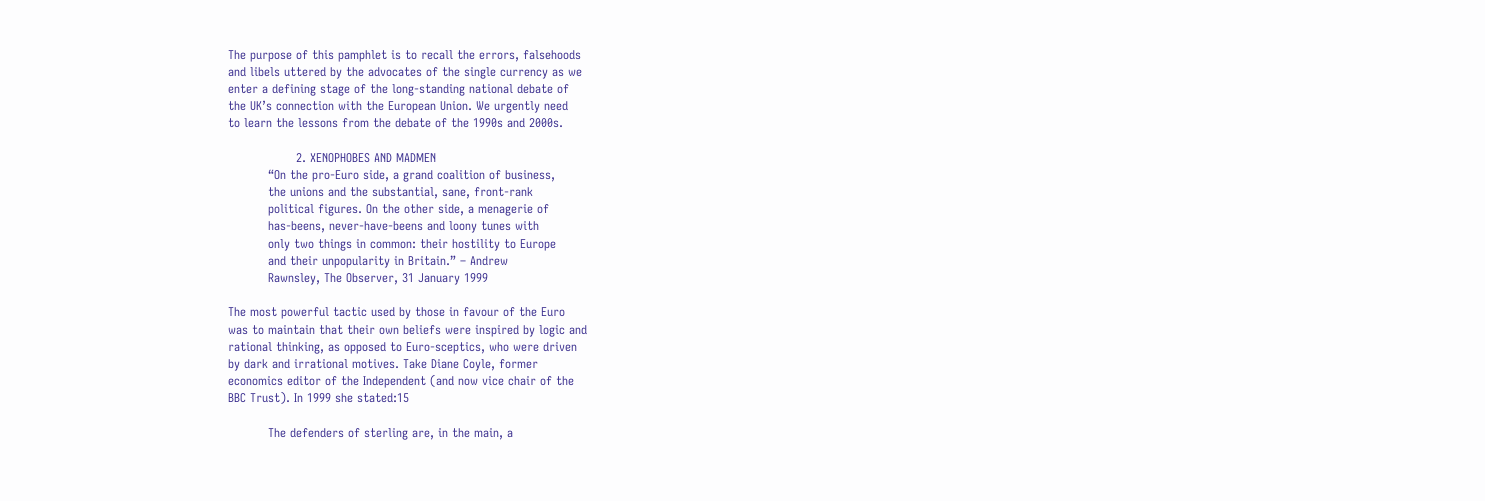The purpose of this pamphlet is to recall the errors, falsehoods
and libels uttered by the advocates of the single currency as we
enter a defining stage of the long-standing national debate of
the UK’s connection with the European Union. We urgently need
to learn the lessons from the debate of the 1990s and 2000s.

                 2. XENOPHOBES AND MADMEN
          “On the pro-Euro side, a grand coalition of business,
          the unions and the substantial, sane, front-rank
          political figures. On the other side, a menagerie of
          has-beens, never-have-beens and loony tunes with
          only two things in common: their hostility to Europe
          and their unpopularity in Britain.” – Andrew
          Rawnsley, The Observer, 31 January 1999

The most powerful tactic used by those in favour of the Euro
was to maintain that their own beliefs were inspired by logic and
rational thinking, as opposed to Euro-sceptics, who were driven
by dark and irrational motives. Take Diane Coyle, former
economics editor of the Independent (and now vice chair of the
BBC Trust). In 1999 she stated:15

          The defenders of sterling are, in the main, a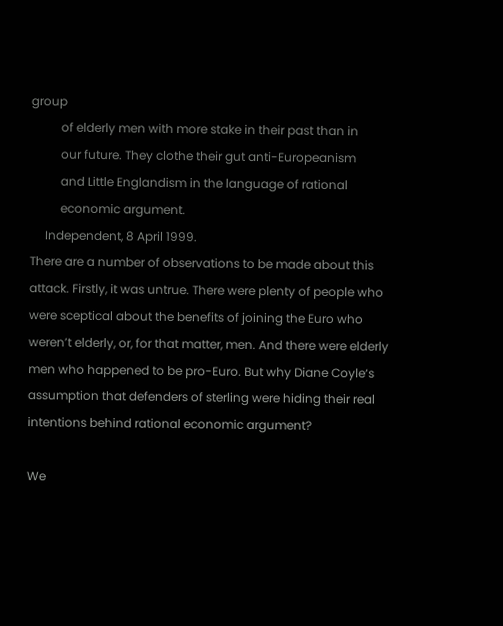group
          of elderly men with more stake in their past than in
          our future. They clothe their gut anti-Europeanism
          and Little Englandism in the language of rational
          economic argument.
     Independent, 8 April 1999.
There are a number of observations to be made about this
attack. Firstly, it was untrue. There were plenty of people who
were sceptical about the benefits of joining the Euro who
weren’t elderly, or, for that matter, men. And there were elderly
men who happened to be pro-Euro. But why Diane Coyle‘s
assumption that defenders of sterling were hiding their real
intentions behind rational economic argument?

We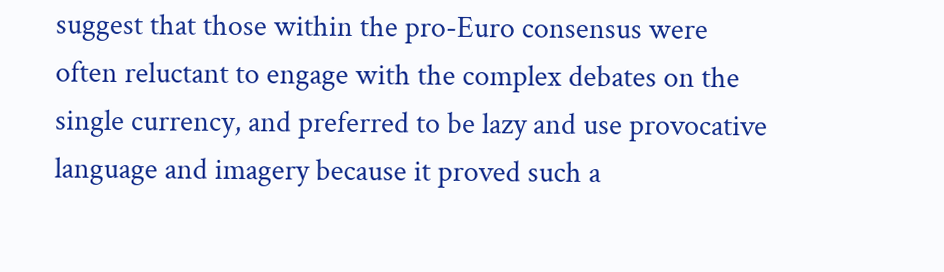suggest that those within the pro-Euro consensus were
often reluctant to engage with the complex debates on the
single currency, and preferred to be lazy and use provocative
language and imagery because it proved such a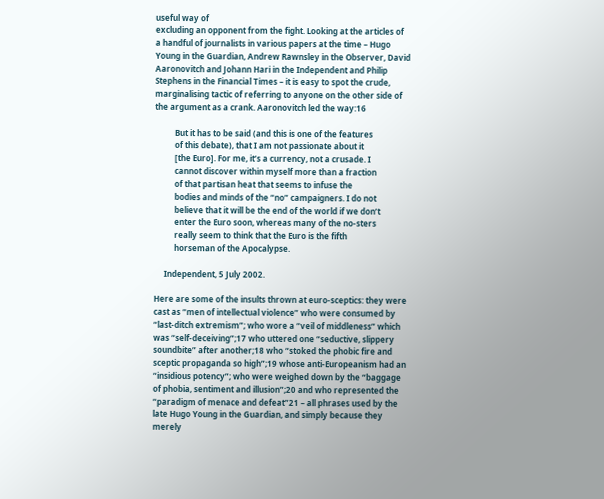useful way of
excluding an opponent from the fight. Looking at the articles of
a handful of journalists in various papers at the time – Hugo
Young in the Guardian, Andrew Rawnsley in the Observer, David
Aaronovitch and Johann Hari in the Independent and Philip
Stephens in the Financial Times – it is easy to spot the crude,
marginalising tactic of referring to anyone on the other side of
the argument as a crank. Aaronovitch led the way:16

          But it has to be said (and this is one of the features
          of this debate), that I am not passionate about it
          [the Euro]. For me, it’s a currency, not a crusade. I
          cannot discover within myself more than a fraction
          of that partisan heat that seems to infuse the
          bodies and minds of the “no” campaigners. I do not
          believe that it will be the end of the world if we don’t
          enter the Euro soon, whereas many of the no-sters
          really seem to think that the Euro is the fifth
          horseman of the Apocalypse.

     Independent, 5 July 2002.

Here are some of the insults thrown at euro-sceptics: they were
cast as “men of intellectual violence” who were consumed by
“last-ditch extremism”; who wore a “veil of middleness” which
was “self-deceiving”;17 who uttered one “seductive, slippery
soundbite” after another;18 who “stoked the phobic fire and
sceptic propaganda so high”;19 whose anti-Europeanism had an
“insidious potency”; who were weighed down by the “baggage
of phobia, sentiment and illusion”;20 and who represented the
“paradigm of menace and defeat”21 – all phrases used by the
late Hugo Young in the Guardian, and simply because they
merely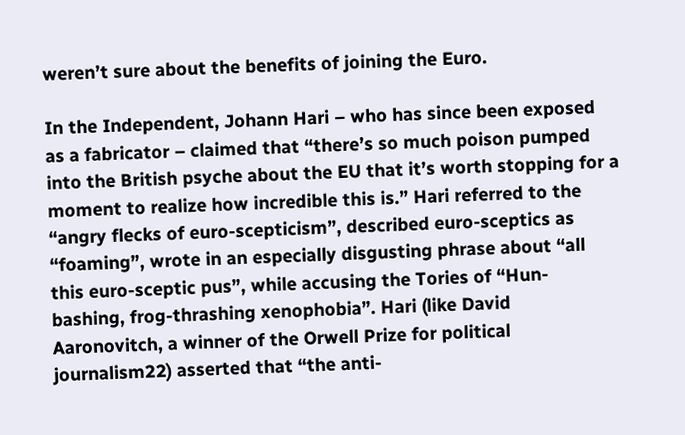weren’t sure about the benefits of joining the Euro.

In the Independent, Johann Hari – who has since been exposed
as a fabricator – claimed that “there’s so much poison pumped
into the British psyche about the EU that it’s worth stopping for a
moment to realize how incredible this is.” Hari referred to the
“angry flecks of euro-scepticism”, described euro-sceptics as
“foaming”, wrote in an especially disgusting phrase about “all
this euro-sceptic pus”, while accusing the Tories of “Hun-
bashing, frog-thrashing xenophobia”. Hari (like David
Aaronovitch, a winner of the Orwell Prize for political
journalism22) asserted that “the anti-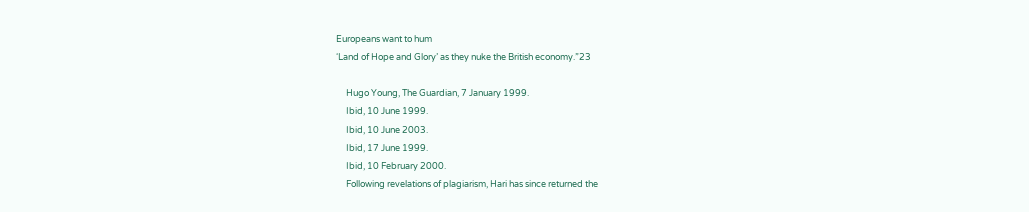Europeans want to hum
‘Land of Hope and Glory’ as they nuke the British economy.”23

     Hugo Young, The Guardian, 7 January 1999.
     Ibid, 10 June 1999.
     Ibid, 10 June 2003.
     Ibid, 17 June 1999.
     Ibid, 10 February 2000.
     Following revelations of plagiarism, Hari has since returned the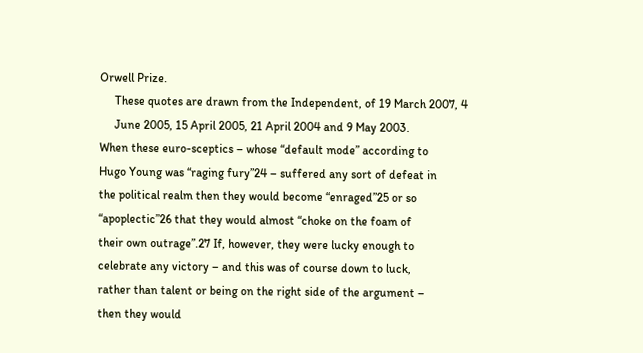Orwell Prize.
     These quotes are drawn from the Independent, of 19 March 2007, 4
     June 2005, 15 April 2005, 21 April 2004 and 9 May 2003.
When these euro-sceptics – whose “default mode” according to
Hugo Young was “raging fury”24 – suffered any sort of defeat in
the political realm then they would become “enraged”25 or so
“apoplectic”26 that they would almost “choke on the foam of
their own outrage”.27 If, however, they were lucky enough to
celebrate any victory – and this was of course down to luck,
rather than talent or being on the right side of the argument –
then they would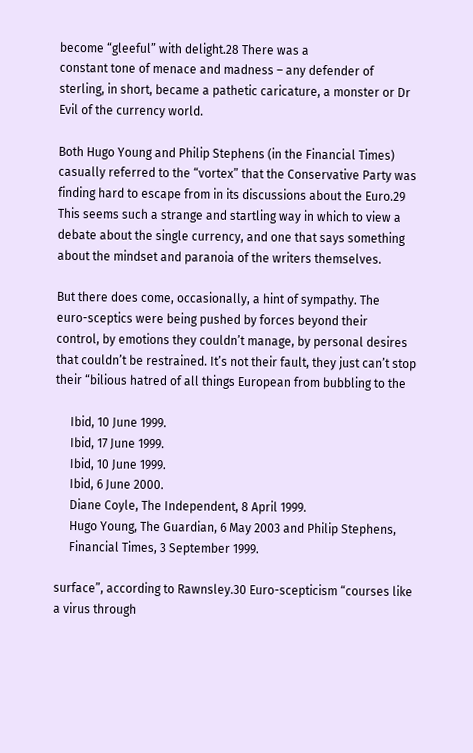become “gleeful” with delight.28 There was a
constant tone of menace and madness – any defender of
sterling, in short, became a pathetic caricature, a monster or Dr
Evil of the currency world.

Both Hugo Young and Philip Stephens (in the Financial Times)
casually referred to the “vortex” that the Conservative Party was
finding hard to escape from in its discussions about the Euro.29
This seems such a strange and startling way in which to view a
debate about the single currency, and one that says something
about the mindset and paranoia of the writers themselves.

But there does come, occasionally, a hint of sympathy. The
euro-sceptics were being pushed by forces beyond their
control, by emotions they couldn’t manage, by personal desires
that couldn’t be restrained. It’s not their fault, they just can’t stop
their “bilious hatred of all things European from bubbling to the

     Ibid, 10 June 1999.
     Ibid, 17 June 1999.
     Ibid, 10 June 1999.
     Ibid, 6 June 2000.
     Diane Coyle, The Independent, 8 April 1999.
     Hugo Young, The Guardian, 6 May 2003 and Philip Stephens,
     Financial Times, 3 September 1999.

surface”, according to Rawnsley.30 Euro-scepticism “courses like
a virus through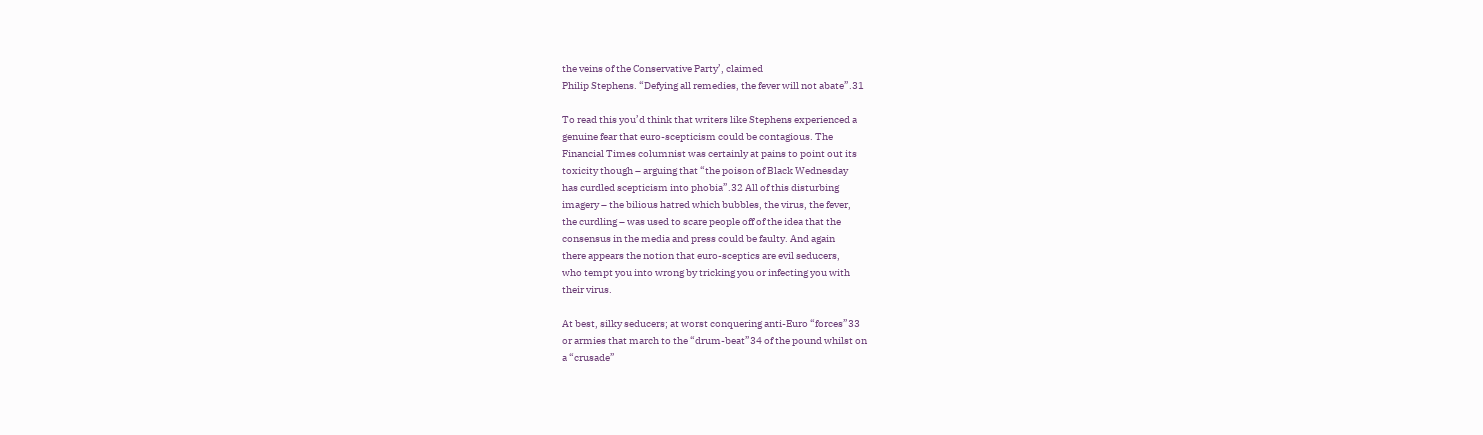the veins of the Conservative Party’, claimed
Philip Stephens. “Defying all remedies, the fever will not abate”.31

To read this you’d think that writers like Stephens experienced a
genuine fear that euro-scepticism could be contagious. The
Financial Times columnist was certainly at pains to point out its
toxicity though – arguing that “the poison of Black Wednesday
has curdled scepticism into phobia”.32 All of this disturbing
imagery – the bilious hatred which bubbles, the virus, the fever,
the curdling – was used to scare people off of the idea that the
consensus in the media and press could be faulty. And again
there appears the notion that euro-sceptics are evil seducers,
who tempt you into wrong by tricking you or infecting you with
their virus.

At best, silky seducers; at worst conquering anti-Euro “forces”33
or armies that march to the “drum-beat”34 of the pound whilst on
a “crusade”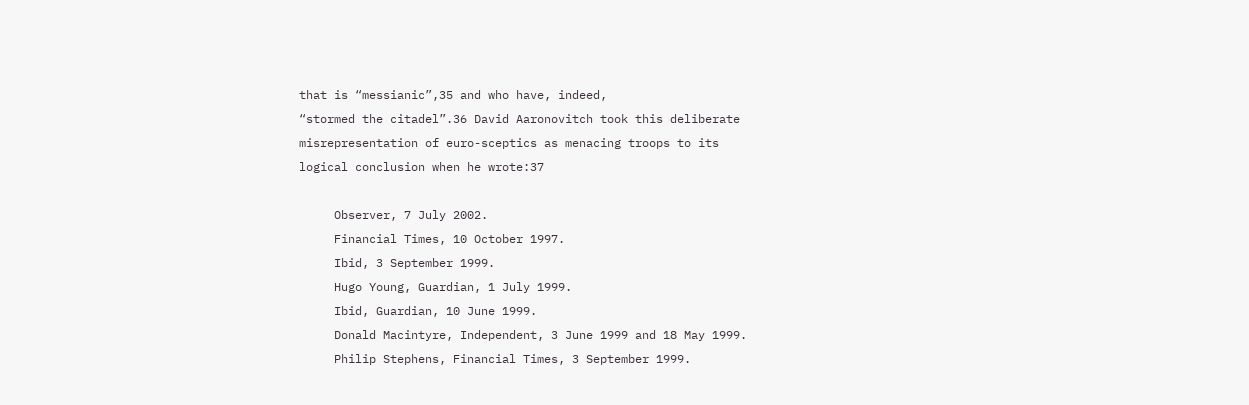that is “messianic”,35 and who have, indeed,
“stormed the citadel”.36 David Aaronovitch took this deliberate
misrepresentation of euro-sceptics as menacing troops to its
logical conclusion when he wrote:37

     Observer, 7 July 2002.
     Financial Times, 10 October 1997.
     Ibid, 3 September 1999.
     Hugo Young, Guardian, 1 July 1999.
     Ibid, Guardian, 10 June 1999.
     Donald Macintyre, Independent, 3 June 1999 and 18 May 1999.
     Philip Stephens, Financial Times, 3 September 1999.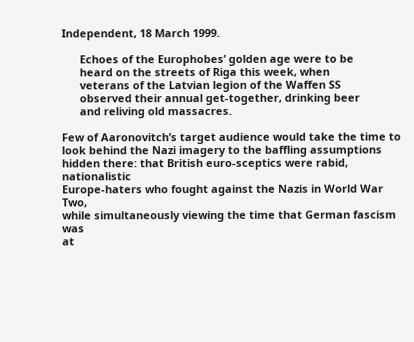Independent, 18 March 1999.

      Echoes of the Europhobes’ golden age were to be
      heard on the streets of Riga this week, when
      veterans of the Latvian legion of the Waffen SS
      observed their annual get-together, drinking beer
      and reliving old massacres.

Few of Aaronovitch’s target audience would take the time to
look behind the Nazi imagery to the baffling assumptions
hidden there: that British euro-sceptics were rabid, nationalistic
Europe-haters who fought against the Nazis in World War Two,
while simultaneously viewing the time that German fascism was
at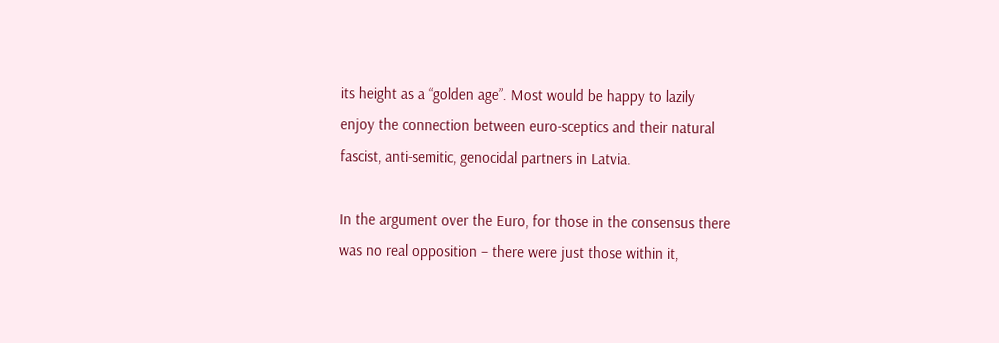its height as a “golden age”. Most would be happy to lazily
enjoy the connection between euro-sceptics and their natural
fascist, anti-semitic, genocidal partners in Latvia.

In the argument over the Euro, for those in the consensus there
was no real opposition – there were just those within it,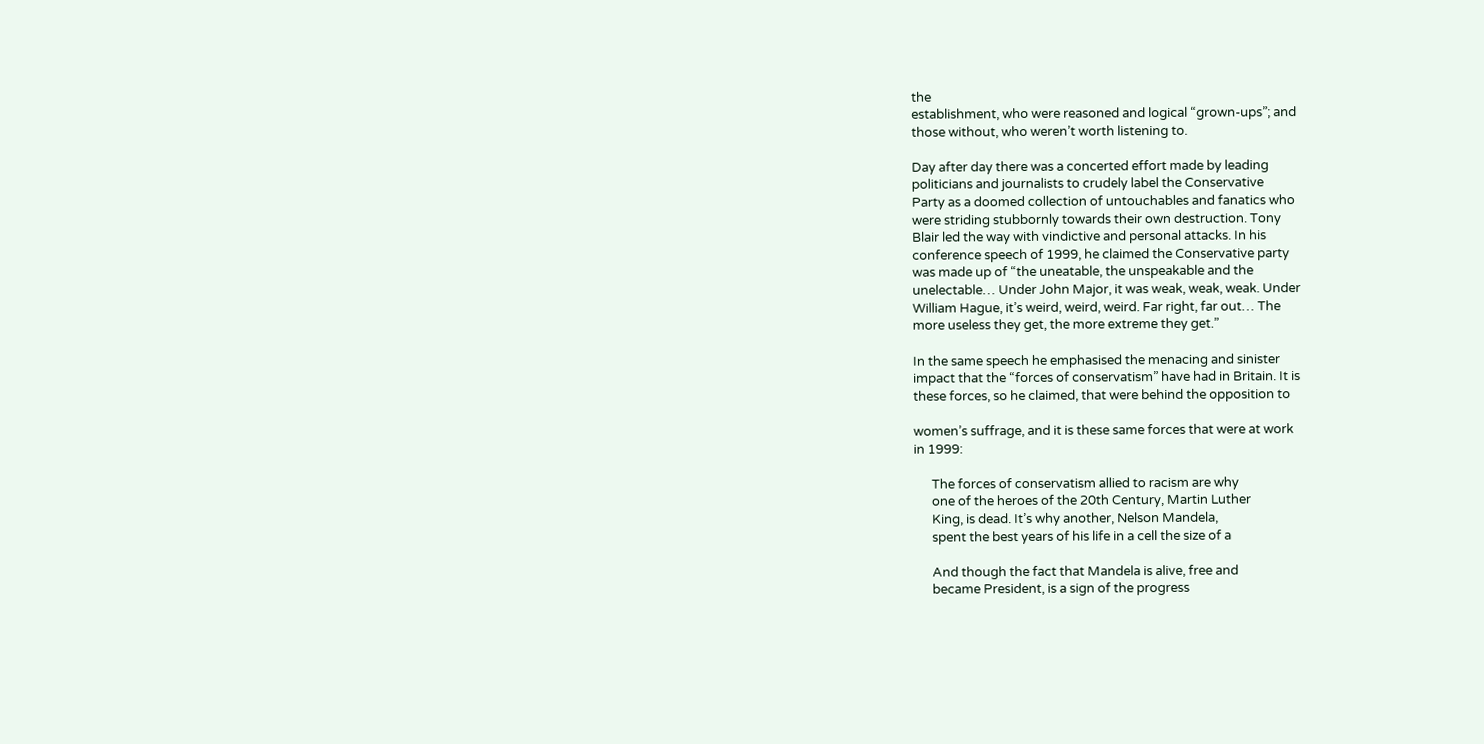the
establishment, who were reasoned and logical “grown-ups”; and
those without, who weren’t worth listening to.

Day after day there was a concerted effort made by leading
politicians and journalists to crudely label the Conservative
Party as a doomed collection of untouchables and fanatics who
were striding stubbornly towards their own destruction. Tony
Blair led the way with vindictive and personal attacks. In his
conference speech of 1999, he claimed the Conservative party
was made up of “the uneatable, the unspeakable and the
unelectable… Under John Major, it was weak, weak, weak. Under
William Hague, it’s weird, weird, weird. Far right, far out… The
more useless they get, the more extreme they get.”

In the same speech he emphasised the menacing and sinister
impact that the “forces of conservatism” have had in Britain. It is
these forces, so he claimed, that were behind the opposition to

women’s suffrage, and it is these same forces that were at work
in 1999:

      The forces of conservatism allied to racism are why
      one of the heroes of the 20th Century, Martin Luther
      King, is dead. It’s why another, Nelson Mandela,
      spent the best years of his life in a cell the size of a

      And though the fact that Mandela is alive, free and
      became President, is a sign of the progress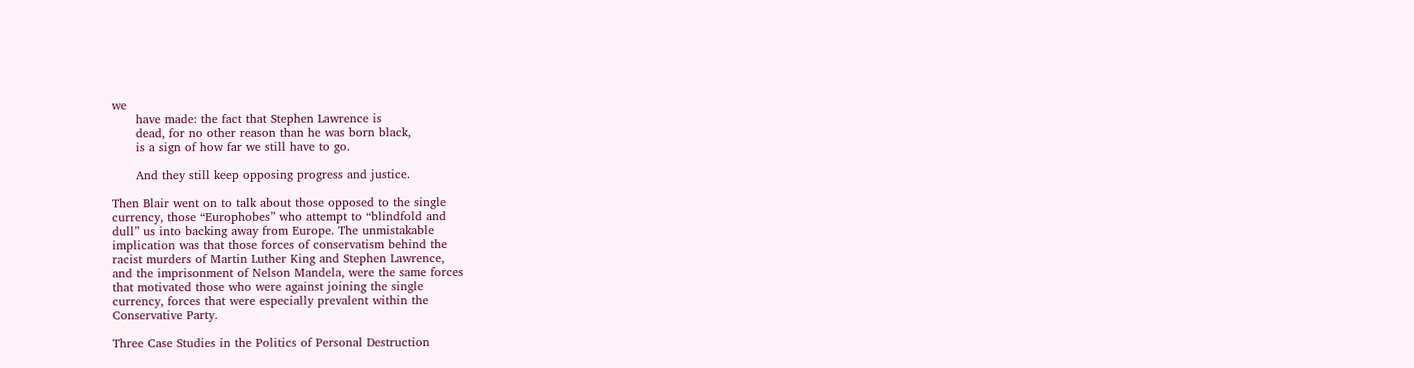we
      have made: the fact that Stephen Lawrence is
      dead, for no other reason than he was born black,
      is a sign of how far we still have to go.

      And they still keep opposing progress and justice.

Then Blair went on to talk about those opposed to the single
currency, those “Europhobes” who attempt to “blindfold and
dull” us into backing away from Europe. The unmistakable
implication was that those forces of conservatism behind the
racist murders of Martin Luther King and Stephen Lawrence,
and the imprisonment of Nelson Mandela, were the same forces
that motivated those who were against joining the single
currency, forces that were especially prevalent within the
Conservative Party.

Three Case Studies in the Politics of Personal Destruction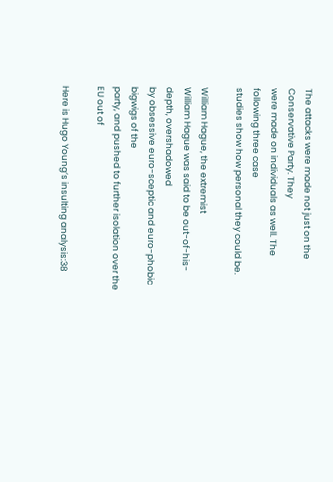The attacks were made not just on the Conservative Party. They
were made on individuals as well. The following three case
studies show how personal they could be.

William Hague, the extremist
William Hague was said to be out-of-his-depth, overshadowed
by obsessive euro-sceptic and euro-phobic bigwigs of the
party, and pushed to further isolation over the EU out of

Here is Hugo Young’s insulting analysis:38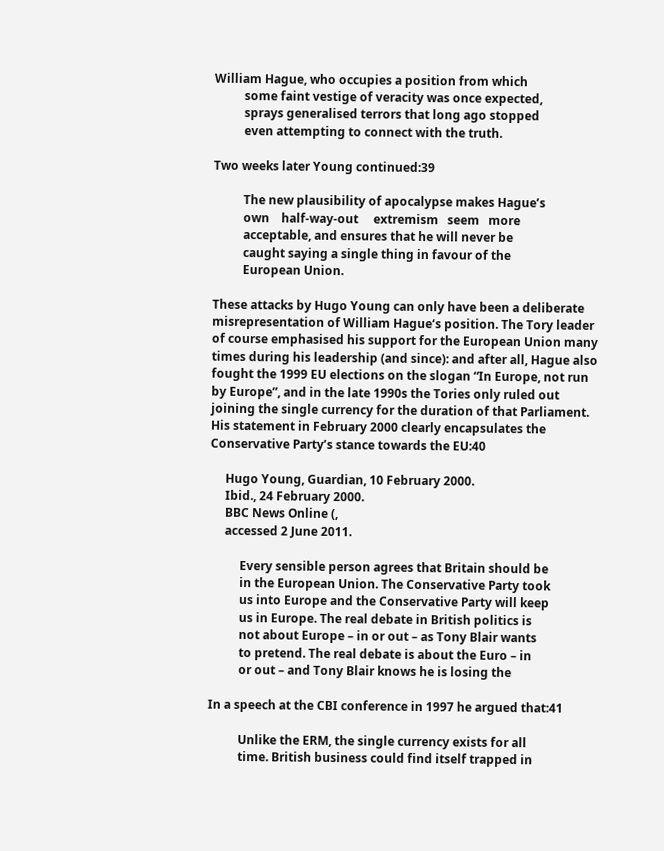William Hague, who occupies a position from which
          some faint vestige of veracity was once expected,
          sprays generalised terrors that long ago stopped
          even attempting to connect with the truth.

Two weeks later Young continued:39

          The new plausibility of apocalypse makes Hague’s
          own    half-way-out     extremism   seem   more
          acceptable, and ensures that he will never be
          caught saying a single thing in favour of the
          European Union.

These attacks by Hugo Young can only have been a deliberate
misrepresentation of William Hague‘s position. The Tory leader
of course emphasised his support for the European Union many
times during his leadership (and since): and after all, Hague also
fought the 1999 EU elections on the slogan “In Europe, not run
by Europe”, and in the late 1990s the Tories only ruled out
joining the single currency for the duration of that Parliament.
His statement in February 2000 clearly encapsulates the
Conservative Party’s stance towards the EU:40

     Hugo Young, Guardian, 10 February 2000.
     Ibid., 24 February 2000.
     BBC News Online (,
     accessed 2 June 2011.

          Every sensible person agrees that Britain should be
          in the European Union. The Conservative Party took
          us into Europe and the Conservative Party will keep
          us in Europe. The real debate in British politics is
          not about Europe – in or out – as Tony Blair wants
          to pretend. The real debate is about the Euro – in
          or out – and Tony Blair knows he is losing the

In a speech at the CBI conference in 1997 he argued that:41

          Unlike the ERM, the single currency exists for all
          time. British business could find itself trapped in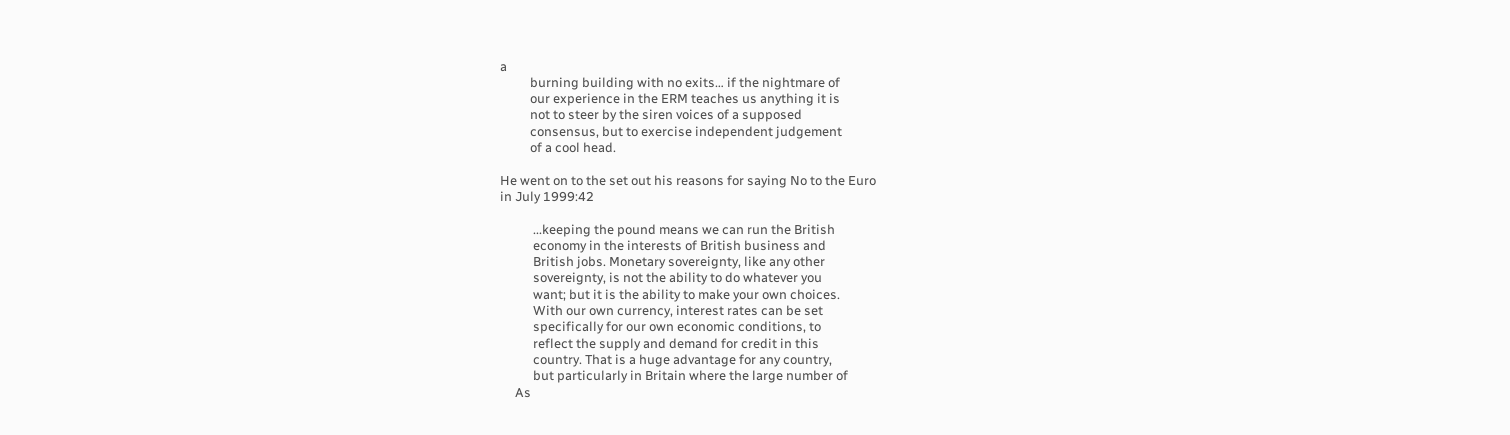a
          burning building with no exits… if the nightmare of
          our experience in the ERM teaches us anything it is
          not to steer by the siren voices of a supposed
          consensus, but to exercise independent judgement
          of a cool head.

He went on to the set out his reasons for saying No to the Euro
in July 1999:42

           ...keeping the pound means we can run the British
           economy in the interests of British business and
           British jobs. Monetary sovereignty, like any other
           sovereignty, is not the ability to do whatever you
           want; but it is the ability to make your own choices.
           With our own currency, interest rates can be set
           specifically for our own economic conditions, to
           reflect the supply and demand for credit in this
           country. That is a huge advantage for any country,
           but particularly in Britain where the large number of
     As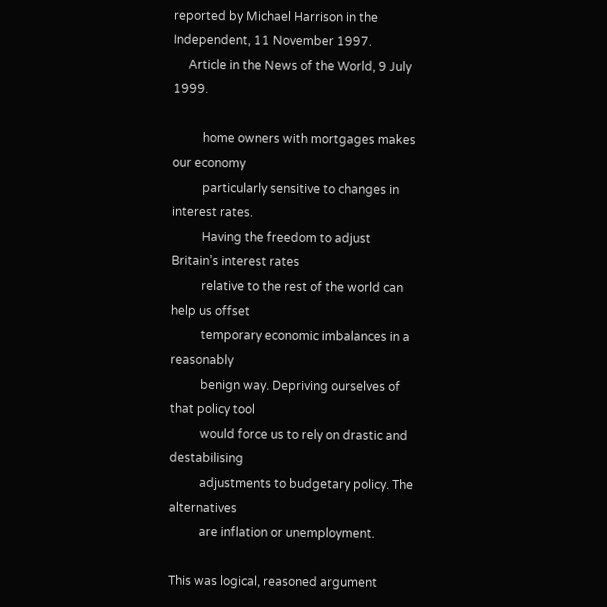reported by Michael Harrison in the Independent, 11 November 1997.
     Article in the News of the World, 9 July 1999.

          home owners with mortgages makes our economy
          particularly sensitive to changes in interest rates.
          Having the freedom to adjust Britain’s interest rates
          relative to the rest of the world can help us offset
          temporary economic imbalances in a reasonably
          benign way. Depriving ourselves of that policy tool
          would force us to rely on drastic and destabilising
          adjustments to budgetary policy. The alternatives
          are inflation or unemployment.

This was logical, reasoned argument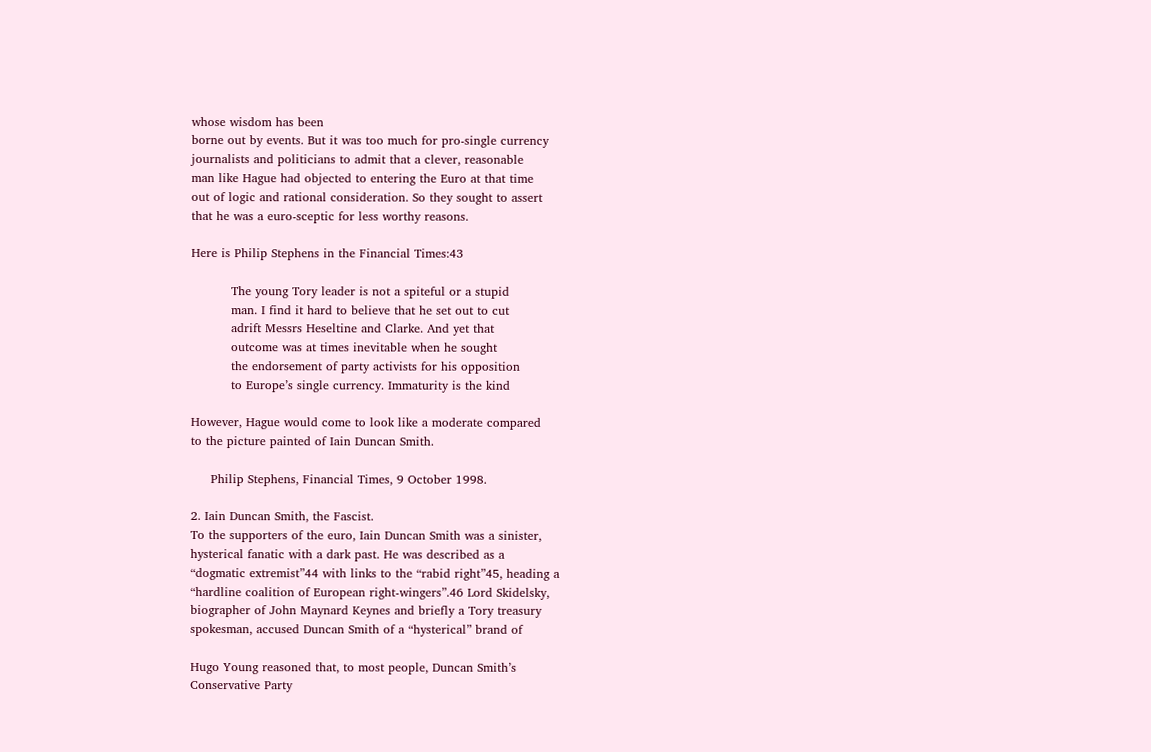whose wisdom has been
borne out by events. But it was too much for pro-single currency
journalists and politicians to admit that a clever, reasonable
man like Hague had objected to entering the Euro at that time
out of logic and rational consideration. So they sought to assert
that he was a euro-sceptic for less worthy reasons.

Here is Philip Stephens in the Financial Times:43

          The young Tory leader is not a spiteful or a stupid
          man. I find it hard to believe that he set out to cut
          adrift Messrs Heseltine and Clarke. And yet that
          outcome was at times inevitable when he sought
          the endorsement of party activists for his opposition
          to Europe’s single currency. Immaturity is the kind

However, Hague would come to look like a moderate compared
to the picture painted of Iain Duncan Smith.

     Philip Stephens, Financial Times, 9 October 1998.

2. Iain Duncan Smith, the Fascist.
To the supporters of the euro, Iain Duncan Smith was a sinister,
hysterical fanatic with a dark past. He was described as a
“dogmatic extremist”44 with links to the “rabid right”45, heading a
“hardline coalition of European right-wingers”.46 Lord Skidelsky,
biographer of John Maynard Keynes and briefly a Tory treasury
spokesman, accused Duncan Smith of a “hysterical” brand of

Hugo Young reasoned that, to most people, Duncan Smith’s
Conservative Party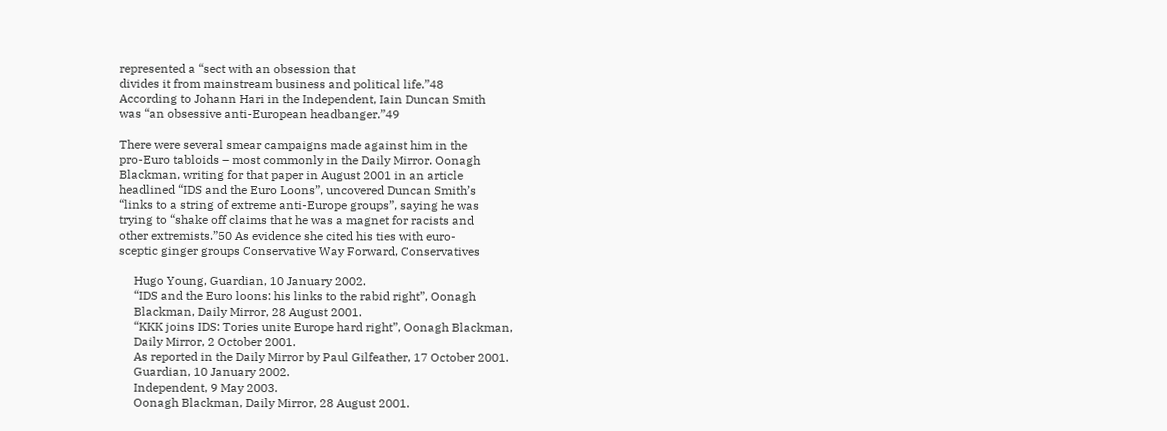represented a “sect with an obsession that
divides it from mainstream business and political life.”48
According to Johann Hari in the Independent, Iain Duncan Smith
was “an obsessive anti-European headbanger.”49

There were several smear campaigns made against him in the
pro-Euro tabloids – most commonly in the Daily Mirror. Oonagh
Blackman, writing for that paper in August 2001 in an article
headlined “IDS and the Euro Loons”, uncovered Duncan Smith’s
“links to a string of extreme anti-Europe groups”, saying he was
trying to “shake off claims that he was a magnet for racists and
other extremists.”50 As evidence she cited his ties with euro-
sceptic ginger groups Conservative Way Forward, Conservatives

     Hugo Young, Guardian, 10 January 2002.
     “IDS and the Euro loons: his links to the rabid right”, Oonagh
     Blackman, Daily Mirror, 28 August 2001.
     “KKK joins IDS: Tories unite Europe hard right”, Oonagh Blackman,
     Daily Mirror, 2 October 2001.
     As reported in the Daily Mirror by Paul Gilfeather, 17 October 2001.
     Guardian, 10 January 2002.
     Independent, 9 May 2003.
     Oonagh Blackman, Daily Mirror, 28 August 2001.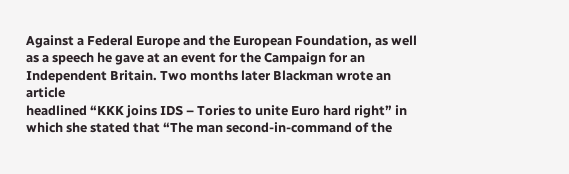Against a Federal Europe and the European Foundation, as well
as a speech he gave at an event for the Campaign for an
Independent Britain. Two months later Blackman wrote an article
headlined “KKK joins IDS – Tories to unite Euro hard right” in
which she stated that “The man second-in-command of the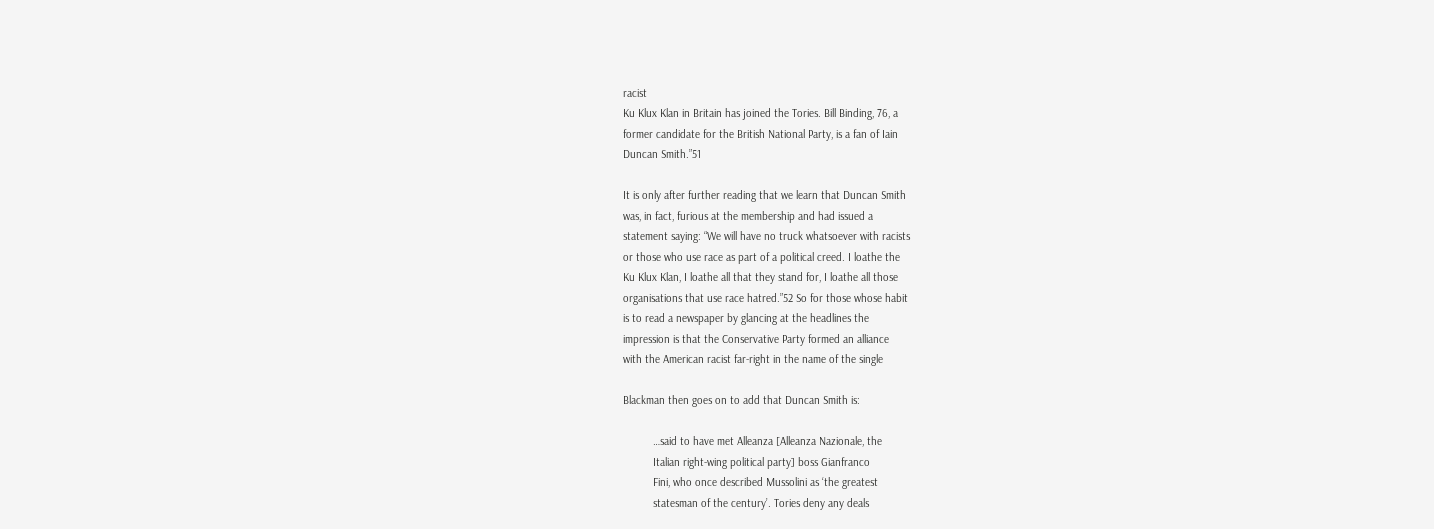racist
Ku Klux Klan in Britain has joined the Tories. Bill Binding, 76, a
former candidate for the British National Party, is a fan of Iain
Duncan Smith.”51

It is only after further reading that we learn that Duncan Smith
was, in fact, furious at the membership and had issued a
statement saying: “We will have no truck whatsoever with racists
or those who use race as part of a political creed. I loathe the
Ku Klux Klan, I loathe all that they stand for, I loathe all those
organisations that use race hatred.”52 So for those whose habit
is to read a newspaper by glancing at the headlines the
impression is that the Conservative Party formed an alliance
with the American racist far-right in the name of the single

Blackman then goes on to add that Duncan Smith is:

          …said to have met Alleanza [Alleanza Nazionale, the
          Italian right-wing political party] boss Gianfranco
          Fini, who once described Mussolini as ‘the greatest
          statesman of the century’. Tories deny any deals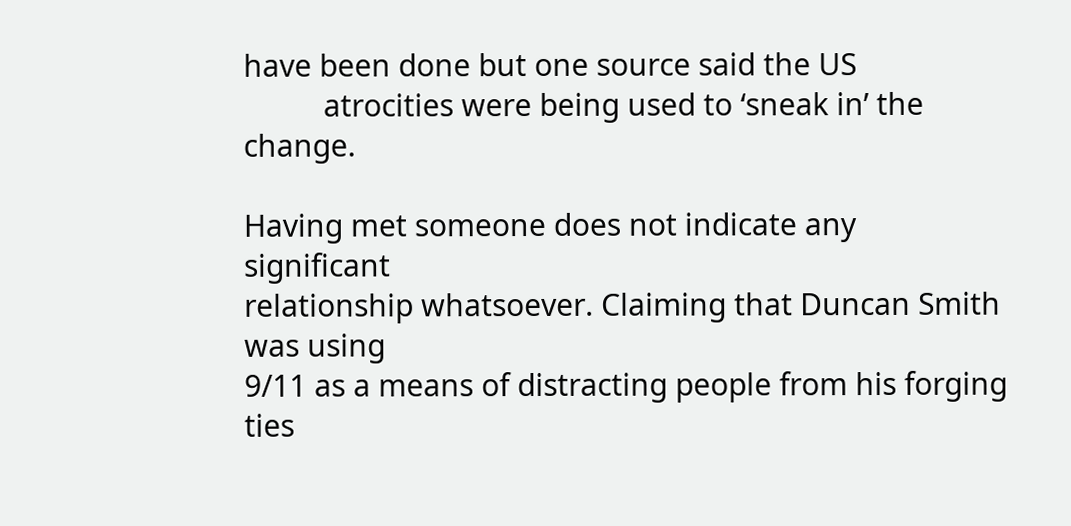have been done but one source said the US
          atrocities were being used to ‘sneak in’ the change.

Having met someone does not indicate any significant
relationship whatsoever. Claiming that Duncan Smith was using
9/11 as a means of distracting people from his forging ties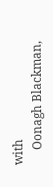with
     Oonagh Blackman,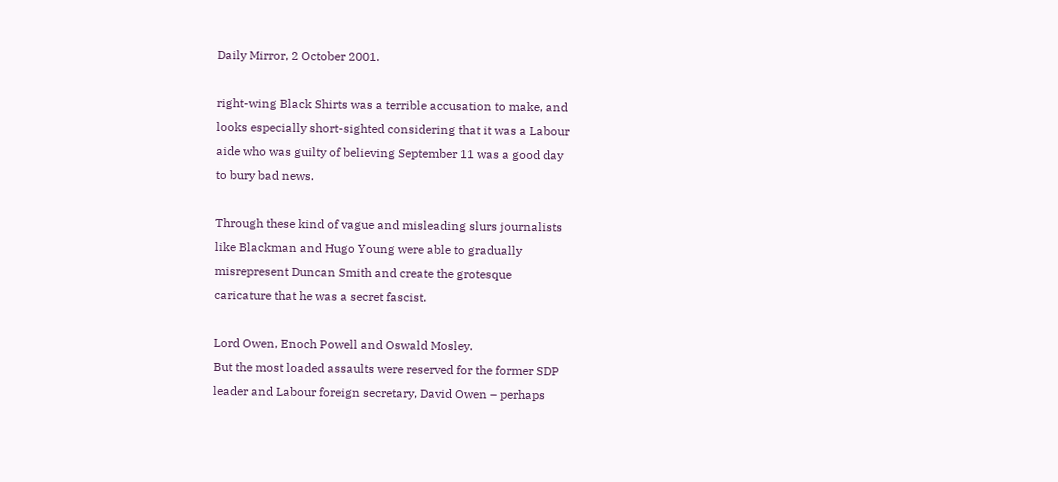Daily Mirror, 2 October 2001.

right-wing Black Shirts was a terrible accusation to make, and
looks especially short-sighted considering that it was a Labour
aide who was guilty of believing September 11 was a good day
to bury bad news.

Through these kind of vague and misleading slurs journalists
like Blackman and Hugo Young were able to gradually
misrepresent Duncan Smith and create the grotesque
caricature that he was a secret fascist.

Lord Owen, Enoch Powell and Oswald Mosley.
But the most loaded assaults were reserved for the former SDP
leader and Labour foreign secretary, David Owen – perhaps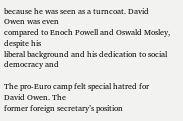because he was seen as a turncoat. David Owen was even
compared to Enoch Powell and Oswald Mosley, despite his
liberal background and his dedication to social democracy and

The pro-Euro camp felt special hatred for David Owen. The
former foreign secretary’s position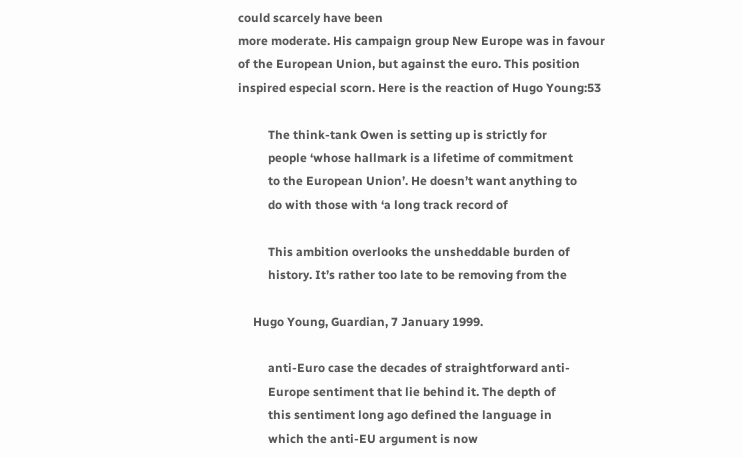could scarcely have been
more moderate. His campaign group New Europe was in favour
of the European Union, but against the euro. This position
inspired especial scorn. Here is the reaction of Hugo Young:53

          The think-tank Owen is setting up is strictly for
          people ‘whose hallmark is a lifetime of commitment
          to the European Union’. He doesn’t want anything to
          do with those with ‘a long track record of

          This ambition overlooks the unsheddable burden of
          history. It’s rather too late to be removing from the

     Hugo Young, Guardian, 7 January 1999.

          anti-Euro case the decades of straightforward anti-
          Europe sentiment that lie behind it. The depth of
          this sentiment long ago defined the language in
          which the anti-EU argument is now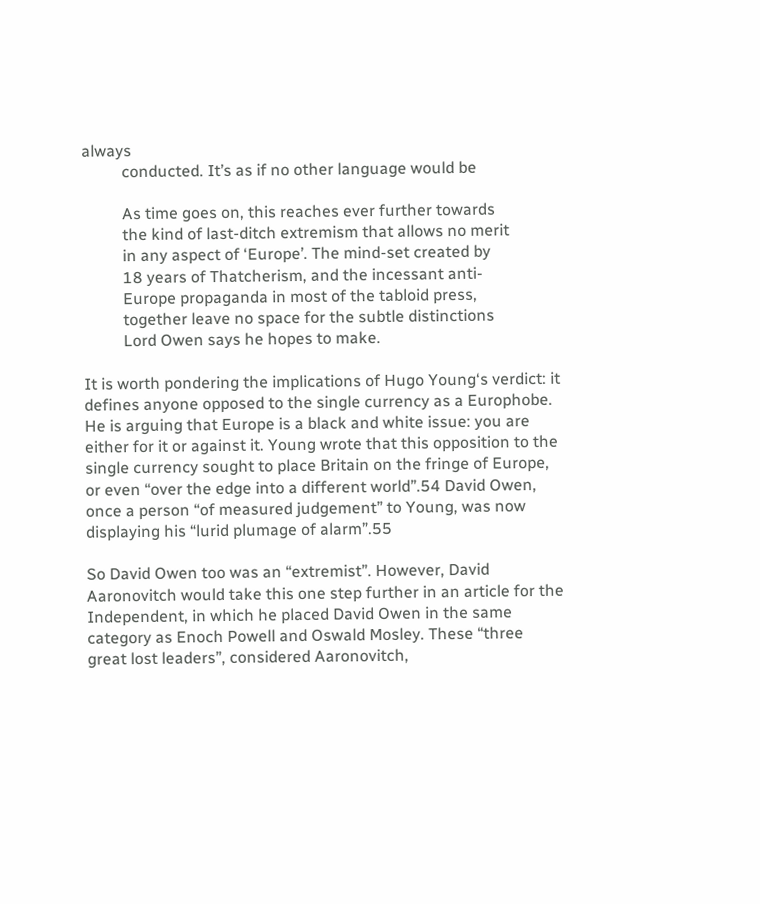always
          conducted. It’s as if no other language would be

          As time goes on, this reaches ever further towards
          the kind of last-ditch extremism that allows no merit
          in any aspect of ‘Europe’. The mind-set created by
          18 years of Thatcherism, and the incessant anti-
          Europe propaganda in most of the tabloid press,
          together leave no space for the subtle distinctions
          Lord Owen says he hopes to make.

It is worth pondering the implications of Hugo Young‘s verdict: it
defines anyone opposed to the single currency as a Europhobe.
He is arguing that Europe is a black and white issue: you are
either for it or against it. Young wrote that this opposition to the
single currency sought to place Britain on the fringe of Europe,
or even “over the edge into a different world”.54 David Owen,
once a person “of measured judgement” to Young, was now
displaying his “lurid plumage of alarm”.55

So David Owen too was an “extremist”. However, David
Aaronovitch would take this one step further in an article for the
Independent, in which he placed David Owen in the same
category as Enoch Powell and Oswald Mosley. These “three
great lost leaders”, considered Aaronovitch,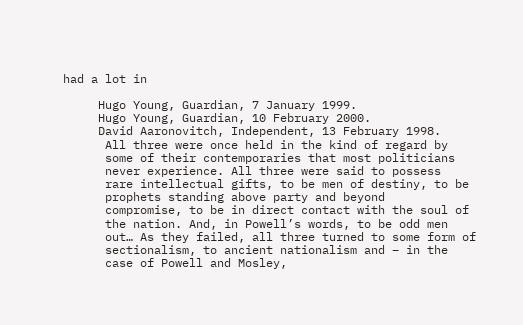had a lot in

     Hugo Young, Guardian, 7 January 1999.
     Hugo Young, Guardian, 10 February 2000.
     David Aaronovitch, Independent, 13 February 1998.
      All three were once held in the kind of regard by
      some of their contemporaries that most politicians
      never experience. All three were said to possess
      rare intellectual gifts, to be men of destiny, to be
      prophets standing above party and beyond
      compromise, to be in direct contact with the soul of
      the nation. And, in Powell’s words, to be odd men
      out… As they failed, all three turned to some form of
      sectionalism, to ancient nationalism and – in the
      case of Powell and Mosley,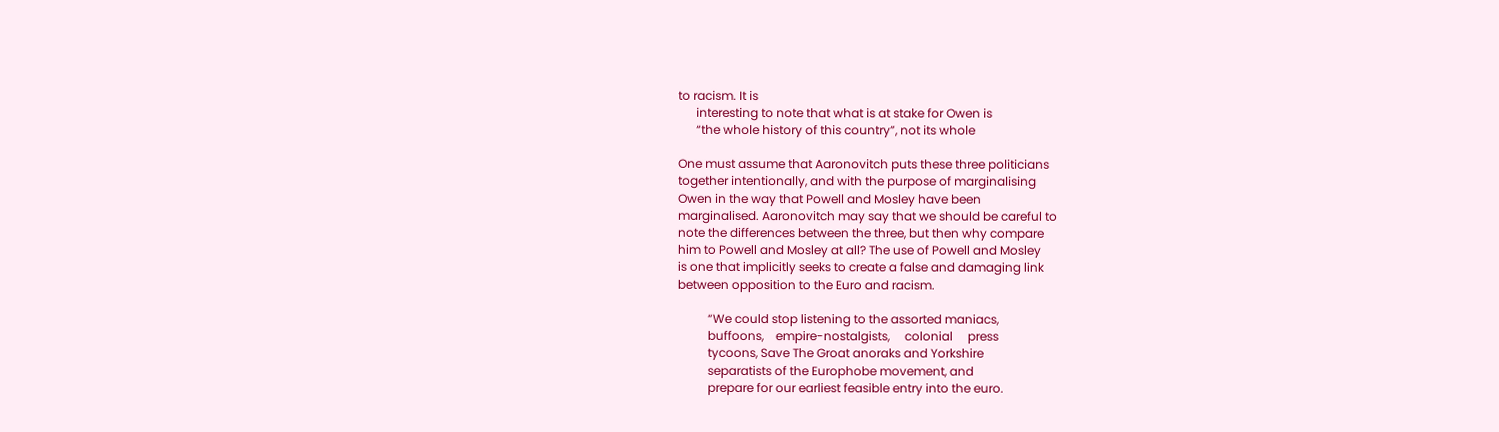to racism. It is
      interesting to note that what is at stake for Owen is
      “the whole history of this country”, not its whole

One must assume that Aaronovitch puts these three politicians
together intentionally, and with the purpose of marginalising
Owen in the way that Powell and Mosley have been
marginalised. Aaronovitch may say that we should be careful to
note the differences between the three, but then why compare
him to Powell and Mosley at all? The use of Powell and Mosley
is one that implicitly seeks to create a false and damaging link
between opposition to the Euro and racism.

          “We could stop listening to the assorted maniacs,
          buffoons,    empire-nostalgists,     colonial     press
          tycoons, Save The Groat anoraks and Yorkshire
          separatists of the Europhobe movement, and
          prepare for our earliest feasible entry into the euro.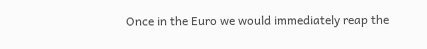Once in the Euro we would immediately reap the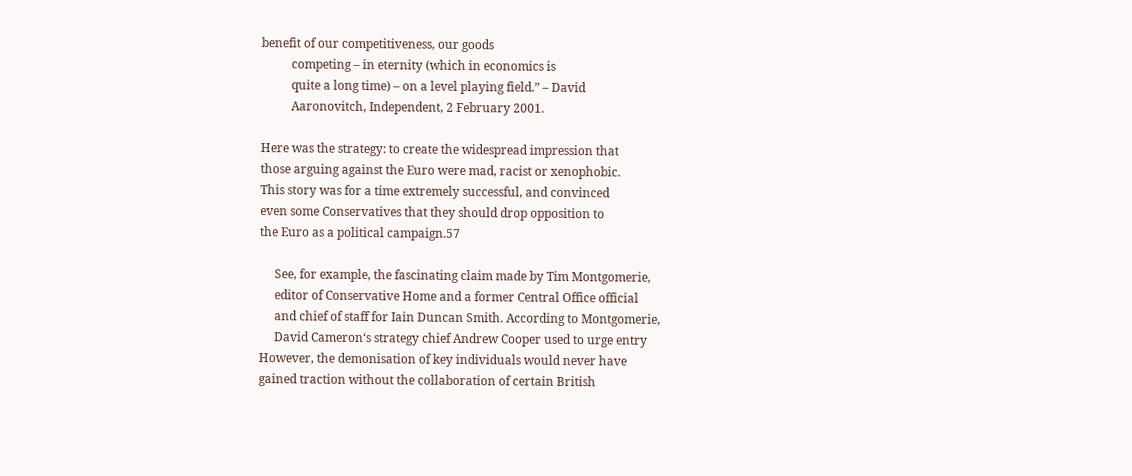benefit of our competitiveness, our goods
          competing – in eternity (which in economics is
          quite a long time) – on a level playing field.” – David
          Aaronovitch, Independent, 2 February 2001.

Here was the strategy: to create the widespread impression that
those arguing against the Euro were mad, racist or xenophobic.
This story was for a time extremely successful, and convinced
even some Conservatives that they should drop opposition to
the Euro as a political campaign.57

     See, for example, the fascinating claim made by Tim Montgomerie,
     editor of Conservative Home and a former Central Office official
     and chief of staff for Iain Duncan Smith. According to Montgomerie,
     David Cameron‘s strategy chief Andrew Cooper used to urge entry
However, the demonisation of key individuals would never have
gained traction without the collaboration of certain British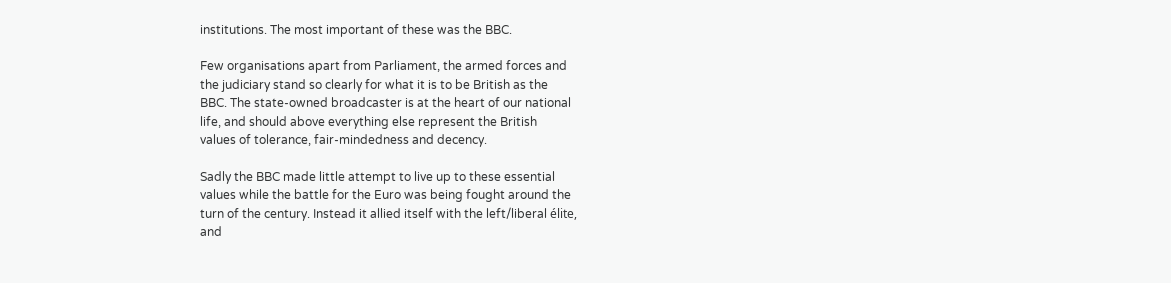institutions. The most important of these was the BBC.

Few organisations apart from Parliament, the armed forces and
the judiciary stand so clearly for what it is to be British as the
BBC. The state-owned broadcaster is at the heart of our national
life, and should above everything else represent the British
values of tolerance, fair-mindedness and decency.

Sadly the BBC made little attempt to live up to these essential
values while the battle for the Euro was being fought around the
turn of the century. Instead it allied itself with the left/liberal élite,
and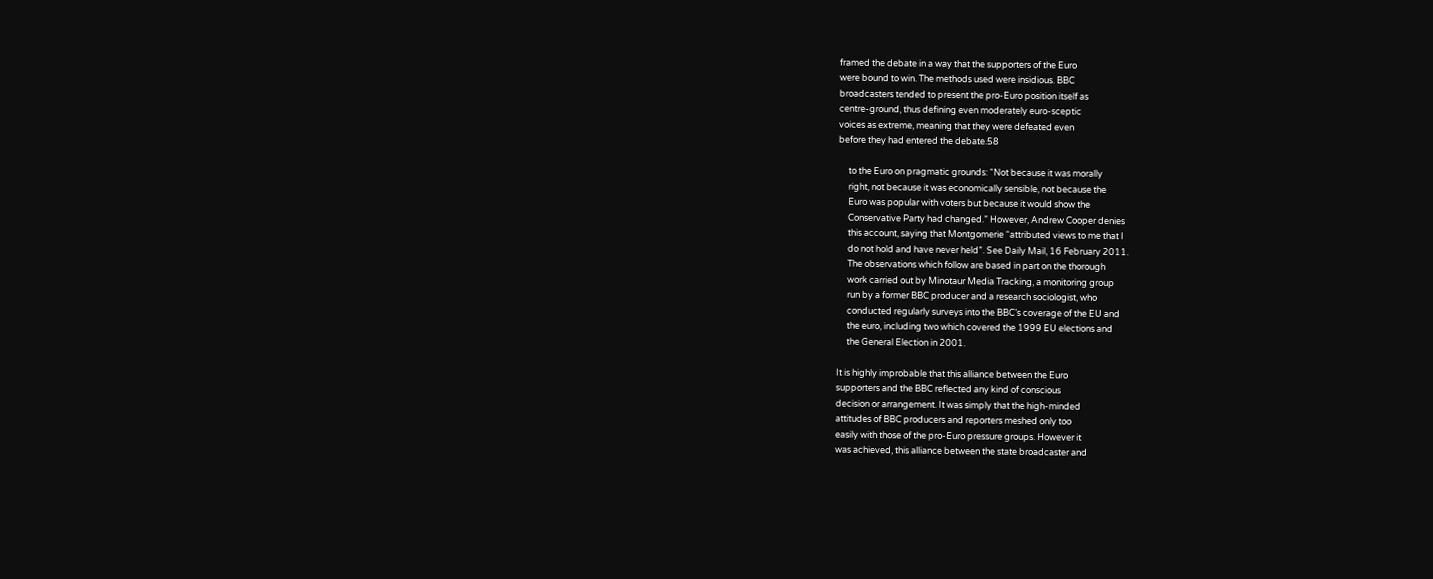framed the debate in a way that the supporters of the Euro
were bound to win. The methods used were insidious. BBC
broadcasters tended to present the pro-Euro position itself as
centre-ground, thus defining even moderately euro-sceptic
voices as extreme, meaning that they were defeated even
before they had entered the debate.58

     to the Euro on pragmatic grounds: “Not because it was morally
     right, not because it was economically sensible, not because the
     Euro was popular with voters but because it would show the
     Conservative Party had changed.” However, Andrew Cooper denies
     this account, saying that Montgomerie “attributed views to me that I
     do not hold and have never held”. See Daily Mail, 16 February 2011.
     The observations which follow are based in part on the thorough
     work carried out by Minotaur Media Tracking, a monitoring group
     run by a former BBC producer and a research sociologist, who
     conducted regularly surveys into the BBC’s coverage of the EU and
     the euro, including two which covered the 1999 EU elections and
     the General Election in 2001.

It is highly improbable that this alliance between the Euro
supporters and the BBC reflected any kind of conscious
decision or arrangement. It was simply that the high-minded
attitudes of BBC producers and reporters meshed only too
easily with those of the pro-Euro pressure groups. However it
was achieved, this alliance between the state broadcaster and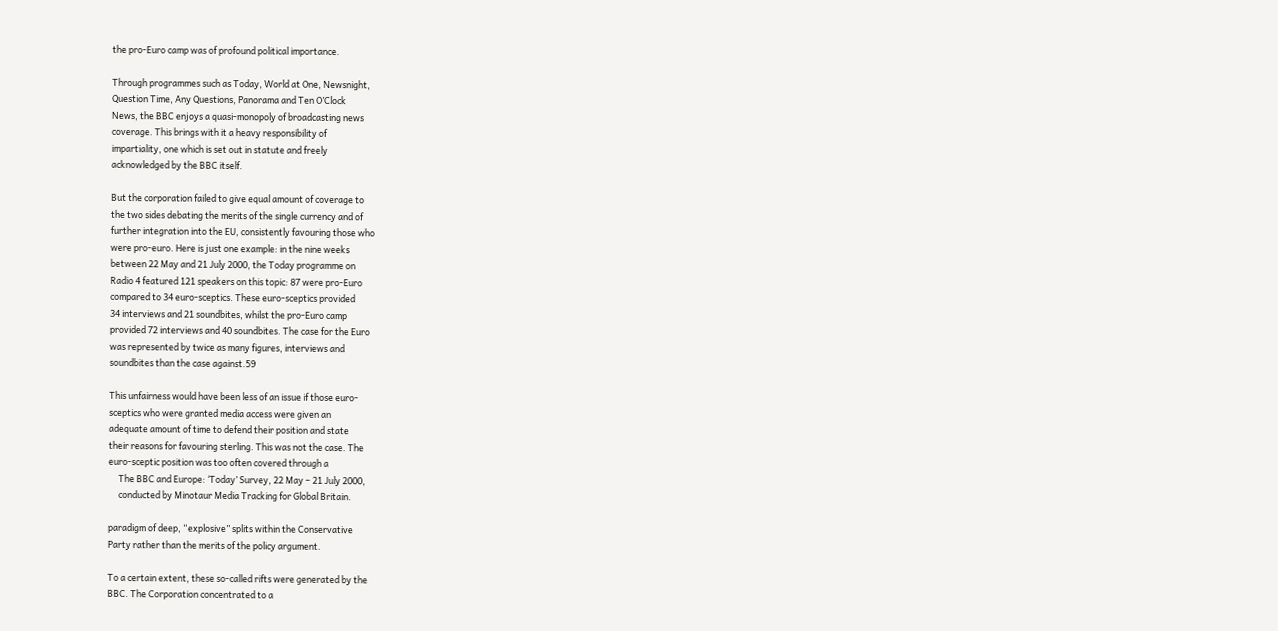the pro-Euro camp was of profound political importance.

Through programmes such as Today, World at One, Newsnight,
Question Time, Any Questions, Panorama and Ten O’Clock
News, the BBC enjoys a quasi-monopoly of broadcasting news
coverage. This brings with it a heavy responsibility of
impartiality, one which is set out in statute and freely
acknowledged by the BBC itself.

But the corporation failed to give equal amount of coverage to
the two sides debating the merits of the single currency and of
further integration into the EU, consistently favouring those who
were pro-euro. Here is just one example: in the nine weeks
between 22 May and 21 July 2000, the Today programme on
Radio 4 featured 121 speakers on this topic: 87 were pro-Euro
compared to 34 euro-sceptics. These euro-sceptics provided
34 interviews and 21 soundbites, whilst the pro-Euro camp
provided 72 interviews and 40 soundbites. The case for the Euro
was represented by twice as many figures, interviews and
soundbites than the case against.59

This unfairness would have been less of an issue if those euro-
sceptics who were granted media access were given an
adequate amount of time to defend their position and state
their reasons for favouring sterling. This was not the case. The
euro-sceptic position was too often covered through a
     The BBC and Europe: ‘Today’ Survey, 22 May – 21 July 2000,
     conducted by Minotaur Media Tracking for Global Britain.

paradigm of deep, “explosive” splits within the Conservative
Party rather than the merits of the policy argument.

To a certain extent, these so-called rifts were generated by the
BBC. The Corporation concentrated to a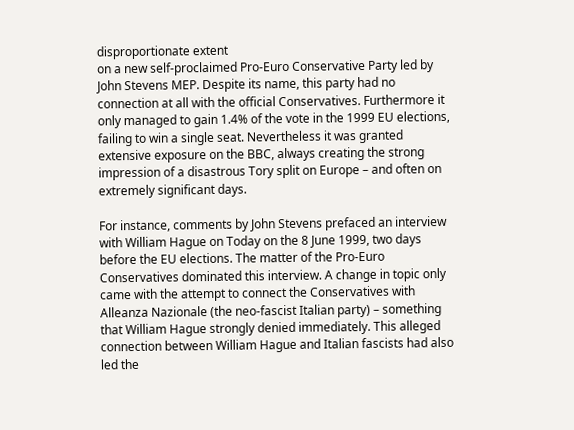disproportionate extent
on a new self-proclaimed Pro-Euro Conservative Party led by
John Stevens MEP. Despite its name, this party had no
connection at all with the official Conservatives. Furthermore it
only managed to gain 1.4% of the vote in the 1999 EU elections,
failing to win a single seat. Nevertheless it was granted
extensive exposure on the BBC, always creating the strong
impression of a disastrous Tory split on Europe – and often on
extremely significant days.

For instance, comments by John Stevens prefaced an interview
with William Hague on Today on the 8 June 1999, two days
before the EU elections. The matter of the Pro-Euro
Conservatives dominated this interview. A change in topic only
came with the attempt to connect the Conservatives with
Alleanza Nazionale (the neo-fascist Italian party) – something
that William Hague strongly denied immediately. This alleged
connection between William Hague and Italian fascists had also
led the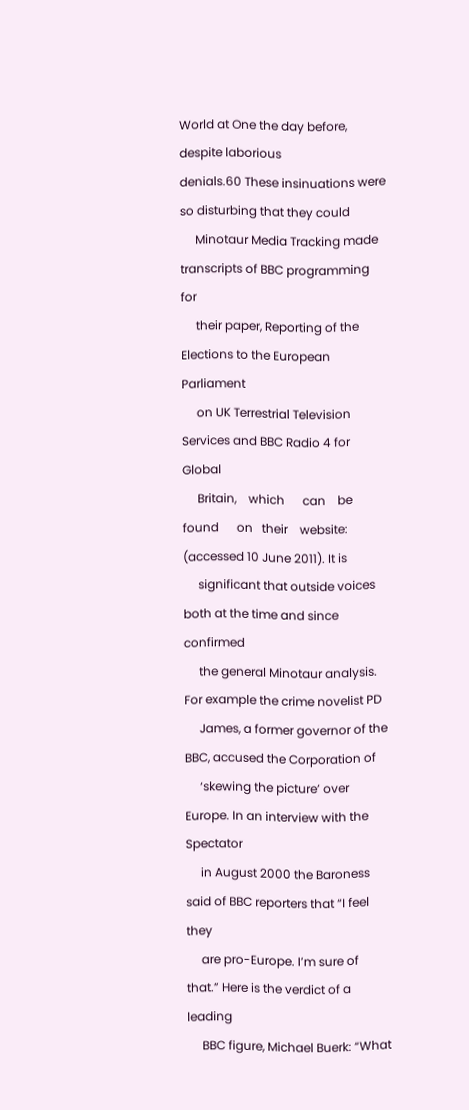World at One the day before, despite laborious
denials.60 These insinuations were so disturbing that they could
     Minotaur Media Tracking made transcripts of BBC programming for
     their paper, Reporting of the Elections to the European Parliament
     on UK Terrestrial Television Services and BBC Radio 4 for Global
     Britain,    which      can    be    found      on   their    website: (accessed 10 June 2011). It is
     significant that outside voices both at the time and since confirmed
     the general Minotaur analysis. For example the crime novelist PD
     James, a former governor of the BBC, accused the Corporation of
     ‘skewing the picture’ over Europe. In an interview with the Spectator
     in August 2000 the Baroness said of BBC reporters that “I feel they
     are pro-Europe. I’m sure of that.” Here is the verdict of a leading
     BBC figure, Michael Buerk: “What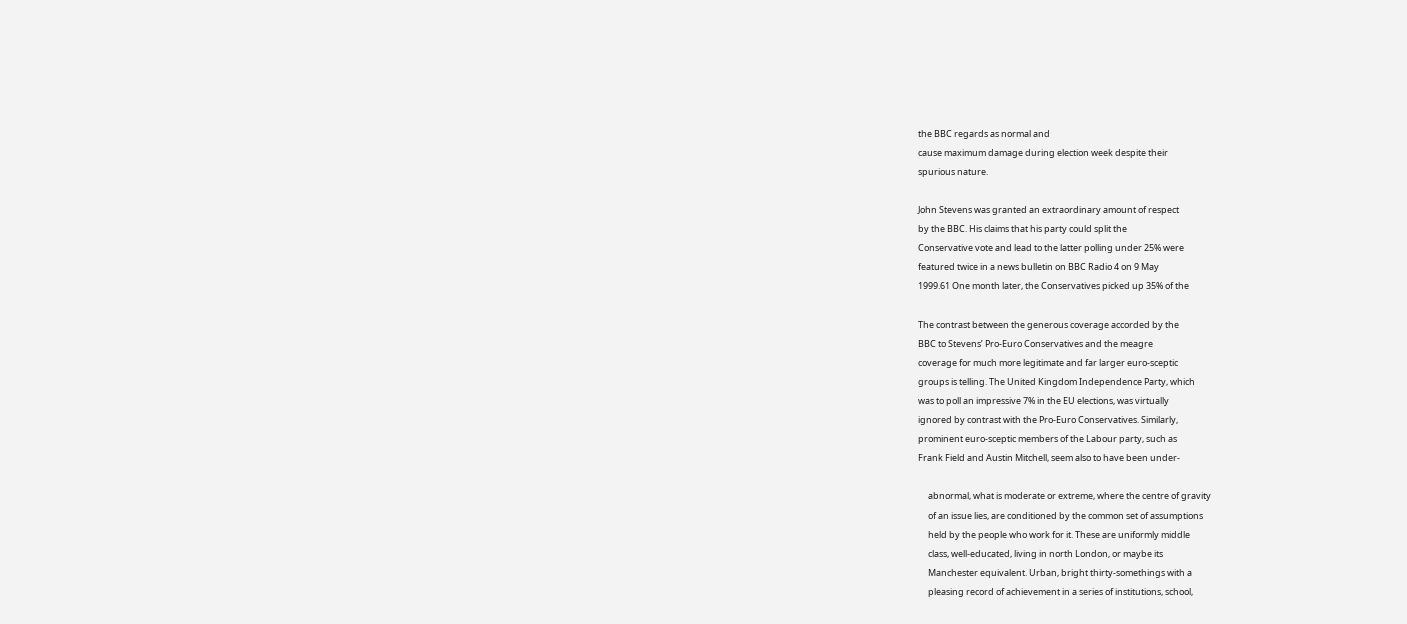the BBC regards as normal and
cause maximum damage during election week despite their
spurious nature.

John Stevens was granted an extraordinary amount of respect
by the BBC. His claims that his party could split the
Conservative vote and lead to the latter polling under 25% were
featured twice in a news bulletin on BBC Radio 4 on 9 May
1999.61 One month later, the Conservatives picked up 35% of the

The contrast between the generous coverage accorded by the
BBC to Stevens’ Pro-Euro Conservatives and the meagre
coverage for much more legitimate and far larger euro-sceptic
groups is telling. The United Kingdom Independence Party, which
was to poll an impressive 7% in the EU elections, was virtually
ignored by contrast with the Pro-Euro Conservatives. Similarly,
prominent euro-sceptic members of the Labour party, such as
Frank Field and Austin Mitchell, seem also to have been under-

     abnormal, what is moderate or extreme, where the centre of gravity
     of an issue lies, are conditioned by the common set of assumptions
     held by the people who work for it. These are uniformly middle
     class, well-educated, living in north London, or maybe its
     Manchester equivalent. Urban, bright thirty-somethings with a
     pleasing record of achievement in a series of institutions, school,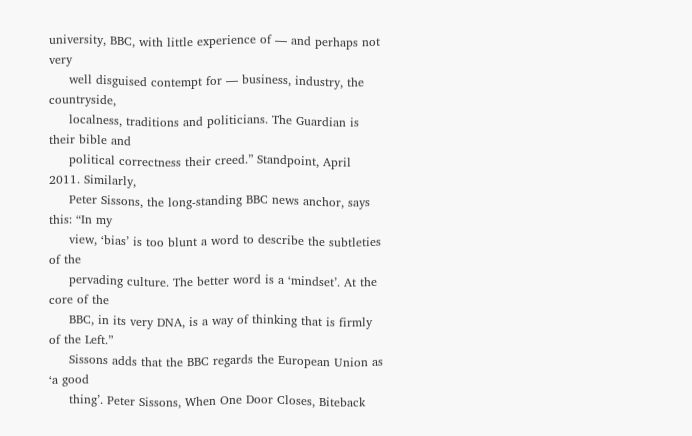university, BBC, with little experience of — and perhaps not very
     well disguised contempt for — business, industry, the countryside,
     localness, traditions and politicians. The Guardian is their bible and
     political correctness their creed.” Standpoint, April 2011. Similarly,
     Peter Sissons, the long-standing BBC news anchor, says this: “In my
     view, ‘bias’ is too blunt a word to describe the subtleties of the
     pervading culture. The better word is a ‘mindset’. At the core of the
     BBC, in its very DNA, is a way of thinking that is firmly of the Left.”
     Sissons adds that the BBC regards the European Union as ‘a good
     thing’. Peter Sissons, When One Door Closes, Biteback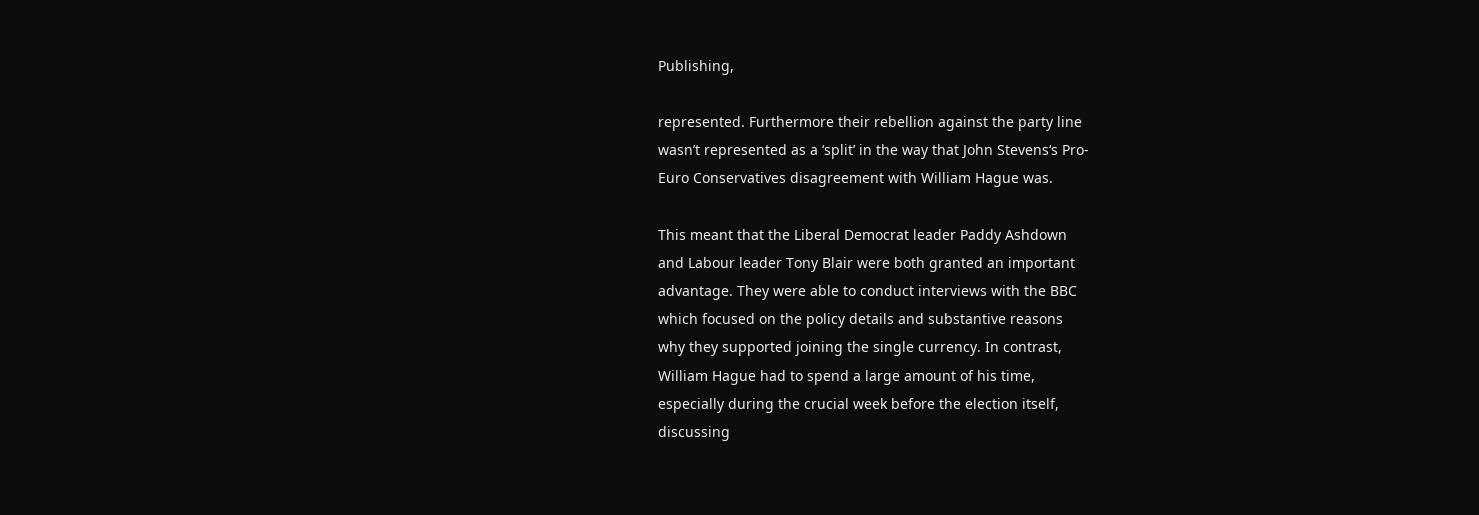Publishing,

represented. Furthermore their rebellion against the party line
wasn’t represented as a ‘split’ in the way that John Stevens‘s Pro-
Euro Conservatives disagreement with William Hague was.

This meant that the Liberal Democrat leader Paddy Ashdown
and Labour leader Tony Blair were both granted an important
advantage. They were able to conduct interviews with the BBC
which focused on the policy details and substantive reasons
why they supported joining the single currency. In contrast,
William Hague had to spend a large amount of his time,
especially during the crucial week before the election itself,
discussing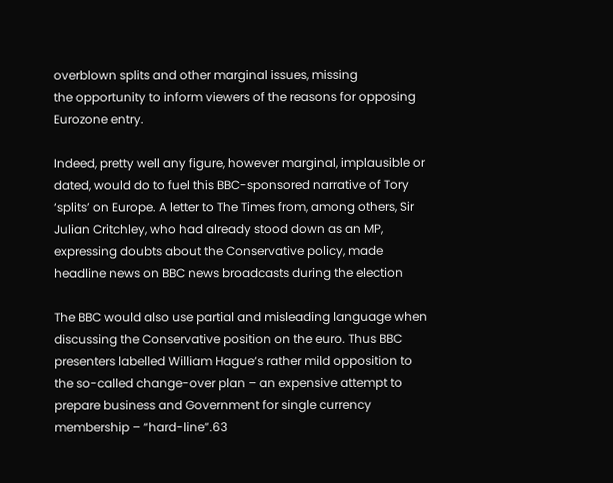overblown splits and other marginal issues, missing
the opportunity to inform viewers of the reasons for opposing
Eurozone entry.

Indeed, pretty well any figure, however marginal, implausible or
dated, would do to fuel this BBC-sponsored narrative of Tory
‘splits’ on Europe. A letter to The Times from, among others, Sir
Julian Critchley, who had already stood down as an MP,
expressing doubts about the Conservative policy, made
headline news on BBC news broadcasts during the election

The BBC would also use partial and misleading language when
discussing the Conservative position on the euro. Thus BBC
presenters labelled William Hague‘s rather mild opposition to
the so-called change-over plan – an expensive attempt to
prepare business and Government for single currency
membership – “hard-line”.63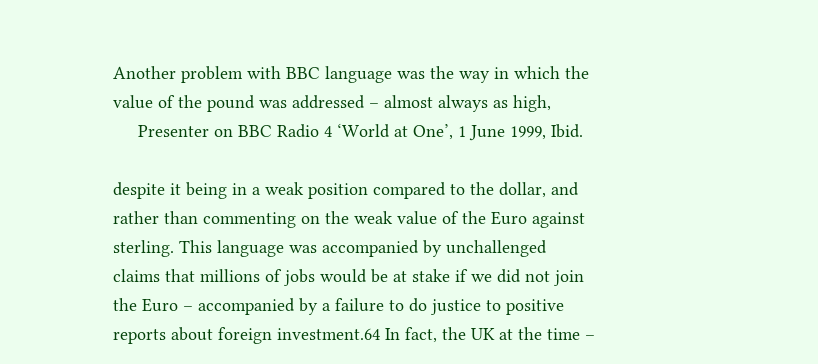Another problem with BBC language was the way in which the
value of the pound was addressed – almost always as high,
     Presenter on BBC Radio 4 ‘World at One’, 1 June 1999, Ibid.

despite it being in a weak position compared to the dollar, and
rather than commenting on the weak value of the Euro against
sterling. This language was accompanied by unchallenged
claims that millions of jobs would be at stake if we did not join
the Euro – accompanied by a failure to do justice to positive
reports about foreign investment.64 In fact, the UK at the time –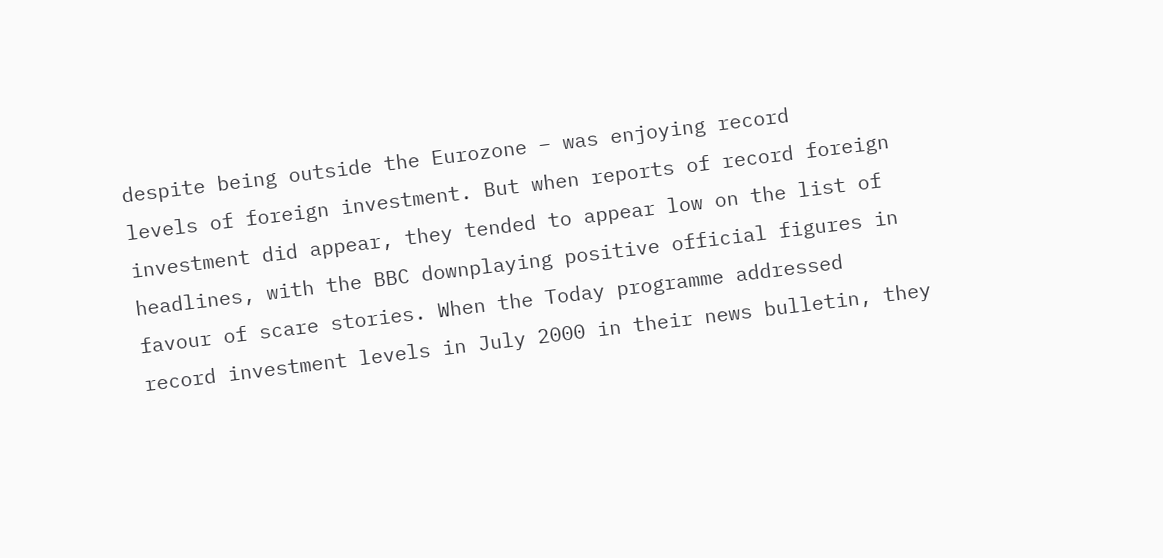despite being outside the Eurozone – was enjoying record
levels of foreign investment. But when reports of record foreign
investment did appear, they tended to appear low on the list of
headlines, with the BBC downplaying positive official figures in
favour of scare stories. When the Today programme addressed
record investment levels in July 2000 in their news bulletin, they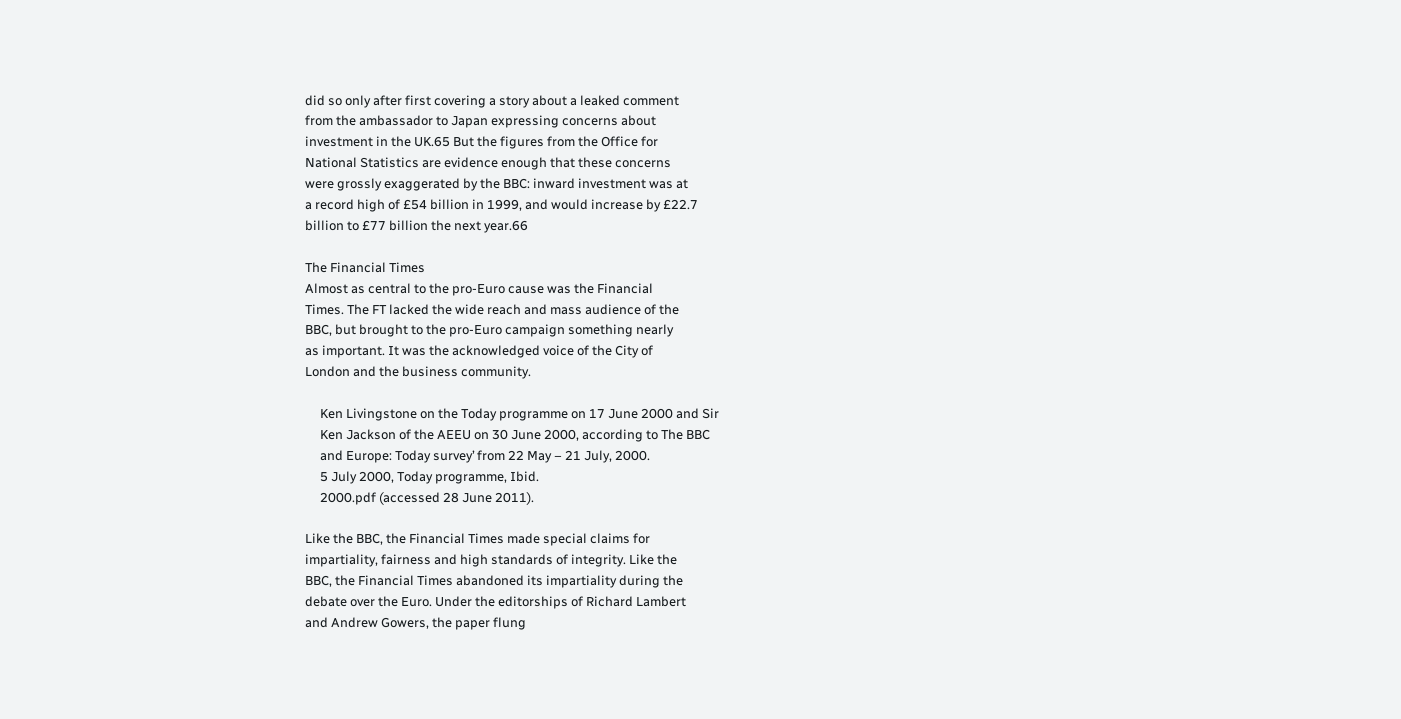did so only after first covering a story about a leaked comment
from the ambassador to Japan expressing concerns about
investment in the UK.65 But the figures from the Office for
National Statistics are evidence enough that these concerns
were grossly exaggerated by the BBC: inward investment was at
a record high of £54 billion in 1999, and would increase by £22.7
billion to £77 billion the next year.66

The Financial Times
Almost as central to the pro-Euro cause was the Financial
Times. The FT lacked the wide reach and mass audience of the
BBC, but brought to the pro-Euro campaign something nearly
as important. It was the acknowledged voice of the City of
London and the business community.

     Ken Livingstone on the Today programme on 17 June 2000 and Sir
     Ken Jackson of the AEEU on 30 June 2000, according to The BBC
     and Europe: Today survey’ from 22 May – 21 July, 2000.
     5 July 2000, Today programme, Ibid.
     2000.pdf (accessed 28 June 2011).

Like the BBC, the Financial Times made special claims for
impartiality, fairness and high standards of integrity. Like the
BBC, the Financial Times abandoned its impartiality during the
debate over the Euro. Under the editorships of Richard Lambert
and Andrew Gowers, the paper flung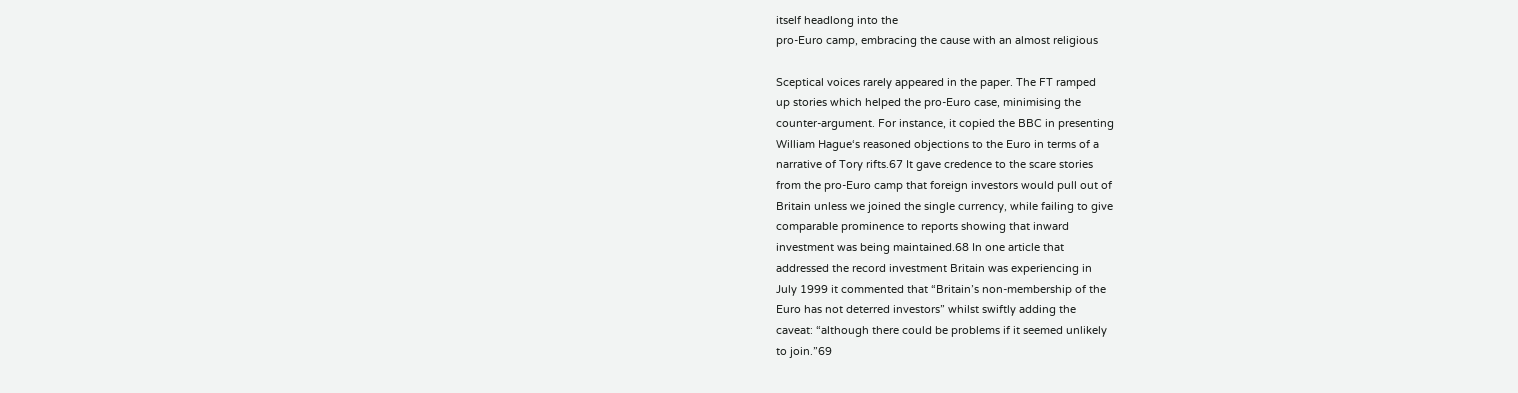itself headlong into the
pro-Euro camp, embracing the cause with an almost religious

Sceptical voices rarely appeared in the paper. The FT ramped
up stories which helped the pro-Euro case, minimising the
counter-argument. For instance, it copied the BBC in presenting
William Hague‘s reasoned objections to the Euro in terms of a
narrative of Tory rifts.67 It gave credence to the scare stories
from the pro-Euro camp that foreign investors would pull out of
Britain unless we joined the single currency, while failing to give
comparable prominence to reports showing that inward
investment was being maintained.68 In one article that
addressed the record investment Britain was experiencing in
July 1999 it commented that “Britain’s non-membership of the
Euro has not deterred investors” whilst swiftly adding the
caveat: “although there could be problems if it seemed unlikely
to join.”69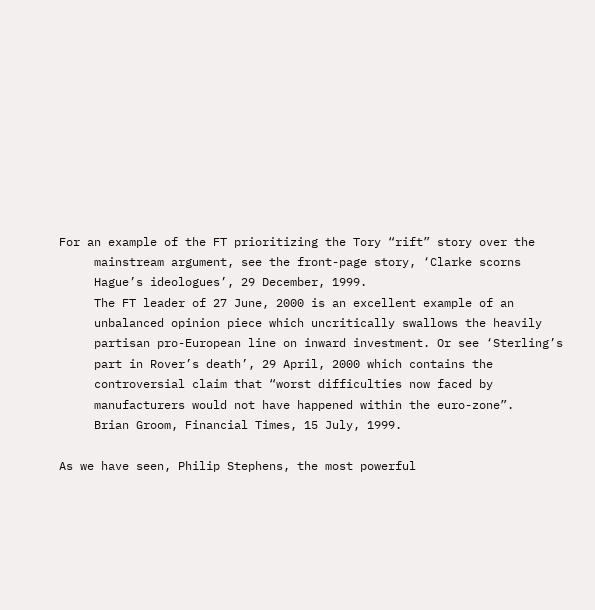For an example of the FT prioritizing the Tory “rift” story over the
     mainstream argument, see the front-page story, ‘Clarke scorns
     Hague’s ideologues’, 29 December, 1999.
     The FT leader of 27 June, 2000 is an excellent example of an
     unbalanced opinion piece which uncritically swallows the heavily
     partisan pro-European line on inward investment. Or see ‘Sterling’s
     part in Rover’s death’, 29 April, 2000 which contains the
     controversial claim that “worst difficulties now faced by
     manufacturers would not have happened within the euro-zone”.
     Brian Groom, Financial Times, 15 July, 1999.

As we have seen, Philip Stephens, the most powerful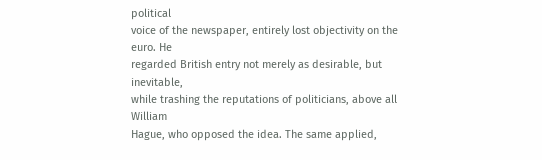political
voice of the newspaper, entirely lost objectivity on the euro. He
regarded British entry not merely as desirable, but inevitable,
while trashing the reputations of politicians, above all William
Hague, who opposed the idea. The same applied,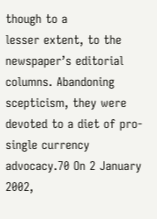though to a
lesser extent, to the newspaper’s editorial columns. Abandoning
scepticism, they were devoted to a diet of pro-single currency
advocacy.70 On 2 January 2002,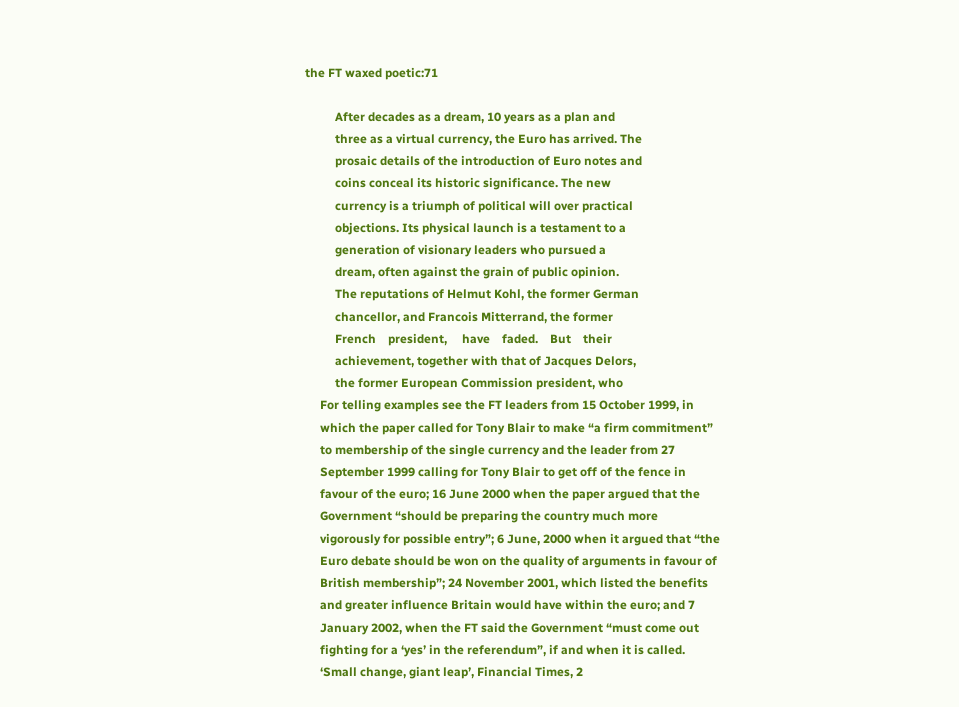the FT waxed poetic:71

          After decades as a dream, 10 years as a plan and
          three as a virtual currency, the Euro has arrived. The
          prosaic details of the introduction of Euro notes and
          coins conceal its historic significance. The new
          currency is a triumph of political will over practical
          objections. Its physical launch is a testament to a
          generation of visionary leaders who pursued a
          dream, often against the grain of public opinion.
          The reputations of Helmut Kohl, the former German
          chancellor, and Francois Mitterrand, the former
          French    president,     have    faded.    But    their
          achievement, together with that of Jacques Delors,
          the former European Commission president, who
     For telling examples see the FT leaders from 15 October 1999, in
     which the paper called for Tony Blair to make “a firm commitment”
     to membership of the single currency and the leader from 27
     September 1999 calling for Tony Blair to get off of the fence in
     favour of the euro; 16 June 2000 when the paper argued that the
     Government “should be preparing the country much more
     vigorously for possible entry”; 6 June, 2000 when it argued that “the
     Euro debate should be won on the quality of arguments in favour of
     British membership”; 24 November 2001, which listed the benefits
     and greater influence Britain would have within the euro; and 7
     January 2002, when the FT said the Government “must come out
     fighting for a ‘yes’ in the referendum”, if and when it is called.
     ‘Small change, giant leap’, Financial Times, 2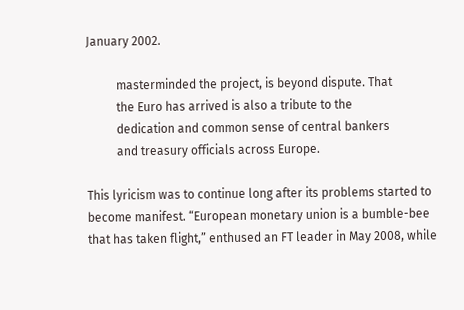January 2002.

          masterminded the project, is beyond dispute. That
          the Euro has arrived is also a tribute to the
          dedication and common sense of central bankers
          and treasury officials across Europe.

This lyricism was to continue long after its problems started to
become manifest. “European monetary union is a bumble-bee
that has taken flight,” enthused an FT leader in May 2008, while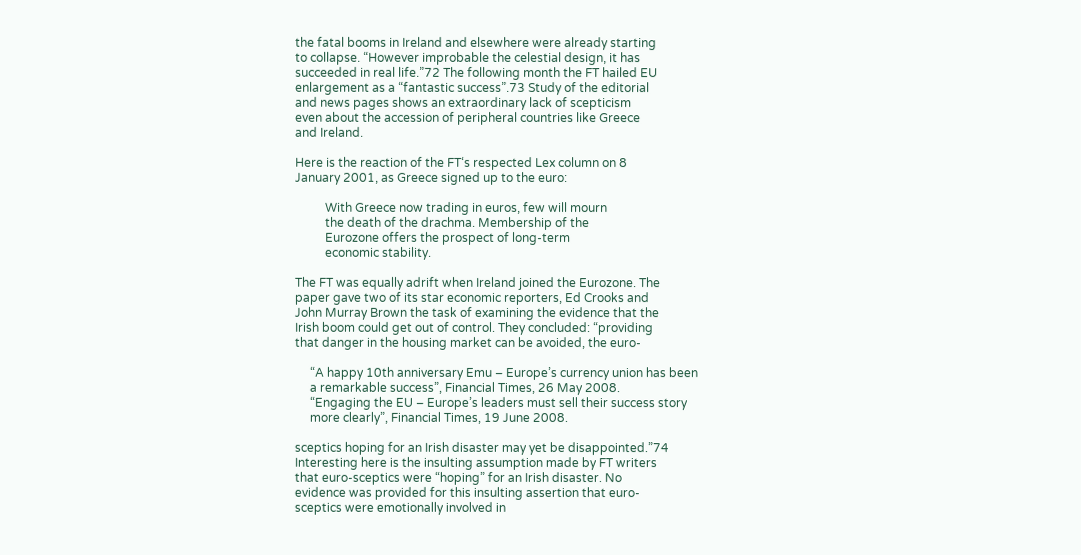the fatal booms in Ireland and elsewhere were already starting
to collapse. “However improbable the celestial design, it has
succeeded in real life.”72 The following month the FT hailed EU
enlargement as a “fantastic success”.73 Study of the editorial
and news pages shows an extraordinary lack of scepticism
even about the accession of peripheral countries like Greece
and Ireland.

Here is the reaction of the FT‘s respected Lex column on 8
January 2001, as Greece signed up to the euro:

          With Greece now trading in euros, few will mourn
          the death of the drachma. Membership of the
          Eurozone offers the prospect of long-term
          economic stability.

The FT was equally adrift when Ireland joined the Eurozone. The
paper gave two of its star economic reporters, Ed Crooks and
John Murray Brown the task of examining the evidence that the
Irish boom could get out of control. They concluded: “providing
that danger in the housing market can be avoided, the euro-

     “A happy 10th anniversary Emu – Europe’s currency union has been
     a remarkable success”, Financial Times, 26 May 2008.
     “Engaging the EU – Europe’s leaders must sell their success story
     more clearly”, Financial Times, 19 June 2008.

sceptics hoping for an Irish disaster may yet be disappointed.”74
Interesting here is the insulting assumption made by FT writers
that euro-sceptics were “hoping” for an Irish disaster. No
evidence was provided for this insulting assertion that euro-
sceptics were emotionally involved in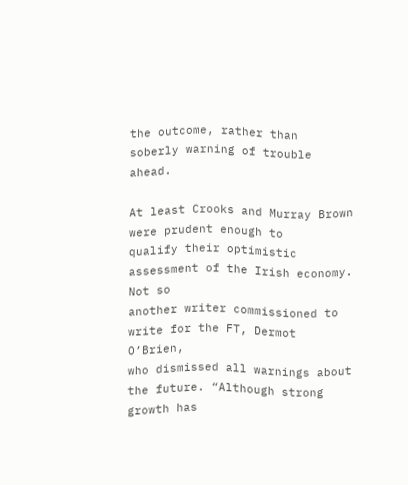the outcome, rather than
soberly warning of trouble ahead.

At least Crooks and Murray Brown were prudent enough to
qualify their optimistic assessment of the Irish economy. Not so
another writer commissioned to write for the FT, Dermot O’Brien,
who dismissed all warnings about the future. “Although strong
growth has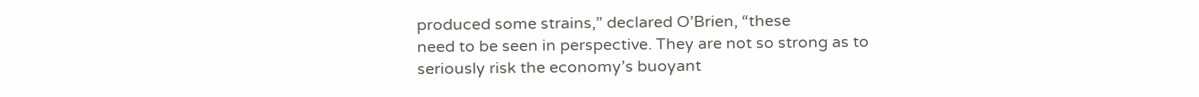produced some strains,” declared O’Brien, “these
need to be seen in perspective. They are not so strong as to
seriously risk the economy’s buoyant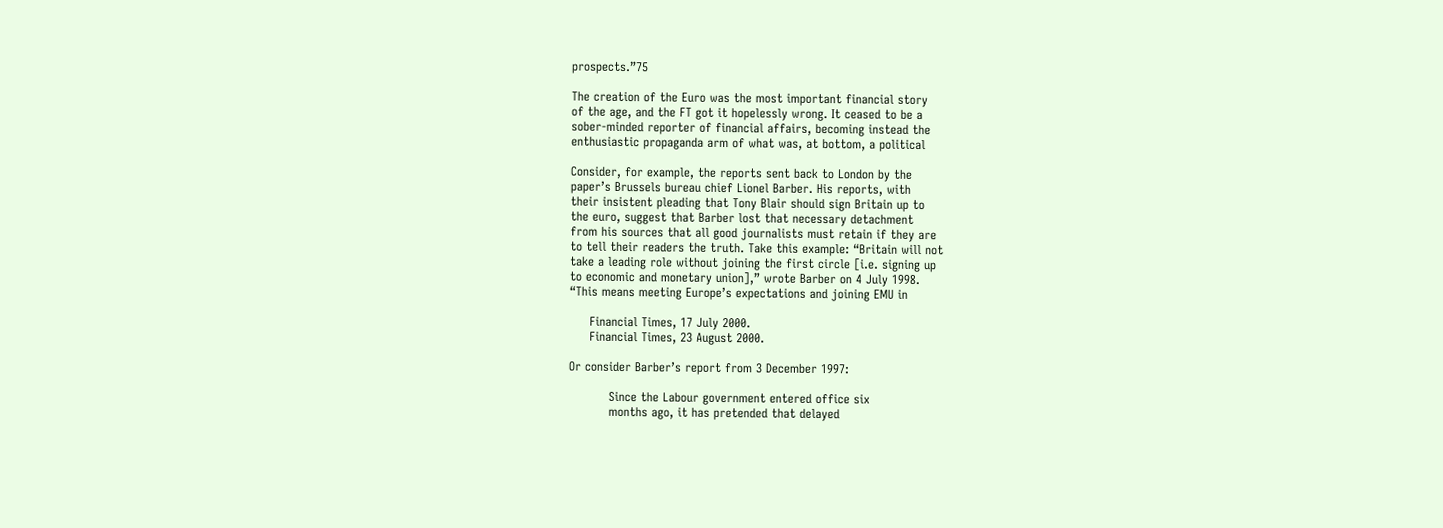prospects.”75

The creation of the Euro was the most important financial story
of the age, and the FT got it hopelessly wrong. It ceased to be a
sober-minded reporter of financial affairs, becoming instead the
enthusiastic propaganda arm of what was, at bottom, a political

Consider, for example, the reports sent back to London by the
paper’s Brussels bureau chief Lionel Barber. His reports, with
their insistent pleading that Tony Blair should sign Britain up to
the euro, suggest that Barber lost that necessary detachment
from his sources that all good journalists must retain if they are
to tell their readers the truth. Take this example: “Britain will not
take a leading role without joining the first circle [i.e. signing up
to economic and monetary union],” wrote Barber on 4 July 1998.
“This means meeting Europe’s expectations and joining EMU in

     Financial Times, 17 July 2000.
     Financial Times, 23 August 2000.

Or consider Barber’s report from 3 December 1997:

          Since the Labour government entered office six
          months ago, it has pretended that delayed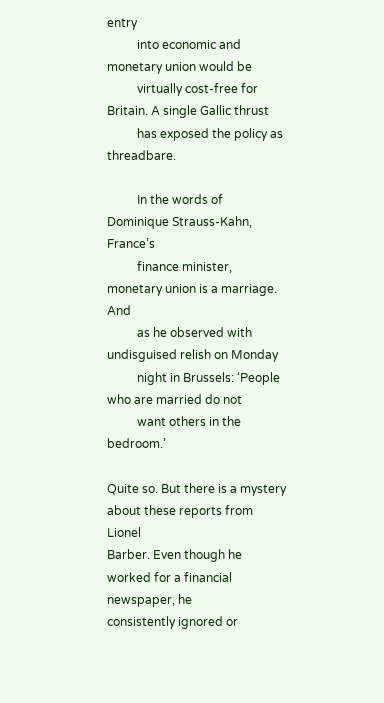entry
          into economic and monetary union would be
          virtually cost-free for Britain. A single Gallic thrust
          has exposed the policy as threadbare.

          In the words of Dominique Strauss-Kahn, France’s
          finance minister, monetary union is a marriage. And
          as he observed with undisguised relish on Monday
          night in Brussels: ‘People who are married do not
          want others in the bedroom.’

Quite so. But there is a mystery about these reports from Lionel
Barber. Even though he worked for a financial newspaper, he
consistently ignored or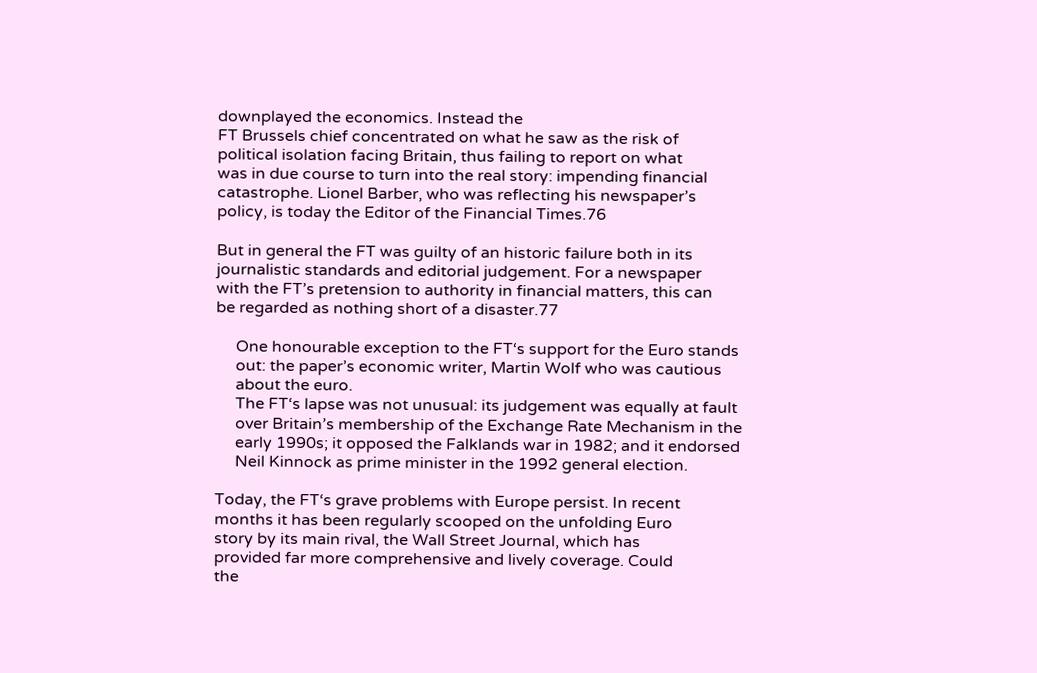downplayed the economics. Instead the
FT Brussels chief concentrated on what he saw as the risk of
political isolation facing Britain, thus failing to report on what
was in due course to turn into the real story: impending financial
catastrophe. Lionel Barber, who was reflecting his newspaper’s
policy, is today the Editor of the Financial Times.76

But in general the FT was guilty of an historic failure both in its
journalistic standards and editorial judgement. For a newspaper
with the FT’s pretension to authority in financial matters, this can
be regarded as nothing short of a disaster.77

     One honourable exception to the FT‘s support for the Euro stands
     out: the paper’s economic writer, Martin Wolf who was cautious
     about the euro.
     The FT‘s lapse was not unusual: its judgement was equally at fault
     over Britain’s membership of the Exchange Rate Mechanism in the
     early 1990s; it opposed the Falklands war in 1982; and it endorsed
     Neil Kinnock as prime minister in the 1992 general election.

Today, the FT‘s grave problems with Europe persist. In recent
months it has been regularly scooped on the unfolding Euro
story by its main rival, the Wall Street Journal, which has
provided far more comprehensive and lively coverage. Could
the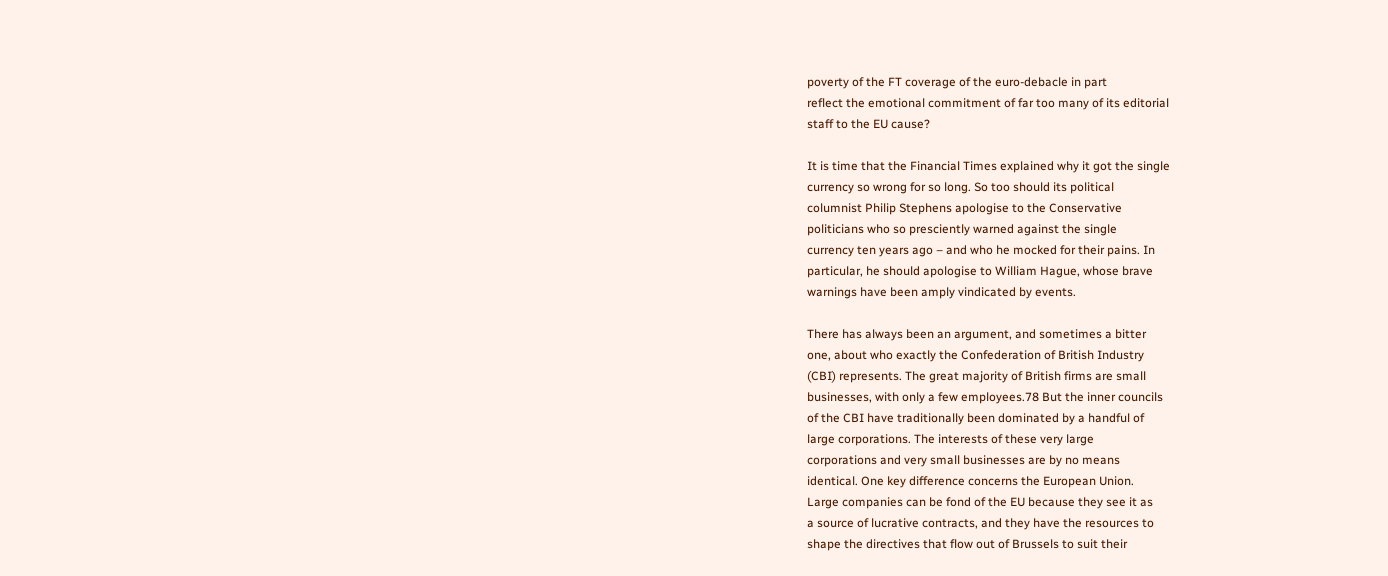poverty of the FT coverage of the euro-debacle in part
reflect the emotional commitment of far too many of its editorial
staff to the EU cause?

It is time that the Financial Times explained why it got the single
currency so wrong for so long. So too should its political
columnist Philip Stephens apologise to the Conservative
politicians who so presciently warned against the single
currency ten years ago – and who he mocked for their pains. In
particular, he should apologise to William Hague, whose brave
warnings have been amply vindicated by events.

There has always been an argument, and sometimes a bitter
one, about who exactly the Confederation of British Industry
(CBI) represents. The great majority of British firms are small
businesses, with only a few employees.78 But the inner councils
of the CBI have traditionally been dominated by a handful of
large corporations. The interests of these very large
corporations and very small businesses are by no means
identical. One key difference concerns the European Union.
Large companies can be fond of the EU because they see it as
a source of lucrative contracts, and they have the resources to
shape the directives that flow out of Brussels to suit their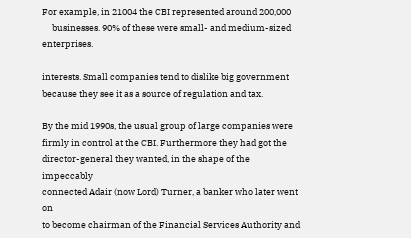For example, in 21004 the CBI represented around 200,000
     businesses. 90% of these were small- and medium-sized enterprises.

interests. Small companies tend to dislike big government
because they see it as a source of regulation and tax.

By the mid 1990s, the usual group of large companies were
firmly in control at the CBI. Furthermore they had got the
director-general they wanted, in the shape of the impeccably
connected Adair (now Lord) Turner, a banker who later went on
to become chairman of the Financial Services Authority and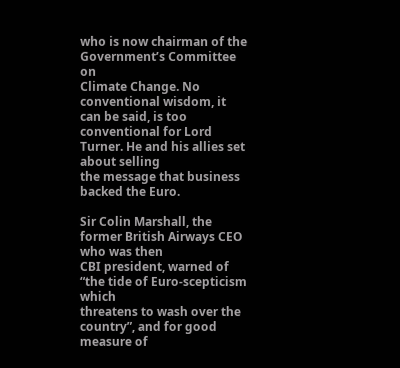who is now chairman of the Government’s Committee on
Climate Change. No conventional wisdom, it can be said, is too
conventional for Lord Turner. He and his allies set about selling
the message that business backed the Euro.

Sir Colin Marshall, the former British Airways CEO who was then
CBI president, warned of “the tide of Euro-scepticism which
threatens to wash over the country”, and for good measure of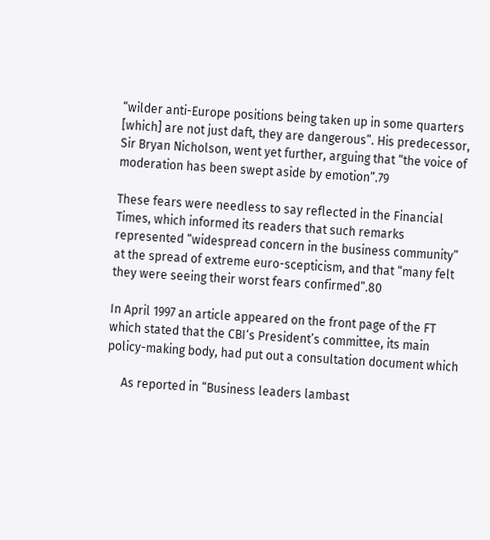“wilder anti-Europe positions being taken up in some quarters
[which] are not just daft, they are dangerous”. His predecessor,
Sir Bryan Nicholson, went yet further, arguing that “the voice of
moderation has been swept aside by emotion”.79

These fears were needless to say reflected in the Financial
Times, which informed its readers that such remarks
represented “widespread concern in the business community”
at the spread of extreme euro-scepticism, and that “many felt
they were seeing their worst fears confirmed”.80

In April 1997 an article appeared on the front page of the FT
which stated that the CBI‘s President’s committee, its main
policy-making body, had put out a consultation document which

     As reported in “Business leaders lambast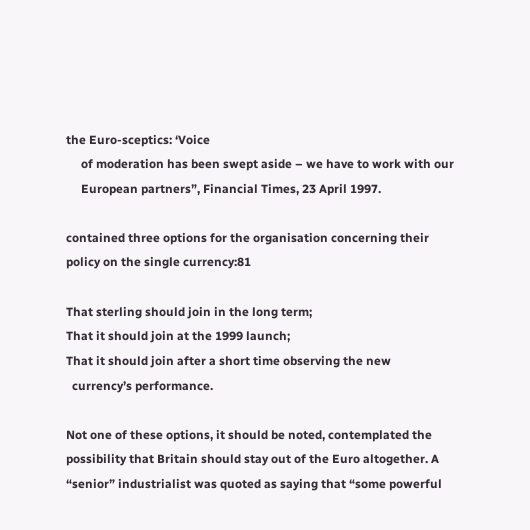the Euro-sceptics: ‘Voice
     of moderation has been swept aside – we have to work with our
     European partners”, Financial Times, 23 April 1997.

contained three options for the organisation concerning their
policy on the single currency:81

That sterling should join in the long term;
That it should join at the 1999 launch;
That it should join after a short time observing the new
  currency’s performance.

Not one of these options, it should be noted, contemplated the
possibility that Britain should stay out of the Euro altogether. A
“senior” industrialist was quoted as saying that “some powerful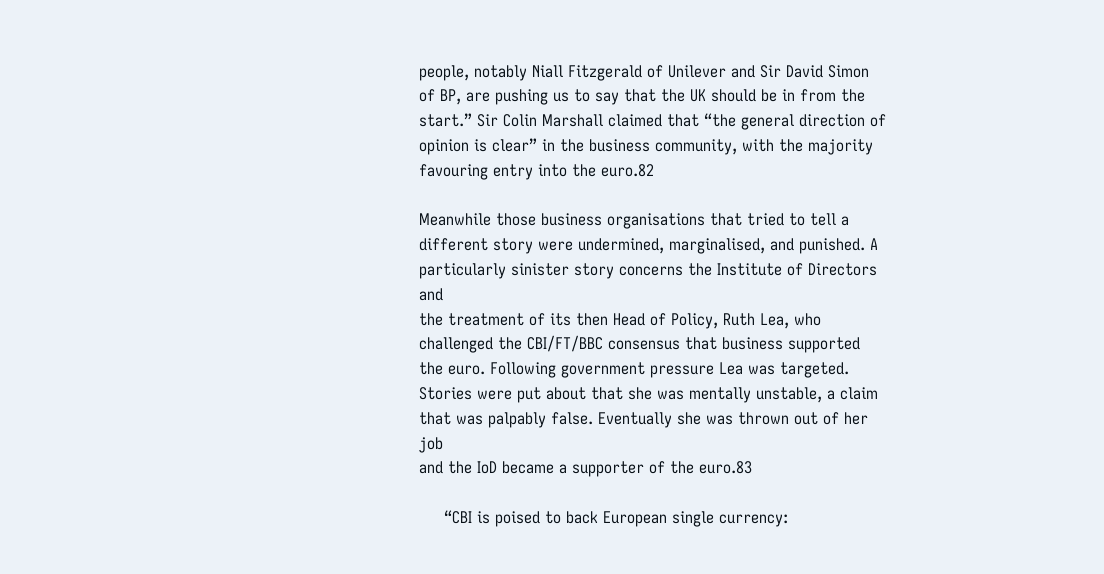people, notably Niall Fitzgerald of Unilever and Sir David Simon
of BP, are pushing us to say that the UK should be in from the
start.” Sir Colin Marshall claimed that “the general direction of
opinion is clear” in the business community, with the majority
favouring entry into the euro.82

Meanwhile those business organisations that tried to tell a
different story were undermined, marginalised, and punished. A
particularly sinister story concerns the Institute of Directors and
the treatment of its then Head of Policy, Ruth Lea, who
challenged the CBI/FT/BBC consensus that business supported
the euro. Following government pressure Lea was targeted.
Stories were put about that she was mentally unstable, a claim
that was palpably false. Eventually she was thrown out of her job
and the IoD became a supporter of the euro.83

     “CBI is poised to back European single currency: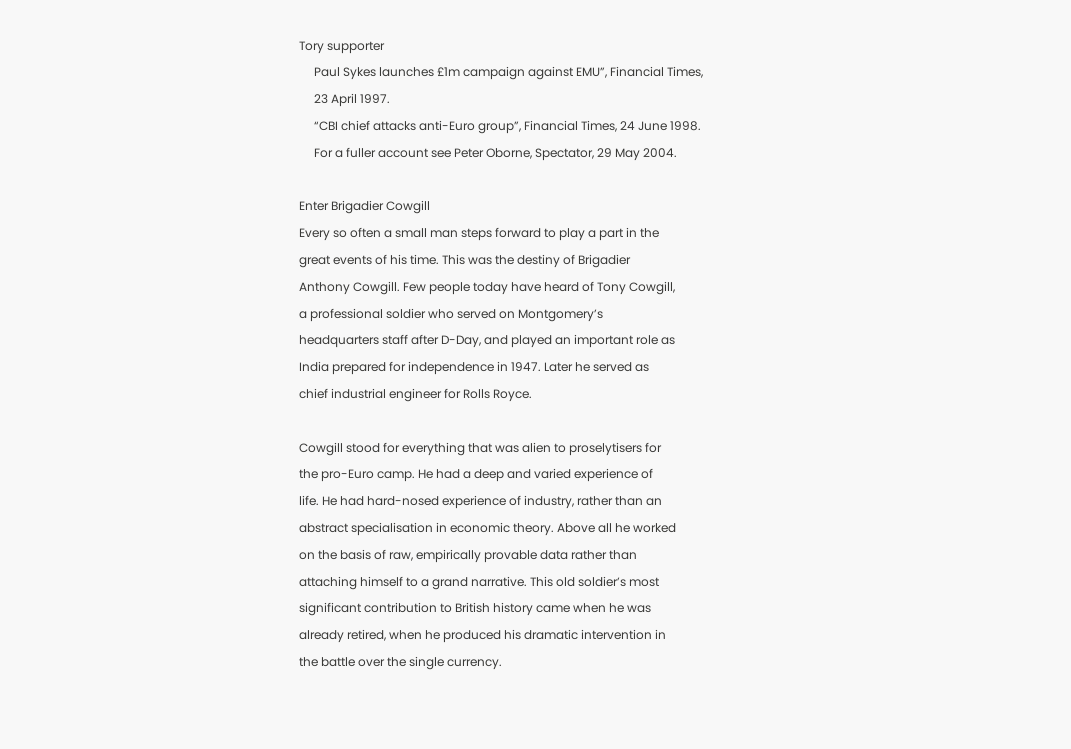Tory supporter
     Paul Sykes launches £1m campaign against EMU”, Financial Times,
     23 April 1997.
     “CBI chief attacks anti-Euro group”, Financial Times, 24 June 1998.
     For a fuller account see Peter Oborne, Spectator, 29 May 2004.

Enter Brigadier Cowgill
Every so often a small man steps forward to play a part in the
great events of his time. This was the destiny of Brigadier
Anthony Cowgill. Few people today have heard of Tony Cowgill,
a professional soldier who served on Montgomery’s
headquarters staff after D-Day, and played an important role as
India prepared for independence in 1947. Later he served as
chief industrial engineer for Rolls Royce.

Cowgill stood for everything that was alien to proselytisers for
the pro-Euro camp. He had a deep and varied experience of
life. He had hard-nosed experience of industry, rather than an
abstract specialisation in economic theory. Above all he worked
on the basis of raw, empirically provable data rather than
attaching himself to a grand narrative. This old soldier’s most
significant contribution to British history came when he was
already retired, when he produced his dramatic intervention in
the battle over the single currency.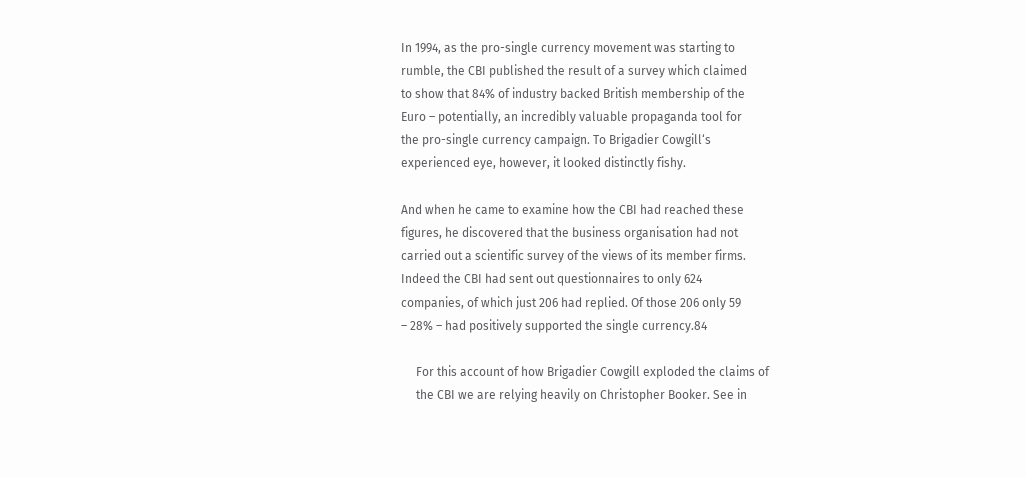In 1994, as the pro-single currency movement was starting to
rumble, the CBI published the result of a survey which claimed
to show that 84% of industry backed British membership of the
Euro – potentially, an incredibly valuable propaganda tool for
the pro-single currency campaign. To Brigadier Cowgill‘s
experienced eye, however, it looked distinctly fishy.

And when he came to examine how the CBI had reached these
figures, he discovered that the business organisation had not
carried out a scientific survey of the views of its member firms.
Indeed the CBI had sent out questionnaires to only 624
companies, of which just 206 had replied. Of those 206 only 59
– 28% – had positively supported the single currency.84

     For this account of how Brigadier Cowgill exploded the claims of
     the CBI we are relying heavily on Christopher Booker. See in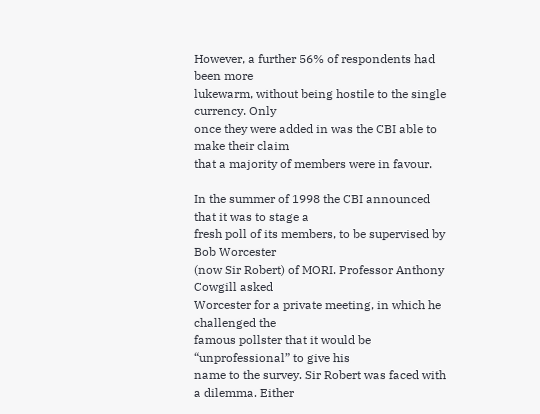However, a further 56% of respondents had been more
lukewarm, without being hostile to the single currency. Only
once they were added in was the CBI able to make their claim
that a majority of members were in favour.

In the summer of 1998 the CBI announced that it was to stage a
fresh poll of its members, to be supervised by Bob Worcester
(now Sir Robert) of MORI. Professor Anthony Cowgill asked
Worcester for a private meeting, in which he challenged the
famous pollster that it would be “unprofessional” to give his
name to the survey. Sir Robert was faced with a dilemma. Either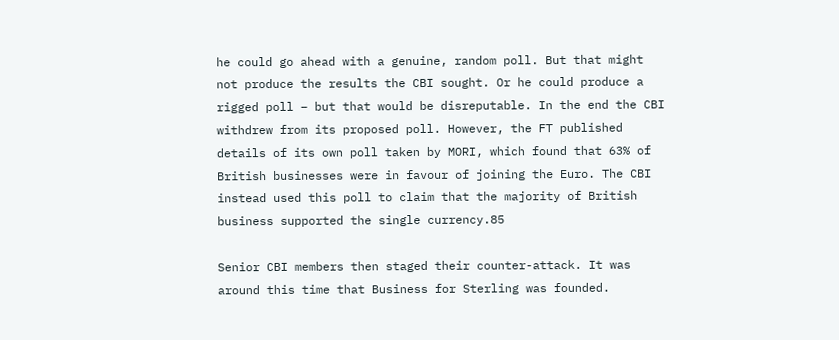he could go ahead with a genuine, random poll. But that might
not produce the results the CBI sought. Or he could produce a
rigged poll – but that would be disreputable. In the end the CBI
withdrew from its proposed poll. However, the FT published
details of its own poll taken by MORI, which found that 63% of
British businesses were in favour of joining the Euro. The CBI
instead used this poll to claim that the majority of British
business supported the single currency.85

Senior CBI members then staged their counter-attack. It was
around this time that Business for Sterling was founded.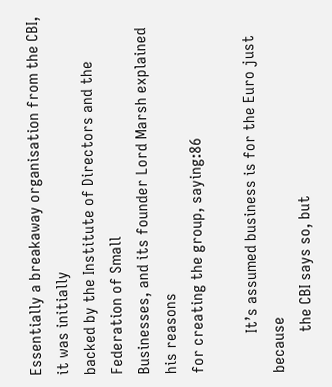Essentially a breakaway organisation from the CBI, it was initially
backed by the Institute of Directors and the Federation of Small
Businesses, and its founder Lord Marsh explained his reasons
for creating the group, saying:86

          It’s assumed business is for the Euro just because
          the CBI says so, but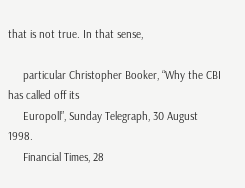that is not true. In that sense,

     particular Christopher Booker, “Why the CBI has called off its
     Europoll”, Sunday Telegraph, 30 August 1998.
     Financial Times, 28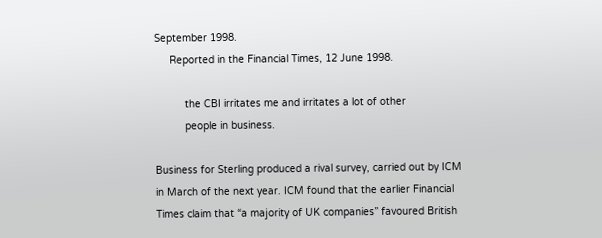September 1998.
     Reported in the Financial Times, 12 June 1998.

          the CBI irritates me and irritates a lot of other
          people in business.

Business for Sterling produced a rival survey, carried out by ICM
in March of the next year. ICM found that the earlier Financial
Times claim that “a majority of UK companies” favoured British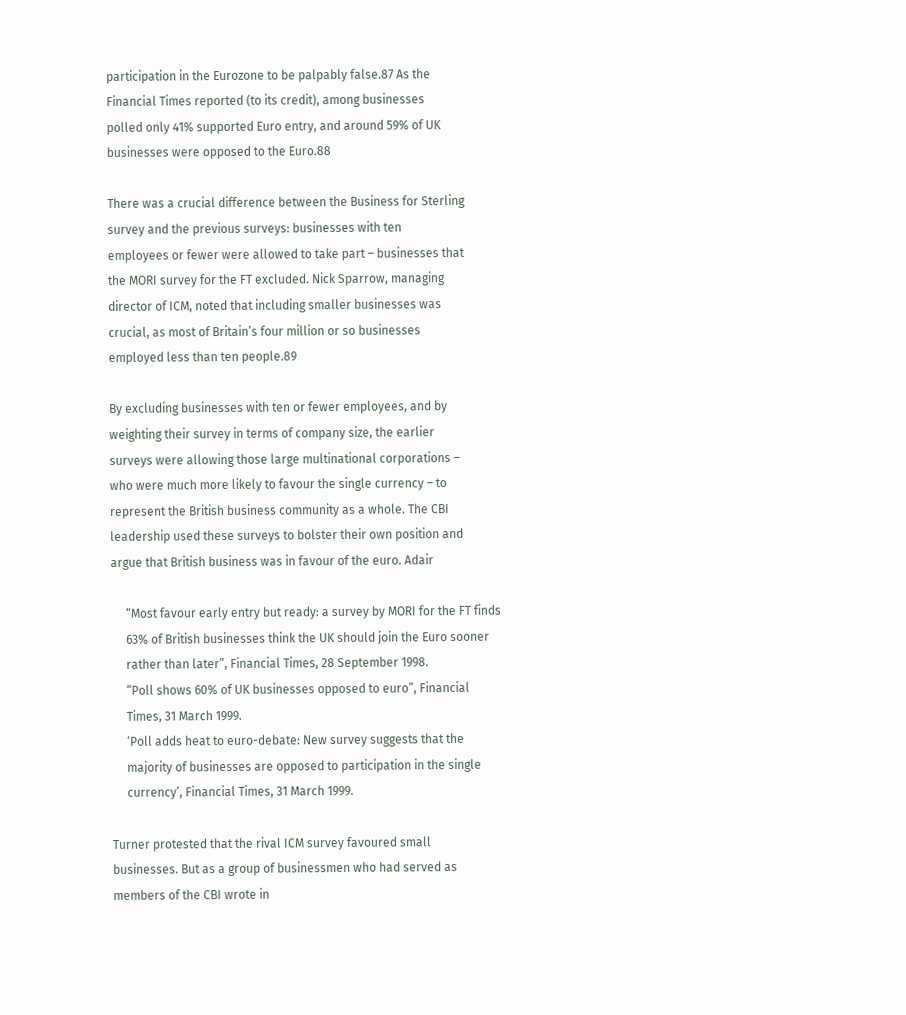participation in the Eurozone to be palpably false.87 As the
Financial Times reported (to its credit), among businesses
polled only 41% supported Euro entry, and around 59% of UK
businesses were opposed to the Euro.88

There was a crucial difference between the Business for Sterling
survey and the previous surveys: businesses with ten
employees or fewer were allowed to take part – businesses that
the MORI survey for the FT excluded. Nick Sparrow, managing
director of ICM, noted that including smaller businesses was
crucial, as most of Britain’s four million or so businesses
employed less than ten people.89

By excluding businesses with ten or fewer employees, and by
weighting their survey in terms of company size, the earlier
surveys were allowing those large multinational corporations –
who were much more likely to favour the single currency – to
represent the British business community as a whole. The CBI
leadership used these surveys to bolster their own position and
argue that British business was in favour of the euro. Adair

     “Most favour early entry but ready: a survey by MORI for the FT finds
     63% of British businesses think the UK should join the Euro sooner
     rather than later”, Financial Times, 28 September 1998.
     “Poll shows 60% of UK businesses opposed to euro”, Financial
     Times, 31 March 1999.
     ‘Poll adds heat to euro-debate: New survey suggests that the
     majority of businesses are opposed to participation in the single
     currency’, Financial Times, 31 March 1999.

Turner protested that the rival ICM survey favoured small
businesses. But as a group of businessmen who had served as
members of the CBI wrote in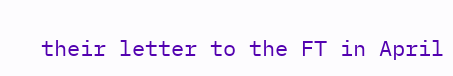their letter to the FT in April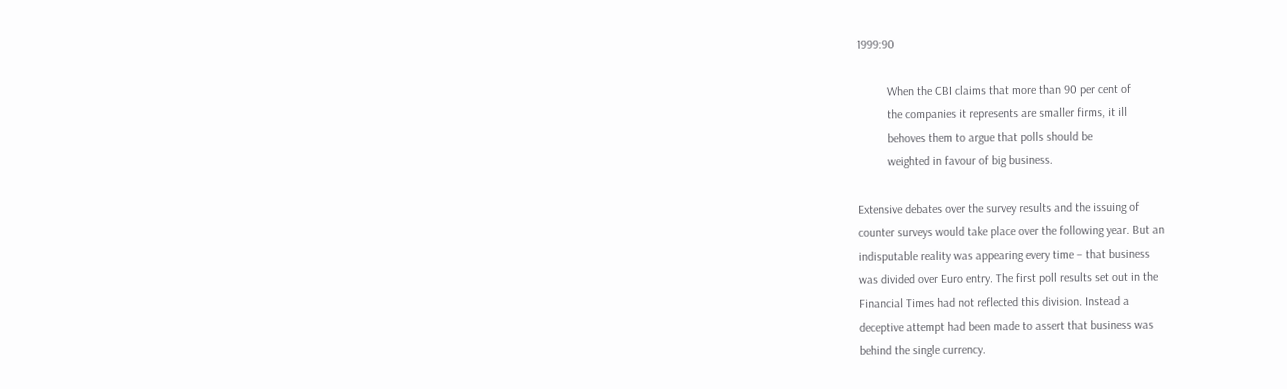1999:90

          When the CBI claims that more than 90 per cent of
          the companies it represents are smaller firms, it ill
          behoves them to argue that polls should be
          weighted in favour of big business.

Extensive debates over the survey results and the issuing of
counter surveys would take place over the following year. But an
indisputable reality was appearing every time – that business
was divided over Euro entry. The first poll results set out in the
Financial Times had not reflected this division. Instead a
deceptive attempt had been made to assert that business was
behind the single currency.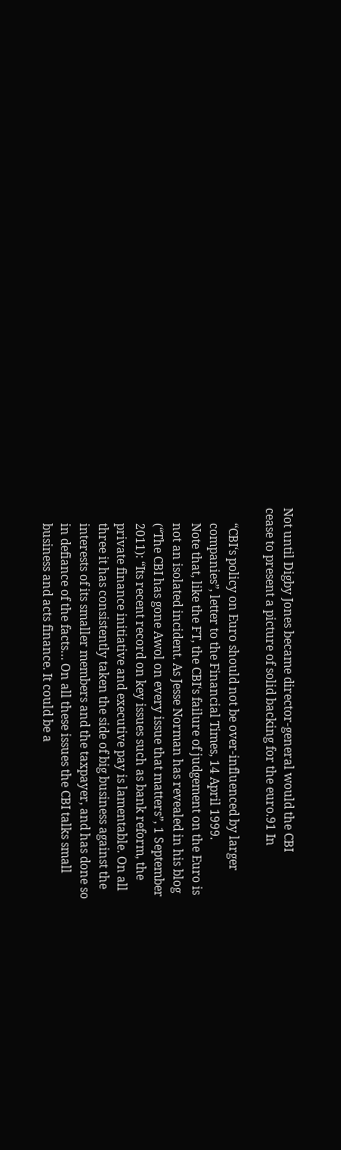Not until Digby Jones became director-general would the CBI
cease to present a picture of solid backing for the euro.91 In

     “CBI‘s policy on Euro should not be over-influenced by larger
     companies”, letter to the Financial Times, 14 April 1999.
     Note that, like the FT, the CBI‘s failure of judgement on the Euro is
     not an isolated incident. As Jesse Norman has revealed in his blog
     (“The CBI has gone Awol on every issue that matters”, 1 September
     2011): “Its recent record on key issues such as bank reform, the
     private finance initiative and executive pay is lamentable. On all
     three it has consistently taken the side of big business against the
     interests of its smaller members and the taxpayer, and has done so
     in defiance of the facts… On all these issues the CBI talks small
     business and acts finance. It could be a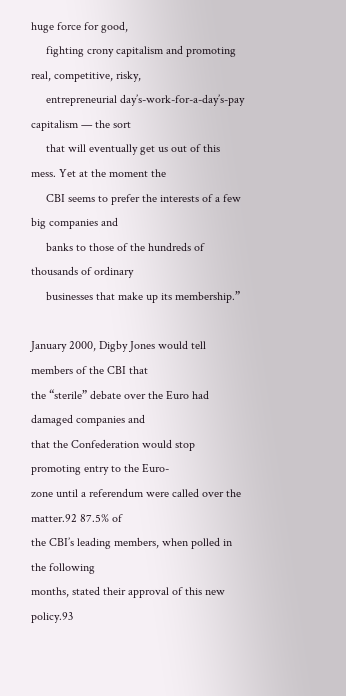huge force for good,
     fighting crony capitalism and promoting real, competitive, risky,
     entrepreneurial day’s-work-for-a-day’s-pay capitalism — the sort
     that will eventually get us out of this mess. Yet at the moment the
     CBI seems to prefer the interests of a few big companies and
     banks to those of the hundreds of thousands of ordinary
     businesses that make up its membership.”

January 2000, Digby Jones would tell members of the CBI that
the “sterile” debate over the Euro had damaged companies and
that the Confederation would stop promoting entry to the Euro-
zone until a referendum were called over the matter.92 87.5% of
the CBI’s leading members, when polled in the following
months, stated their approval of this new policy.93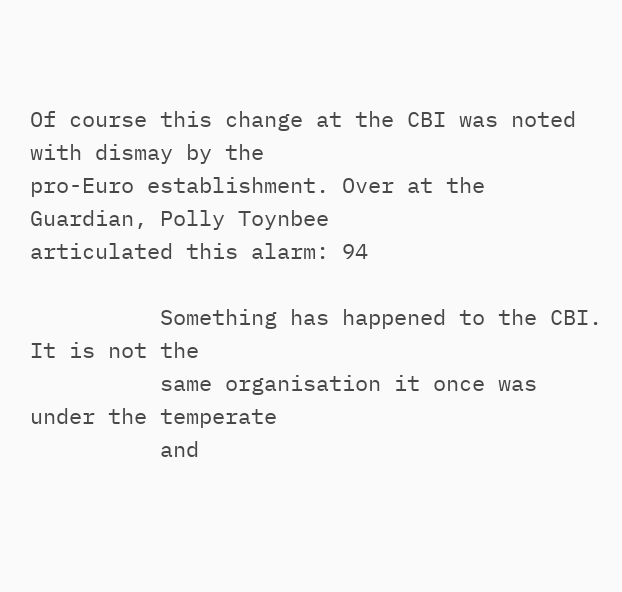Of course this change at the CBI was noted with dismay by the
pro-Euro establishment. Over at the Guardian, Polly Toynbee
articulated this alarm: 94

          Something has happened to the CBI. It is not the
          same organisation it once was under the temperate
          and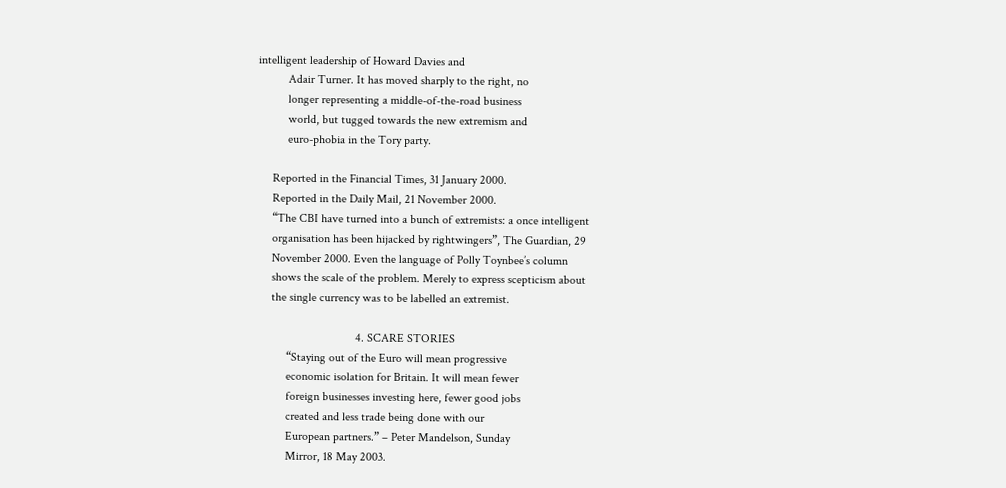intelligent leadership of Howard Davies and
          Adair Turner. It has moved sharply to the right, no
          longer representing a middle-of-the-road business
          world, but tugged towards the new extremism and
          euro-phobia in the Tory party.

     Reported in the Financial Times, 31 January 2000.
     Reported in the Daily Mail, 21 November 2000.
     “The CBI have turned into a bunch of extremists: a once intelligent
     organisation has been hijacked by rightwingers”, The Guardian, 29
     November 2000. Even the language of Polly Toynbee’s column
     shows the scale of the problem. Merely to express scepticism about
     the single currency was to be labelled an extremist.

                                 4. SCARE STORIES
          “Staying out of the Euro will mean progressive
          economic isolation for Britain. It will mean fewer
          foreign businesses investing here, fewer good jobs
          created and less trade being done with our
          European partners.” – Peter Mandelson, Sunday
          Mirror, 18 May 2003.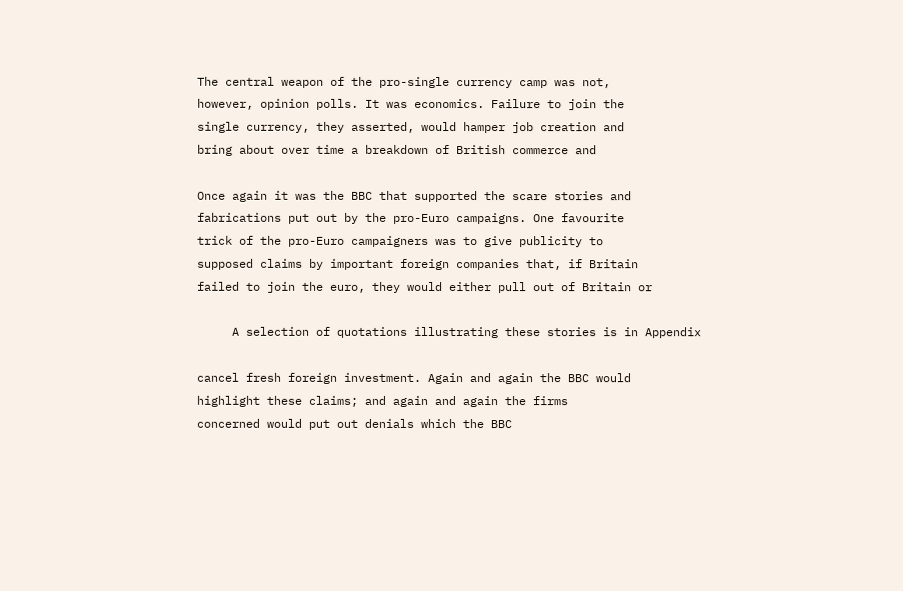The central weapon of the pro-single currency camp was not,
however, opinion polls. It was economics. Failure to join the
single currency, they asserted, would hamper job creation and
bring about over time a breakdown of British commerce and

Once again it was the BBC that supported the scare stories and
fabrications put out by the pro-Euro campaigns. One favourite
trick of the pro-Euro campaigners was to give publicity to
supposed claims by important foreign companies that, if Britain
failed to join the euro, they would either pull out of Britain or

     A selection of quotations illustrating these stories is in Appendix

cancel fresh foreign investment. Again and again the BBC would
highlight these claims; and again and again the firms
concerned would put out denials which the BBC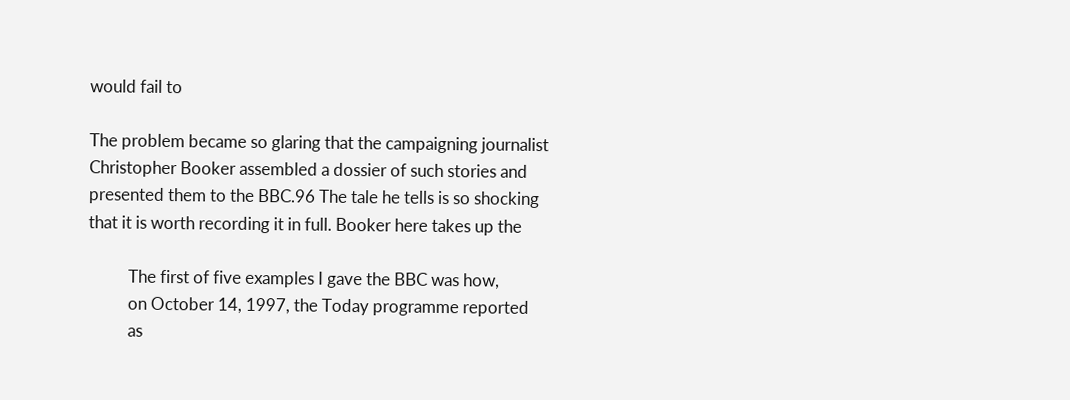would fail to

The problem became so glaring that the campaigning journalist
Christopher Booker assembled a dossier of such stories and
presented them to the BBC.96 The tale he tells is so shocking
that it is worth recording it in full. Booker here takes up the

          The first of five examples I gave the BBC was how,
          on October 14, 1997, the Today programme reported
          as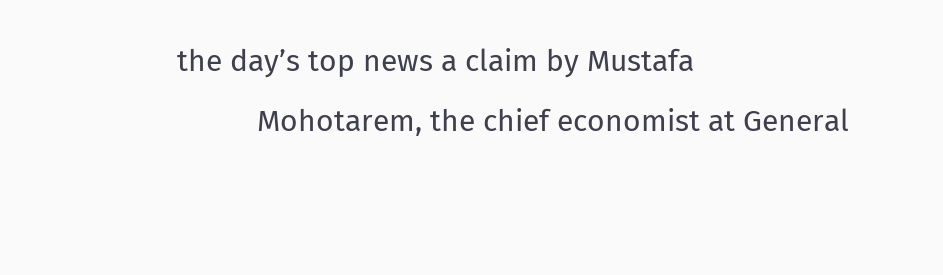the day’s top news a claim by Mustafa
          Mohotarem, the chief economist at General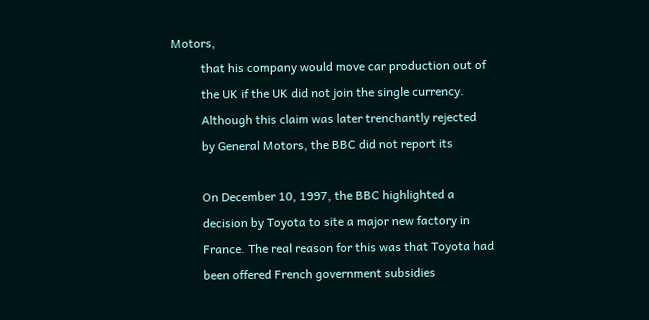Motors,
          that his company would move car production out of
          the UK if the UK did not join the single currency.
          Although this claim was later trenchantly rejected
          by General Motors, the BBC did not report its

          On December 10, 1997, the BBC highlighted a
          decision by Toyota to site a major new factory in
          France. The real reason for this was that Toyota had
          been offered French government subsidies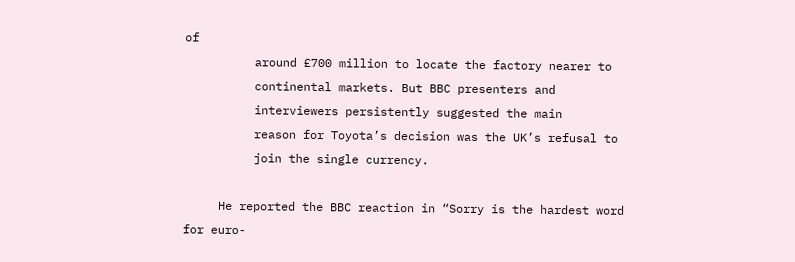of
          around £700 million to locate the factory nearer to
          continental markets. But BBC presenters and
          interviewers persistently suggested the main
          reason for Toyota’s decision was the UK’s refusal to
          join the single currency.

     He reported the BBC reaction in “Sorry is the hardest word for euro-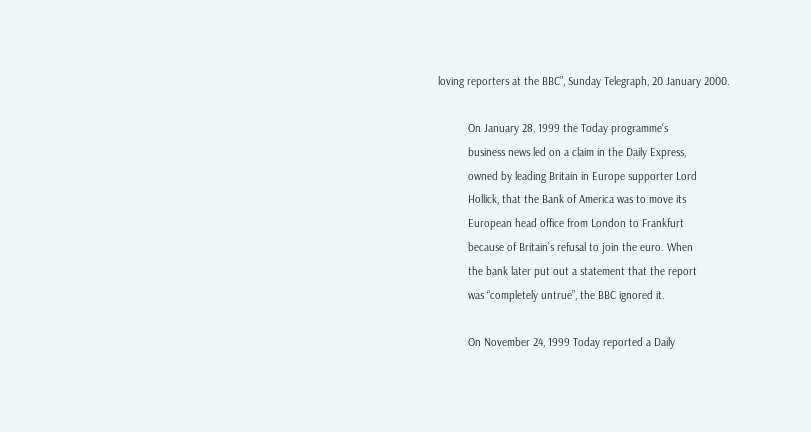loving reporters at the BBC”, Sunday Telegraph, 20 January 2000.

          On January 28, 1999 the Today programme‘s
          business news led on a claim in the Daily Express,
          owned by leading Britain in Europe supporter Lord
          Hollick, that the Bank of America was to move its
          European head office from London to Frankfurt
          because of Britain’s refusal to join the euro. When
          the bank later put out a statement that the report
          was “completely untrue”, the BBC ignored it.

          On November 24, 1999 Today reported a Daily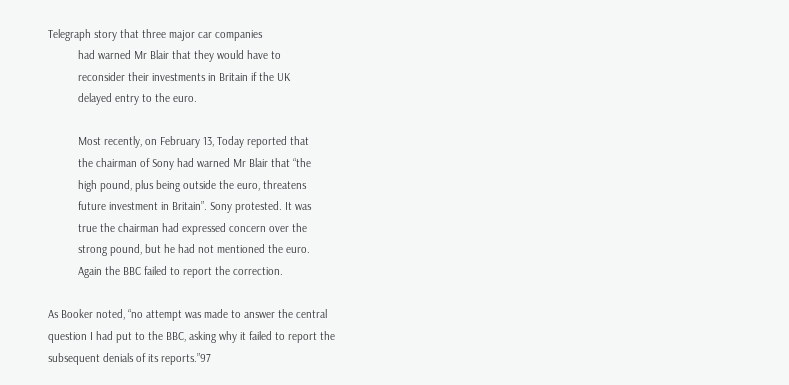Telegraph story that three major car companies
          had warned Mr Blair that they would have to
          reconsider their investments in Britain if the UK
          delayed entry to the euro.

          Most recently, on February 13, Today reported that
          the chairman of Sony had warned Mr Blair that “the
          high pound, plus being outside the euro, threatens
          future investment in Britain”. Sony protested. It was
          true the chairman had expressed concern over the
          strong pound, but he had not mentioned the euro.
          Again the BBC failed to report the correction.

As Booker noted, “no attempt was made to answer the central
question I had put to the BBC, asking why it failed to report the
subsequent denials of its reports.”97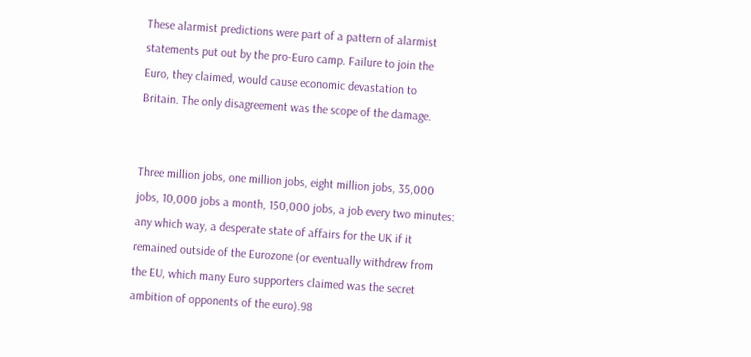These alarmist predictions were part of a pattern of alarmist
statements put out by the pro-Euro camp. Failure to join the
Euro, they claimed, would cause economic devastation to
Britain. The only disagreement was the scope of the damage.


Three million jobs, one million jobs, eight million jobs, 35,000
jobs, 10,000 jobs a month, 150,000 jobs, a job every two minutes:
any which way, a desperate state of affairs for the UK if it
remained outside of the Eurozone (or eventually withdrew from
the EU, which many Euro supporters claimed was the secret
ambition of opponents of the euro).98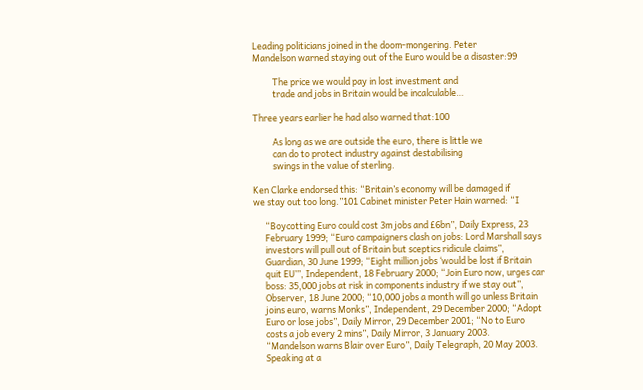Leading politicians joined in the doom-mongering. Peter
Mandelson warned staying out of the Euro would be a disaster:99

          The price we would pay in lost investment and
          trade and jobs in Britain would be incalculable…

Three years earlier he had also warned that:100

          As long as we are outside the euro, there is little we
          can do to protect industry against destabilising
          swings in the value of sterling.

Ken Clarke endorsed this: “Britain’s economy will be damaged if
we stay out too long.”101 Cabinet minister Peter Hain warned: “I

      “Boycotting Euro could cost 3m jobs and £6bn”, Daily Express, 23
      February 1999; “Euro campaigners clash on jobs: Lord Marshall says
      investors will pull out of Britain but sceptics ridicule claims”,
      Guardian, 30 June 1999; “Eight million jobs ‘would be lost if Britain
      quit EU’”, Independent, 18 February 2000; “Join Euro now, urges car
      boss: 35,000 jobs at risk in components industry if we stay out”,
      Observer, 18 June 2000; “10,000 jobs a month will go unless Britain
      joins euro, warns Monks”, Independent, 29 December 2000; “Adopt
      Euro or lose jobs”, Daily Mirror, 29 December 2001; “No to Euro
      costs a job every 2 mins”, Daily Mirror, 3 January 2003.
      “Mandelson warns Blair over Euro”, Daily Telegraph, 20 May 2003.
      Speaking at a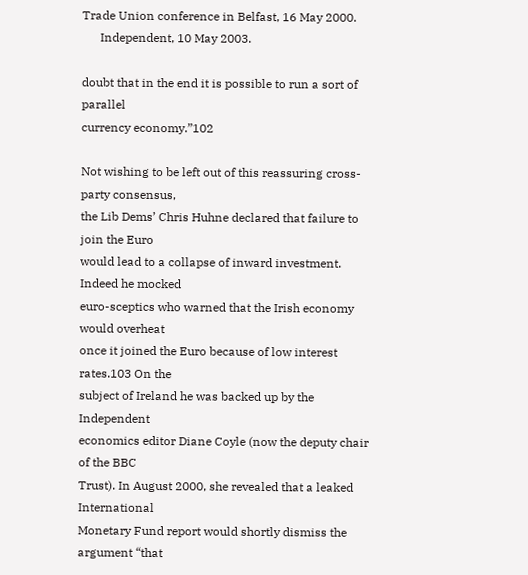Trade Union conference in Belfast, 16 May 2000.
      Independent, 10 May 2003.

doubt that in the end it is possible to run a sort of parallel
currency economy.”102

Not wishing to be left out of this reassuring cross-party consensus,
the Lib Dems’ Chris Huhne declared that failure to join the Euro
would lead to a collapse of inward investment. Indeed he mocked
euro-sceptics who warned that the Irish economy would overheat
once it joined the Euro because of low interest rates.103 On the
subject of Ireland he was backed up by the Independent
economics editor Diane Coyle (now the deputy chair of the BBC
Trust). In August 2000, she revealed that a leaked International
Monetary Fund report would shortly dismiss the argument “that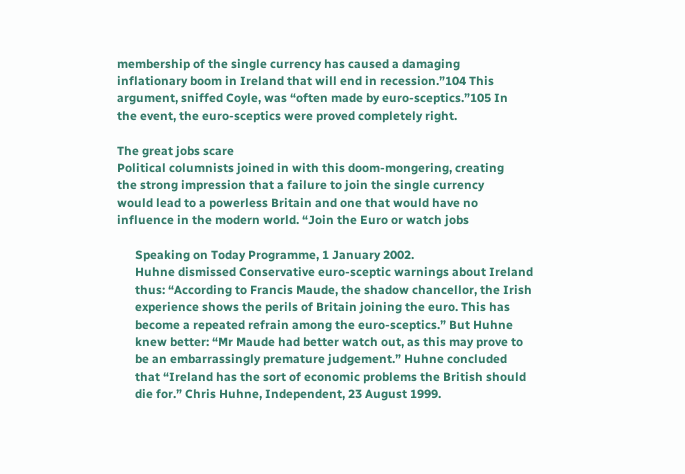membership of the single currency has caused a damaging
inflationary boom in Ireland that will end in recession.”104 This
argument, sniffed Coyle, was “often made by euro-sceptics.”105 In
the event, the euro-sceptics were proved completely right.

The great jobs scare
Political columnists joined in with this doom-mongering, creating
the strong impression that a failure to join the single currency
would lead to a powerless Britain and one that would have no
influence in the modern world. “Join the Euro or watch jobs

      Speaking on Today Programme, 1 January 2002.
      Huhne dismissed Conservative euro-sceptic warnings about Ireland
      thus: “According to Francis Maude, the shadow chancellor, the Irish
      experience shows the perils of Britain joining the euro. This has
      become a repeated refrain among the euro-sceptics.” But Huhne
      knew better: “Mr Maude had better watch out, as this may prove to
      be an embarrassingly premature judgement.” Huhne concluded
      that “Ireland has the sort of economic problems the British should
      die for.” Chris Huhne, Independent, 23 August 1999.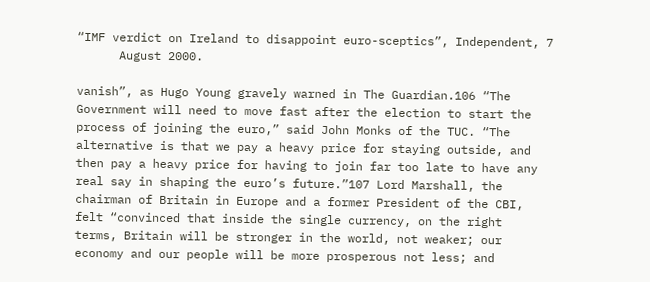“IMF verdict on Ireland to disappoint euro-sceptics”, Independent, 7
      August 2000.

vanish”, as Hugo Young gravely warned in The Guardian.106 “The
Government will need to move fast after the election to start the
process of joining the euro,” said John Monks of the TUC. “The
alternative is that we pay a heavy price for staying outside, and
then pay a heavy price for having to join far too late to have any
real say in shaping the euro’s future.”107 Lord Marshall, the
chairman of Britain in Europe and a former President of the CBI,
felt “convinced that inside the single currency, on the right
terms, Britain will be stronger in the world, not weaker; our
economy and our people will be more prosperous not less; and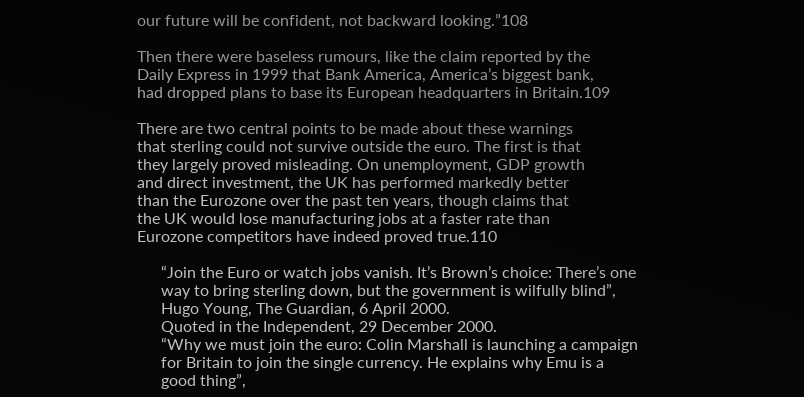our future will be confident, not backward looking.”108

Then there were baseless rumours, like the claim reported by the
Daily Express in 1999 that Bank America, America’s biggest bank,
had dropped plans to base its European headquarters in Britain.109

There are two central points to be made about these warnings
that sterling could not survive outside the euro. The first is that
they largely proved misleading. On unemployment, GDP growth
and direct investment, the UK has performed markedly better
than the Eurozone over the past ten years, though claims that
the UK would lose manufacturing jobs at a faster rate than
Eurozone competitors have indeed proved true.110

      “Join the Euro or watch jobs vanish. It’s Brown’s choice: There’s one
      way to bring sterling down, but the government is wilfully blind”,
      Hugo Young, The Guardian, 6 April 2000.
      Quoted in the Independent, 29 December 2000.
      “Why we must join the euro: Colin Marshall is launching a campaign
      for Britain to join the single currency. He explains why Emu is a
      good thing”,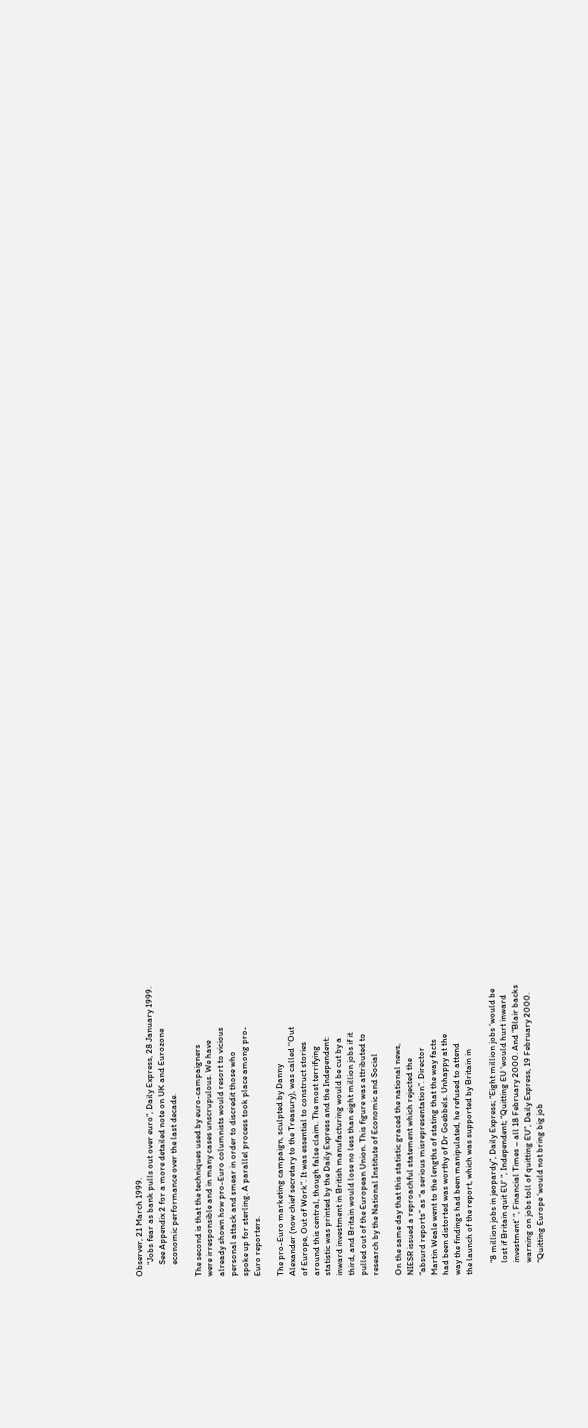Observer, 21 March 1999.
      “Jobs fear as bank pulls out over euro”, Daily Express, 28 January 1999.
      See Appendix 2 for a more detailed note on UK and Eurozone
      economic performance over the last decade.

The second is that the techniques used by euro-campaigners
were irresponsible and in many cases unscrupulous. We have
already shown how pro-Euro columnists would resort to vicious
personal attack and smear in order to discredit those who
spoke up for sterling. A parallel process took place among pro-
Euro reporters.

The pro-Euro marketing campaign, sculpted by Danny
Alexander (now chief secretary to the Treasury), was called ‘‘Out
of Europe, Out of Work”. It was essential to construct stories
around this central, though false claim. The most terrifying
statistic was printed by the Daily Express and the Independent:
inward investment in British manufacturing would be cut by a
third, and Britain would lose no less than eight million jobs if it
pulled out of the European Union. This figure was attributed to
research by the National Institute of Economic and Social

On the same day that this statistic graced the national news,
NIESR issued a reproachful statement which rejected the
“absurd reports” as “a serious misrepresentation”. Director
Martin Weale went to the lengths of stating that the way facts
had been distorted was worthy of Dr Goebbels. Unhappy at the
way the findings had been manipulated, he refused to attend
the launch of the report, which was supported by Britain in

      “8 million jobs in jeopardy”, Daily Express; “Eight million jobs ‘would be
      lost if Britain quit EU’ “, Independent; “Quitting EU ‘would hurt inward
      investment’ “, Financial Times – all 18 February 2000. And “Blair backs
      warning on jobs toll of quitting EU”, Daily Express, 19 February 2000.
      “Quitting Europe ‘would not bring big job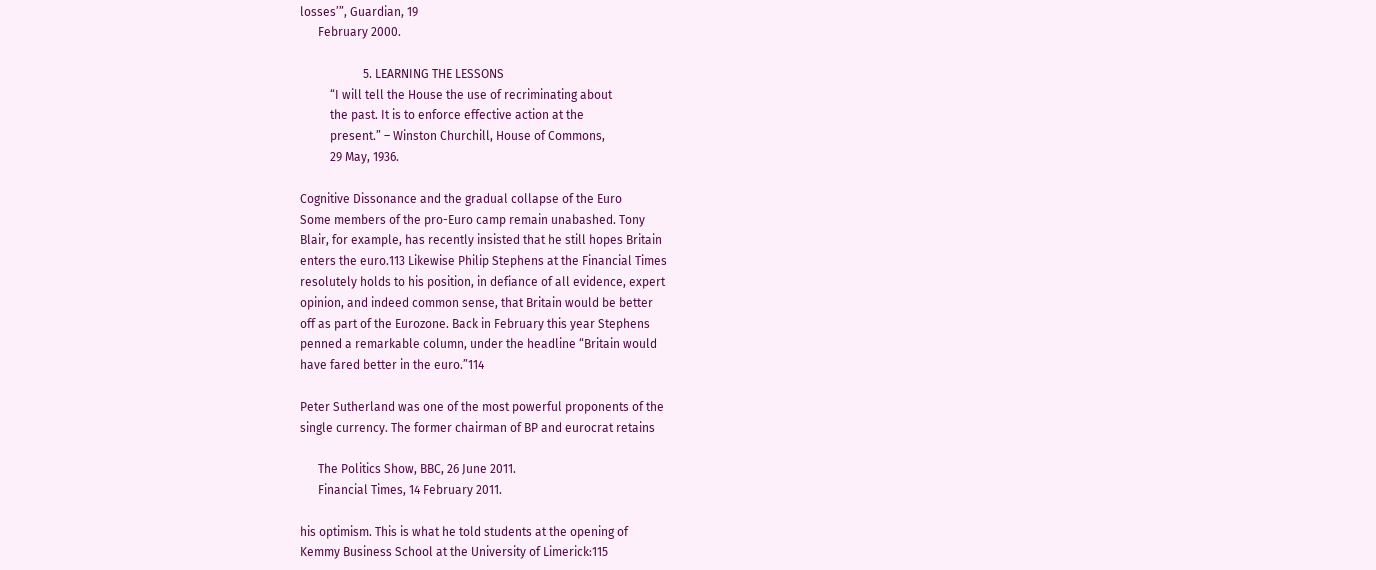losses’”, Guardian, 19
      February 2000.

                     5. LEARNING THE LESSONS
          “I will tell the House the use of recriminating about
          the past. It is to enforce effective action at the
          present.” – Winston Churchill, House of Commons,
          29 May, 1936.

Cognitive Dissonance and the gradual collapse of the Euro
Some members of the pro-Euro camp remain unabashed. Tony
Blair, for example, has recently insisted that he still hopes Britain
enters the euro.113 Likewise Philip Stephens at the Financial Times
resolutely holds to his position, in defiance of all evidence, expert
opinion, and indeed common sense, that Britain would be better
off as part of the Eurozone. Back in February this year Stephens
penned a remarkable column, under the headline “Britain would
have fared better in the euro.”114

Peter Sutherland was one of the most powerful proponents of the
single currency. The former chairman of BP and eurocrat retains

      The Politics Show, BBC, 26 June 2011.
      Financial Times, 14 February 2011.

his optimism. This is what he told students at the opening of
Kemmy Business School at the University of Limerick:115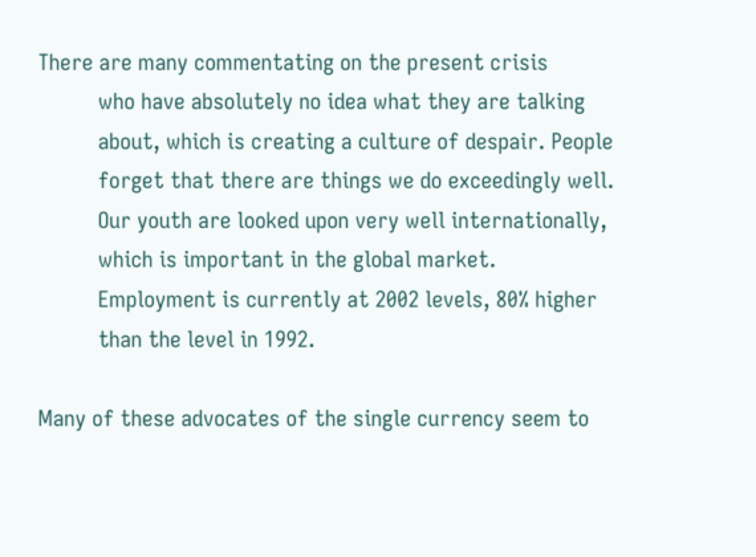There are many commentating on the present crisis
          who have absolutely no idea what they are talking
          about, which is creating a culture of despair. People
          forget that there are things we do exceedingly well.
          Our youth are looked upon very well internationally,
          which is important in the global market.
          Employment is currently at 2002 levels, 80% higher
          than the level in 1992.

Many of these advocates of the single currency seem to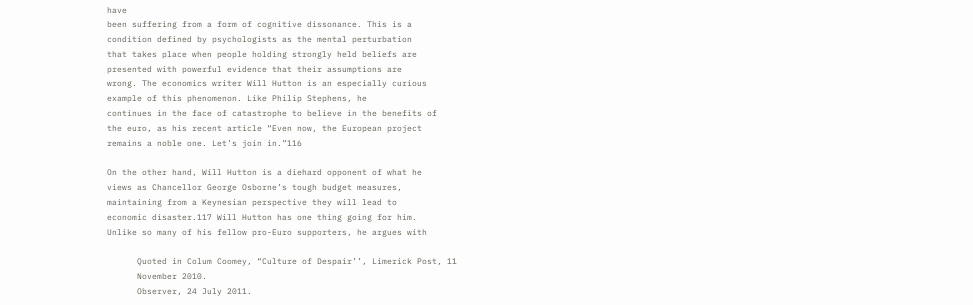have
been suffering from a form of cognitive dissonance. This is a
condition defined by psychologists as the mental perturbation
that takes place when people holding strongly held beliefs are
presented with powerful evidence that their assumptions are
wrong. The economics writer Will Hutton is an especially curious
example of this phenomenon. Like Philip Stephens, he
continues in the face of catastrophe to believe in the benefits of
the euro, as his recent article “Even now, the European project
remains a noble one. Let’s join in.”116

On the other hand, Will Hutton is a diehard opponent of what he
views as Chancellor George Osborne’s tough budget measures,
maintaining from a Keynesian perspective they will lead to
economic disaster.117 Will Hutton has one thing going for him.
Unlike so many of his fellow pro-Euro supporters, he argues with

      Quoted in Colum Coomey, “Culture of Despair’’, Limerick Post, 11
      November 2010.
      Observer, 24 July 2011.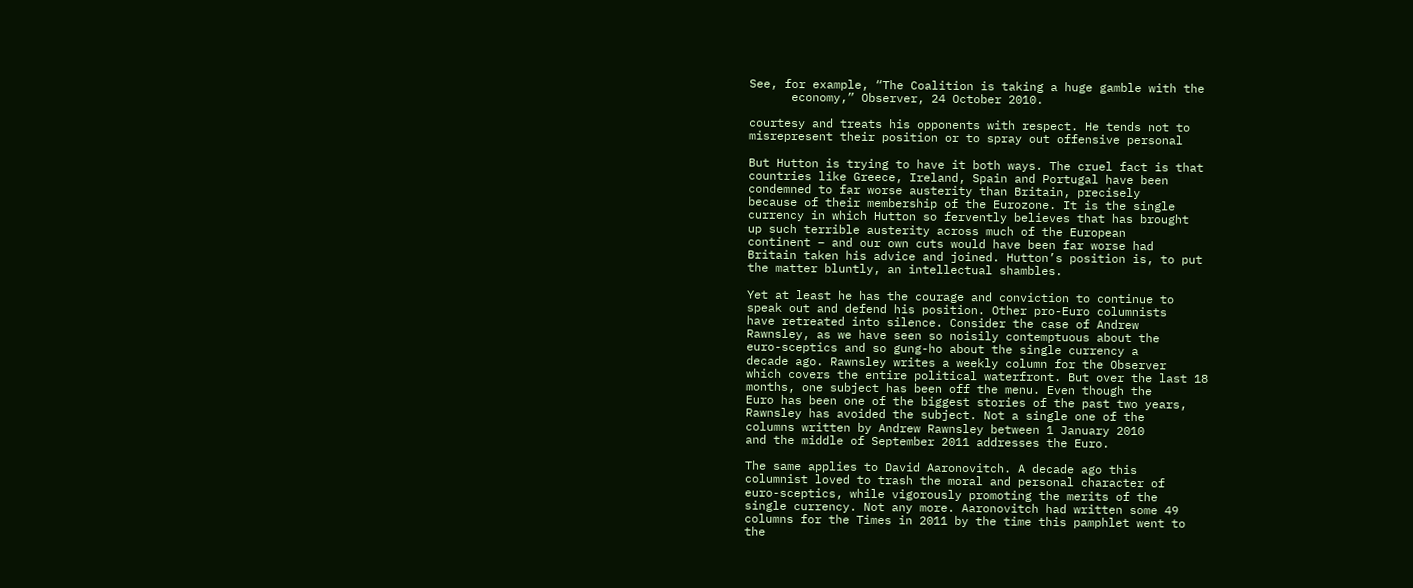See, for example, “The Coalition is taking a huge gamble with the
      economy,” Observer, 24 October 2010.

courtesy and treats his opponents with respect. He tends not to
misrepresent their position or to spray out offensive personal

But Hutton is trying to have it both ways. The cruel fact is that
countries like Greece, Ireland, Spain and Portugal have been
condemned to far worse austerity than Britain, precisely
because of their membership of the Eurozone. It is the single
currency in which Hutton so fervently believes that has brought
up such terrible austerity across much of the European
continent – and our own cuts would have been far worse had
Britain taken his advice and joined. Hutton’s position is, to put
the matter bluntly, an intellectual shambles.

Yet at least he has the courage and conviction to continue to
speak out and defend his position. Other pro-Euro columnists
have retreated into silence. Consider the case of Andrew
Rawnsley, as we have seen so noisily contemptuous about the
euro-sceptics and so gung-ho about the single currency a
decade ago. Rawnsley writes a weekly column for the Observer
which covers the entire political waterfront. But over the last 18
months, one subject has been off the menu. Even though the
Euro has been one of the biggest stories of the past two years,
Rawnsley has avoided the subject. Not a single one of the
columns written by Andrew Rawnsley between 1 January 2010
and the middle of September 2011 addresses the Euro.

The same applies to David Aaronovitch. A decade ago this
columnist loved to trash the moral and personal character of
euro-sceptics, while vigorously promoting the merits of the
single currency. Not any more. Aaronovitch had written some 49
columns for the Times in 2011 by the time this pamphlet went to
the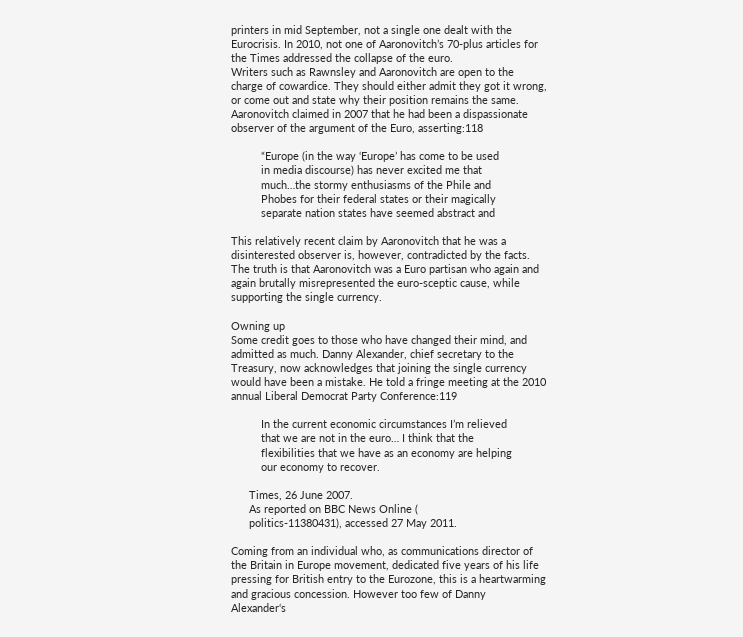printers in mid September, not a single one dealt with the
Eurocrisis. In 2010, not one of Aaronovitch’s 70-plus articles for
the Times addressed the collapse of the euro.
Writers such as Rawnsley and Aaronovitch are open to the
charge of cowardice. They should either admit they got it wrong,
or come out and state why their position remains the same.
Aaronovitch claimed in 2007 that he had been a dispassionate
observer of the argument of the Euro, asserting:118

          “Europe (in the way ‘Europe’ has come to be used
          in media discourse) has never excited me that
          much…the stormy enthusiasms of the Phile and
          Phobes for their federal states or their magically
          separate nation states have seemed abstract and

This relatively recent claim by Aaronovitch that he was a
disinterested observer is, however, contradicted by the facts.
The truth is that Aaronovitch was a Euro partisan who again and
again brutally misrepresented the euro-sceptic cause, while
supporting the single currency.

Owning up
Some credit goes to those who have changed their mind, and
admitted as much. Danny Alexander, chief secretary to the
Treasury, now acknowledges that joining the single currency
would have been a mistake. He told a fringe meeting at the 2010
annual Liberal Democrat Party Conference:119

          In the current economic circumstances I’m relieved
          that we are not in the euro… I think that the
          flexibilities that we have as an economy are helping
          our economy to recover.

      Times, 26 June 2007.
      As reported on BBC News Online (
      politics-11380431), accessed 27 May 2011.

Coming from an individual who, as communications director of
the Britain in Europe movement, dedicated five years of his life
pressing for British entry to the Eurozone, this is a heartwarming
and gracious concession. However too few of Danny
Alexander‘s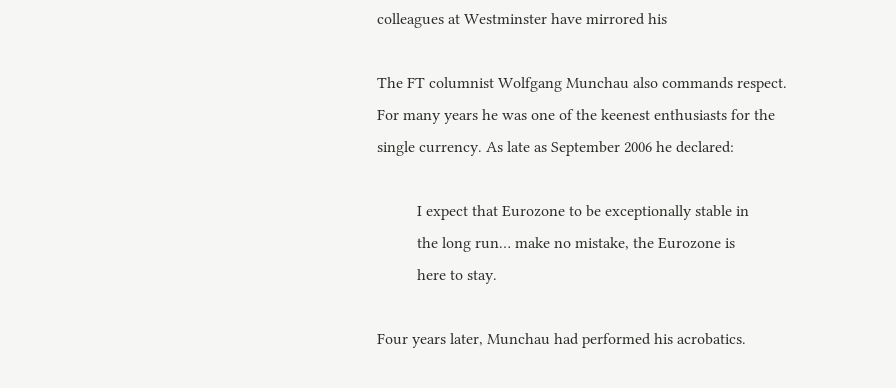colleagues at Westminster have mirrored his

The FT columnist Wolfgang Munchau also commands respect.
For many years he was one of the keenest enthusiasts for the
single currency. As late as September 2006 he declared:

          I expect that Eurozone to be exceptionally stable in
          the long run… make no mistake, the Eurozone is
          here to stay.

Four years later, Munchau had performed his acrobatics.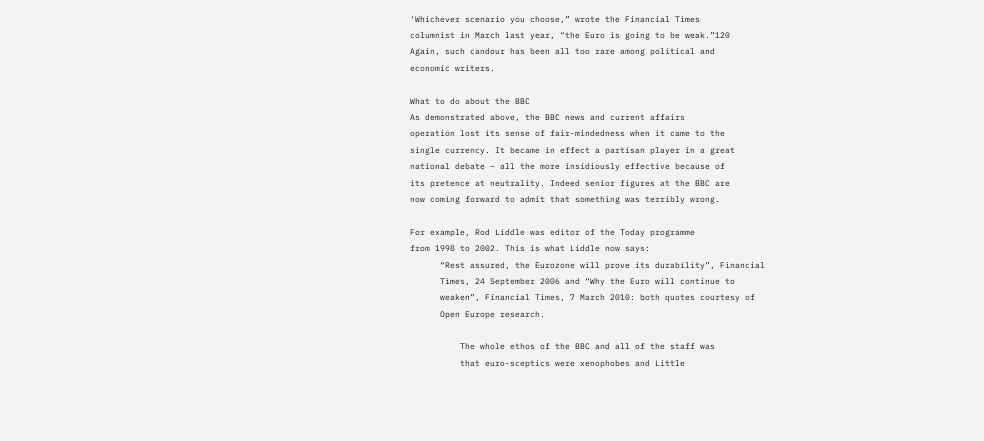‘Whichever scenario you choose,” wrote the Financial Times
columnist in March last year, “the Euro is going to be weak.”120
Again, such candour has been all too rare among political and
economic writers.

What to do about the BBC
As demonstrated above, the BBC news and current affairs
operation lost its sense of fair-mindedness when it came to the
single currency. It became in effect a partisan player in a great
national debate – all the more insidiously effective because of
its pretence at neutrality. Indeed senior figures at the BBC are
now coming forward to admit that something was terribly wrong.

For example, Rod Liddle was editor of the Today programme
from 1998 to 2002. This is what Liddle now says:
      “Rest assured, the Eurozone will prove its durability”, Financial
      Times, 24 September 2006 and “Why the Euro will continue to
      weaken”, Financial Times, 7 March 2010: both quotes courtesy of
      Open Europe research.

          The whole ethos of the BBC and all of the staff was
          that euro-sceptics were xenophobes and Little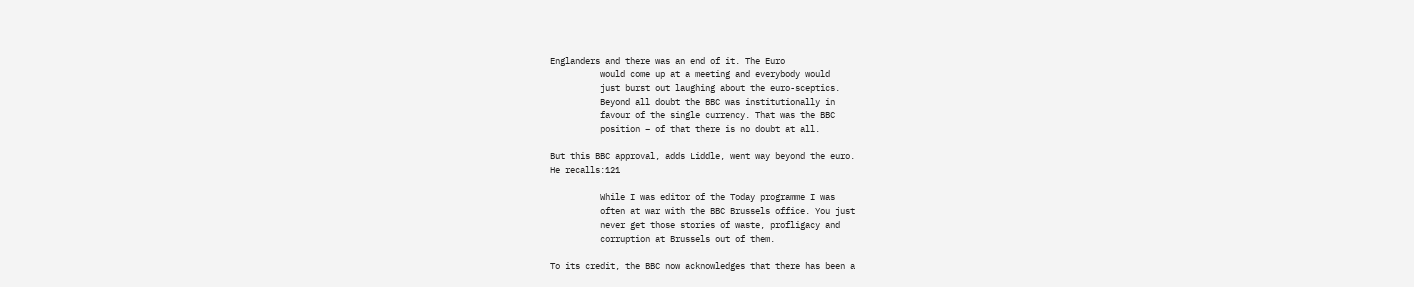Englanders and there was an end of it. The Euro
          would come up at a meeting and everybody would
          just burst out laughing about the euro-sceptics.
          Beyond all doubt the BBC was institutionally in
          favour of the single currency. That was the BBC
          position – of that there is no doubt at all.

But this BBC approval, adds Liddle, went way beyond the euro.
He recalls:121

          While I was editor of the Today programme I was
          often at war with the BBC Brussels office. You just
          never get those stories of waste, profligacy and
          corruption at Brussels out of them.

To its credit, the BBC now acknowledges that there has been a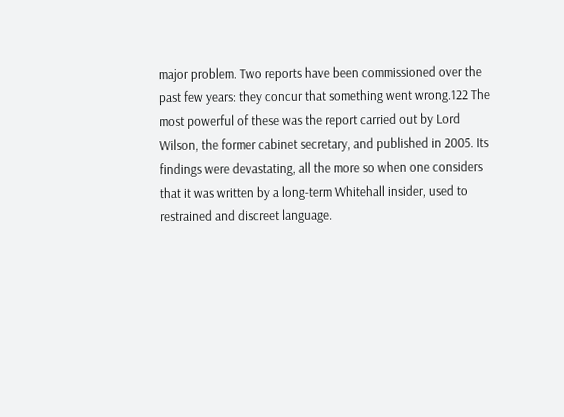major problem. Two reports have been commissioned over the
past few years: they concur that something went wrong.122 The
most powerful of these was the report carried out by Lord
Wilson, the former cabinet secretary, and published in 2005. Its
findings were devastating, all the more so when one considers
that it was written by a long-term Whitehall insider, used to
restrained and discreet language.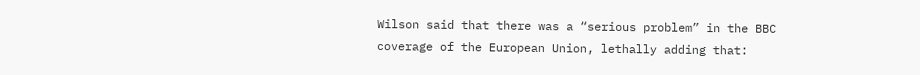Wilson said that there was a “serious problem” in the BBC
coverage of the European Union, lethally adding that: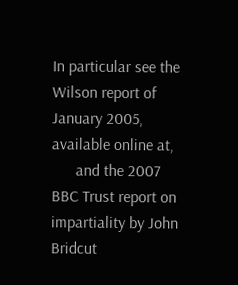In particular see the Wilson report of January 2005, available online at,
      and the 2007 BBC Trust report on impartiality by John Bridcut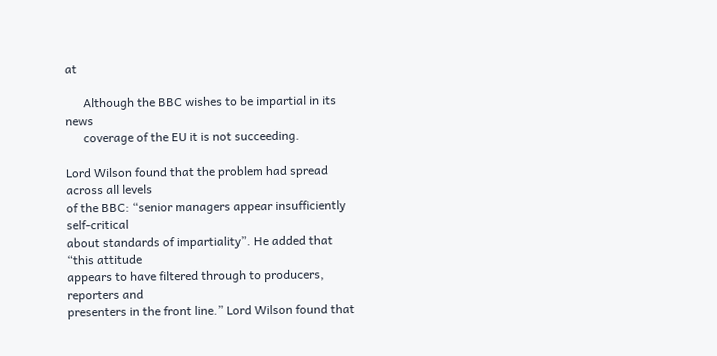at

      Although the BBC wishes to be impartial in its news
      coverage of the EU it is not succeeding.

Lord Wilson found that the problem had spread across all levels
of the BBC: “senior managers appear insufficiently self-critical
about standards of impartiality”. He added that “this attitude
appears to have filtered through to producers, reporters and
presenters in the front line.” Lord Wilson found that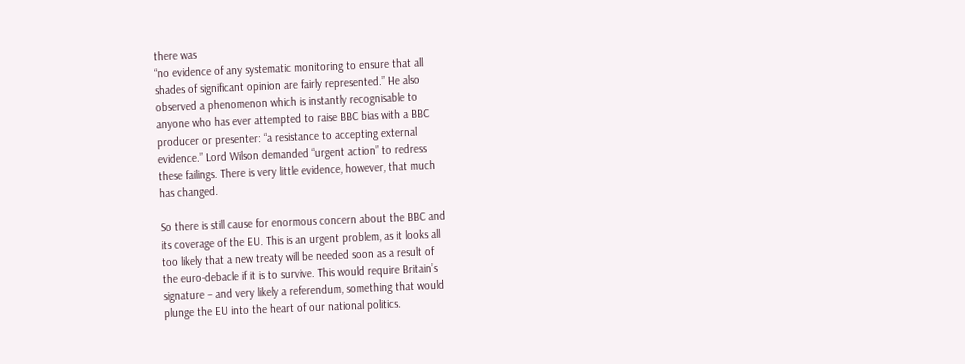there was
“no evidence of any systematic monitoring to ensure that all
shades of significant opinion are fairly represented.” He also
observed a phenomenon which is instantly recognisable to
anyone who has ever attempted to raise BBC bias with a BBC
producer or presenter: “a resistance to accepting external
evidence.” Lord Wilson demanded “urgent action” to redress
these failings. There is very little evidence, however, that much
has changed.

So there is still cause for enormous concern about the BBC and
its coverage of the EU. This is an urgent problem, as it looks all
too likely that a new treaty will be needed soon as a result of
the euro-debacle if it is to survive. This would require Britain’s
signature – and very likely a referendum, something that would
plunge the EU into the heart of our national politics.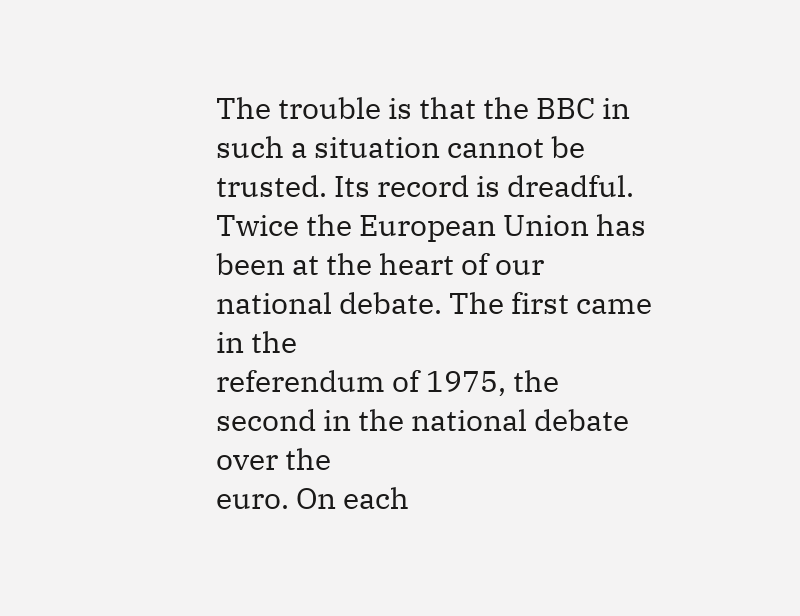The trouble is that the BBC in such a situation cannot be
trusted. Its record is dreadful. Twice the European Union has
been at the heart of our national debate. The first came in the
referendum of 1975, the second in the national debate over the
euro. On each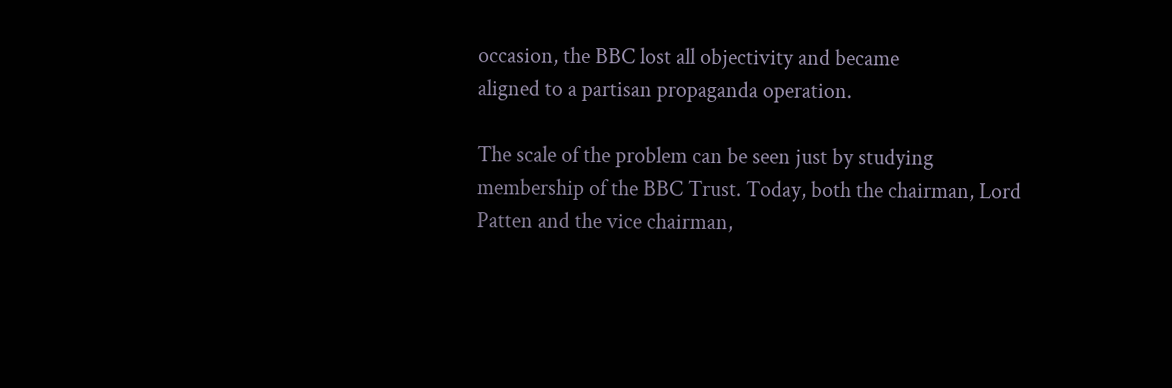occasion, the BBC lost all objectivity and became
aligned to a partisan propaganda operation.

The scale of the problem can be seen just by studying
membership of the BBC Trust. Today, both the chairman, Lord
Patten and the vice chairman,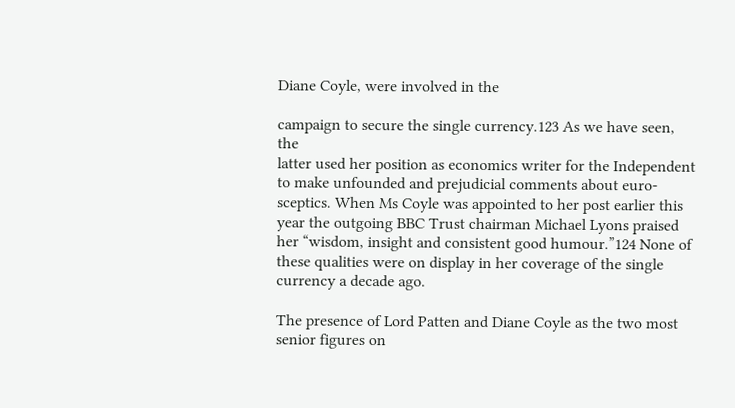Diane Coyle, were involved in the

campaign to secure the single currency.123 As we have seen, the
latter used her position as economics writer for the Independent
to make unfounded and prejudicial comments about euro-
sceptics. When Ms Coyle was appointed to her post earlier this
year the outgoing BBC Trust chairman Michael Lyons praised
her “wisdom, insight and consistent good humour.”124 None of
these qualities were on display in her coverage of the single
currency a decade ago.

The presence of Lord Patten and Diane Coyle as the two most
senior figures on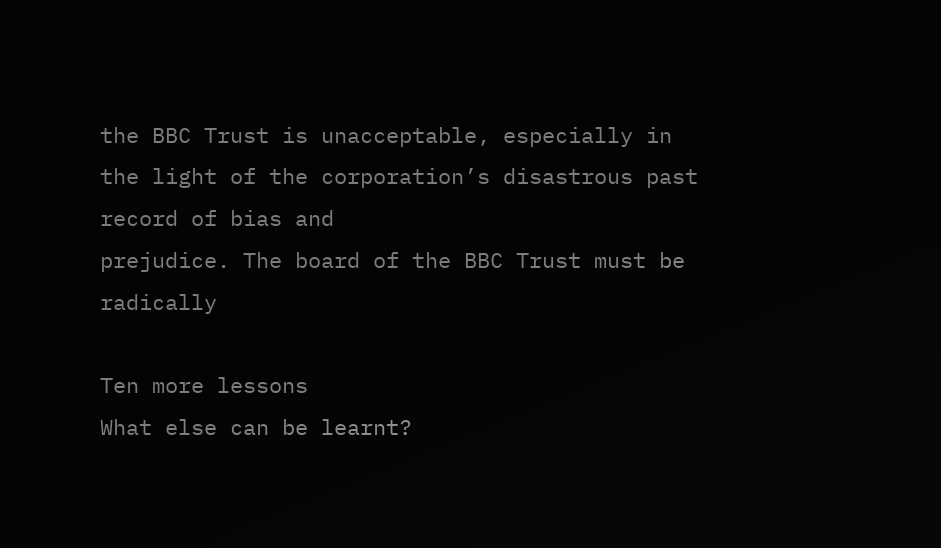the BBC Trust is unacceptable, especially in
the light of the corporation’s disastrous past record of bias and
prejudice. The board of the BBC Trust must be radically

Ten more lessons
What else can be learnt?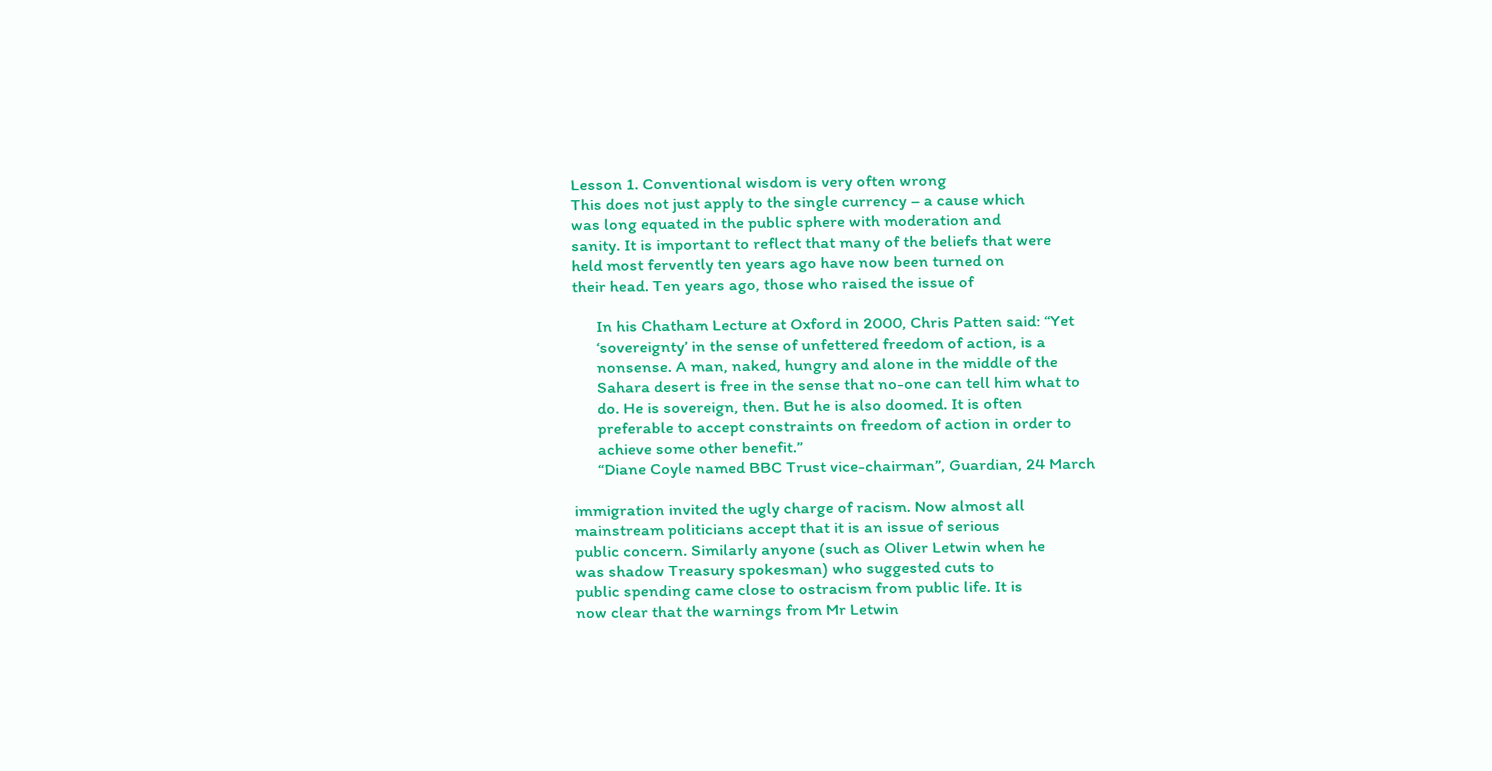Lesson 1. Conventional wisdom is very often wrong
This does not just apply to the single currency – a cause which
was long equated in the public sphere with moderation and
sanity. It is important to reflect that many of the beliefs that were
held most fervently ten years ago have now been turned on
their head. Ten years ago, those who raised the issue of

      In his Chatham Lecture at Oxford in 2000, Chris Patten said: ‘‘Yet
      ‘sovereignty’ in the sense of unfettered freedom of action, is a
      nonsense. A man, naked, hungry and alone in the middle of the
      Sahara desert is free in the sense that no-one can tell him what to
      do. He is sovereign, then. But he is also doomed. It is often
      preferable to accept constraints on freedom of action in order to
      achieve some other benefit.”
      “Diane Coyle named BBC Trust vice-chairman”, Guardian, 24 March

immigration invited the ugly charge of racism. Now almost all
mainstream politicians accept that it is an issue of serious
public concern. Similarly anyone (such as Oliver Letwin when he
was shadow Treasury spokesman) who suggested cuts to
public spending came close to ostracism from public life. It is
now clear that the warnings from Mr Letwin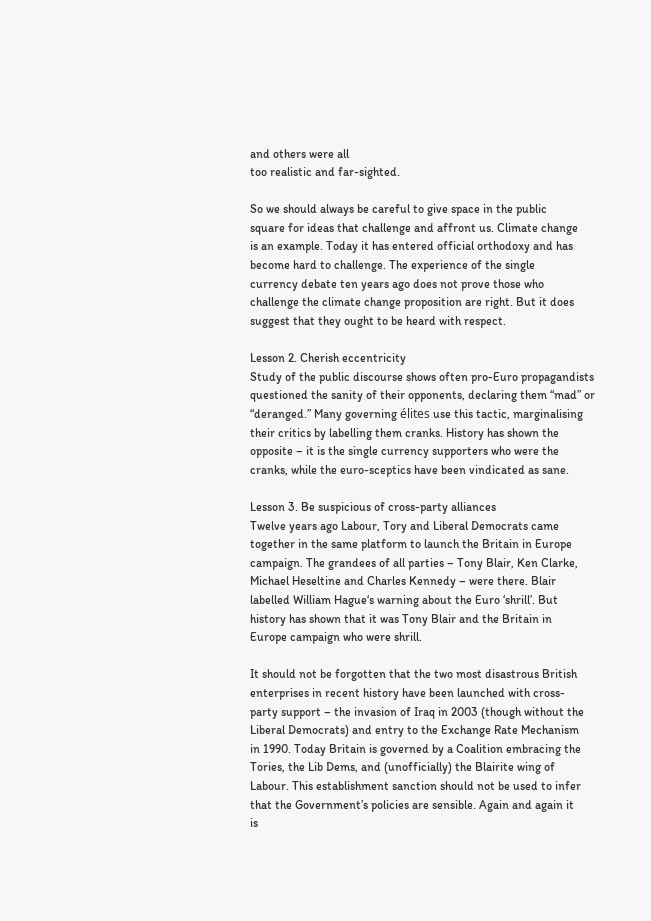and others were all
too realistic and far-sighted.

So we should always be careful to give space in the public
square for ideas that challenge and affront us. Climate change
is an example. Today it has entered official orthodoxy and has
become hard to challenge. The experience of the single
currency debate ten years ago does not prove those who
challenge the climate change proposition are right. But it does
suggest that they ought to be heard with respect.

Lesson 2. Cherish eccentricity
Study of the public discourse shows often pro-Euro propagandists
questioned the sanity of their opponents, declaring them “mad” or
“deranged.” Many governing élites use this tactic, marginalising
their critics by labelling them cranks. History has shown the
opposite – it is the single currency supporters who were the
cranks, while the euro-sceptics have been vindicated as sane.

Lesson 3. Be suspicious of cross-party alliances
Twelve years ago Labour, Tory and Liberal Democrats came
together in the same platform to launch the Britain in Europe
campaign. The grandees of all parties – Tony Blair, Ken Clarke,
Michael Heseltine and Charles Kennedy – were there. Blair
labelled William Hague‘s warning about the Euro ‘shrill’. But
history has shown that it was Tony Blair and the Britain in
Europe campaign who were shrill.

It should not be forgotten that the two most disastrous British
enterprises in recent history have been launched with cross-
party support – the invasion of Iraq in 2003 (though without the
Liberal Democrats) and entry to the Exchange Rate Mechanism
in 1990. Today Britain is governed by a Coalition embracing the
Tories, the Lib Dems, and (unofficially) the Blairite wing of
Labour. This establishment sanction should not be used to infer
that the Government’s policies are sensible. Again and again it
is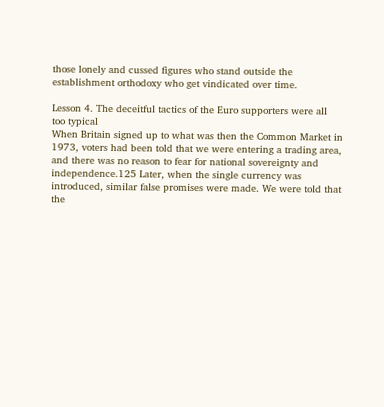those lonely and cussed figures who stand outside the
establishment orthodoxy who get vindicated over time.

Lesson 4. The deceitful tactics of the Euro supporters were all
too typical
When Britain signed up to what was then the Common Market in
1973, voters had been told that we were entering a trading area,
and there was no reason to fear for national sovereignty and
independence.125 Later, when the single currency was
introduced, similar false promises were made. We were told that
the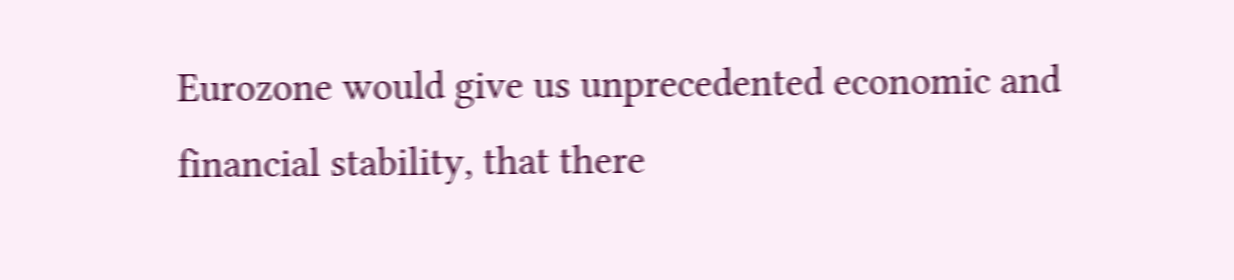Eurozone would give us unprecedented economic and
financial stability, that there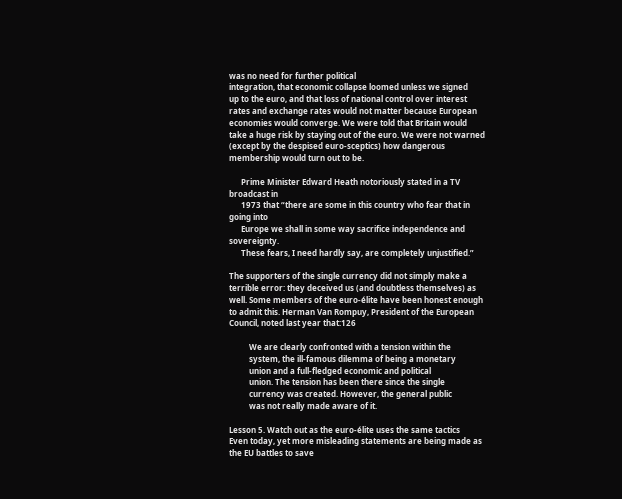was no need for further political
integration, that economic collapse loomed unless we signed
up to the euro, and that loss of national control over interest
rates and exchange rates would not matter because European
economies would converge. We were told that Britain would
take a huge risk by staying out of the euro. We were not warned
(except by the despised euro-sceptics) how dangerous
membership would turn out to be.

      Prime Minister Edward Heath notoriously stated in a TV broadcast in
      1973 that “there are some in this country who fear that in going into
      Europe we shall in some way sacrifice independence and sovereignty.
      These fears, I need hardly say, are completely unjustified.”

The supporters of the single currency did not simply make a
terrible error: they deceived us (and doubtless themselves) as
well. Some members of the euro-élite have been honest enough
to admit this. Herman Van Rompuy, President of the European
Council, noted last year that:126

          We are clearly confronted with a tension within the
          system, the ill-famous dilemma of being a monetary
          union and a full-fledged economic and political
          union. The tension has been there since the single
          currency was created. However, the general public
          was not really made aware of it.

Lesson 5. Watch out as the euro-élite uses the same tactics
Even today, yet more misleading statements are being made as
the EU battles to save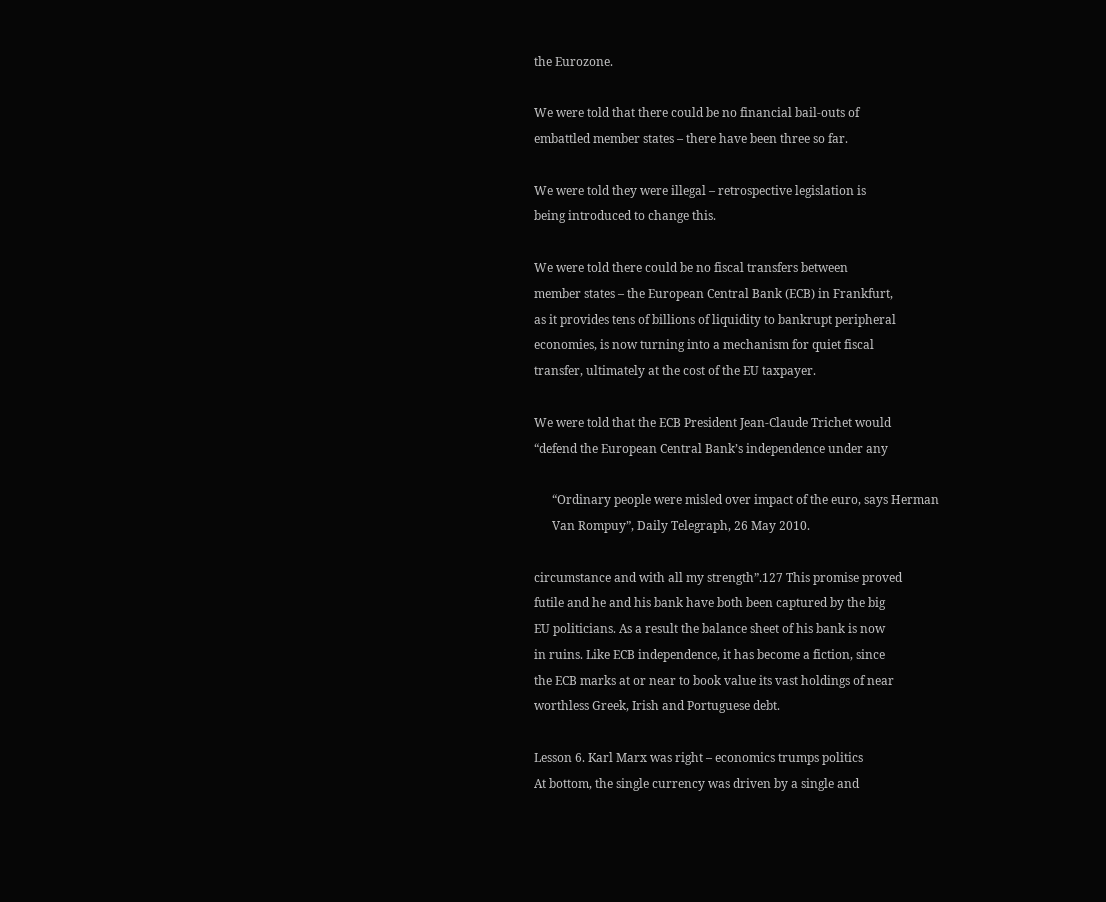the Eurozone.

We were told that there could be no financial bail-outs of
embattled member states – there have been three so far.

We were told they were illegal – retrospective legislation is
being introduced to change this.

We were told there could be no fiscal transfers between
member states – the European Central Bank (ECB) in Frankfurt,
as it provides tens of billions of liquidity to bankrupt peripheral
economies, is now turning into a mechanism for quiet fiscal
transfer, ultimately at the cost of the EU taxpayer.

We were told that the ECB President Jean-Claude Trichet would
“defend the European Central Bank’s independence under any

      “Ordinary people were misled over impact of the euro, says Herman
      Van Rompuy”, Daily Telegraph, 26 May 2010.

circumstance and with all my strength”.127 This promise proved
futile and he and his bank have both been captured by the big
EU politicians. As a result the balance sheet of his bank is now
in ruins. Like ECB independence, it has become a fiction, since
the ECB marks at or near to book value its vast holdings of near
worthless Greek, Irish and Portuguese debt.

Lesson 6. Karl Marx was right – economics trumps politics
At bottom, the single currency was driven by a single and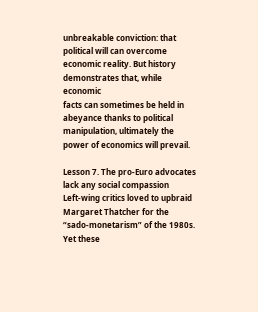unbreakable conviction: that political will can overcome
economic reality. But history demonstrates that, while economic
facts can sometimes be held in abeyance thanks to political
manipulation, ultimately the power of economics will prevail.

Lesson 7. The pro-Euro advocates lack any social compassion
Left-wing critics loved to upbraid Margaret Thatcher for the
“sado-monetarism” of the 1980s. Yet these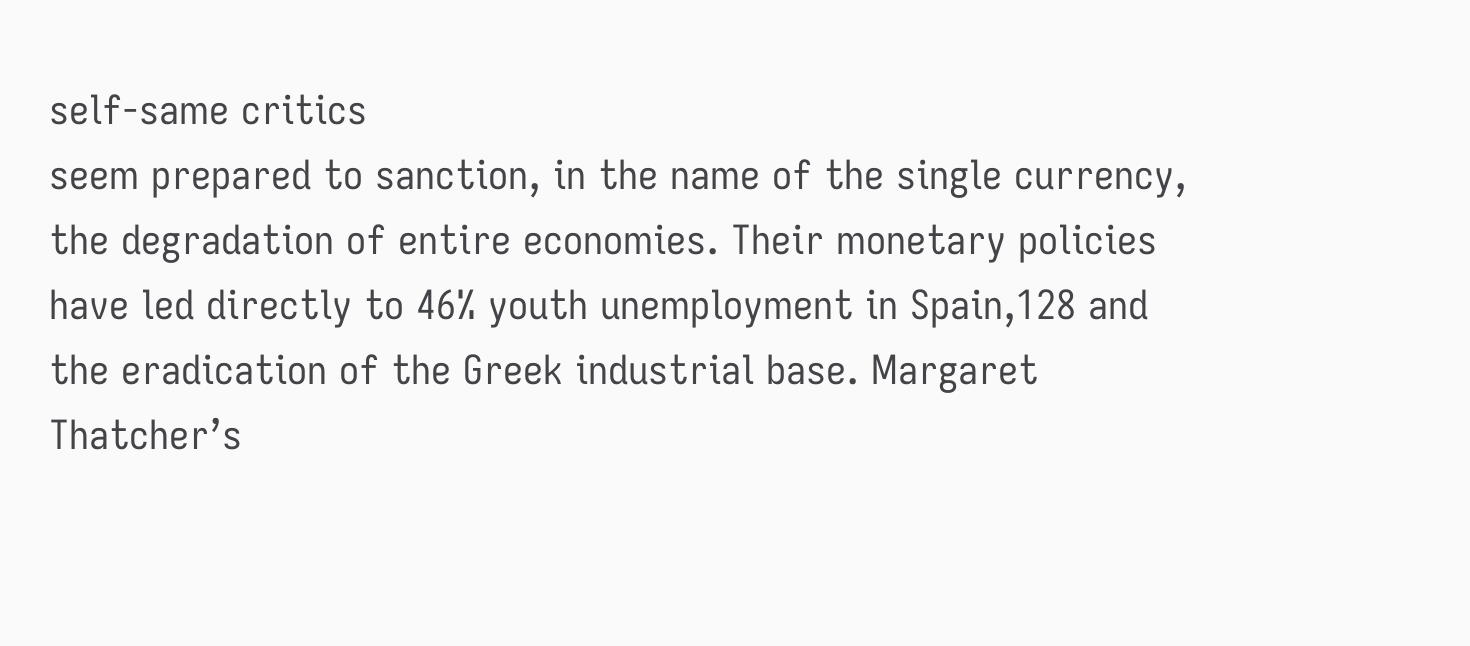self-same critics
seem prepared to sanction, in the name of the single currency,
the degradation of entire economies. Their monetary policies
have led directly to 46% youth unemployment in Spain,128 and
the eradication of the Greek industrial base. Margaret
Thatcher’s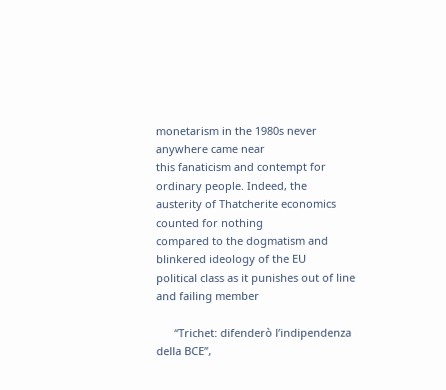monetarism in the 1980s never anywhere came near
this fanaticism and contempt for ordinary people. Indeed, the
austerity of Thatcherite economics counted for nothing
compared to the dogmatism and blinkered ideology of the EU
political class as it punishes out of line and failing member

      “Trichet: difenderò l’indipendenza della BCE”,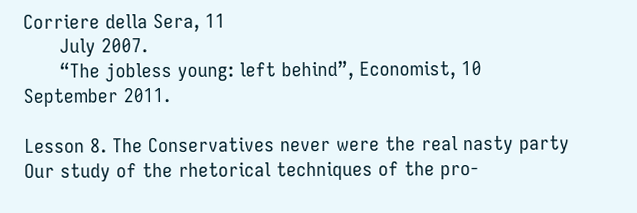Corriere della Sera, 11
      July 2007.
      “The jobless young: left behind”, Economist, 10 September 2011.

Lesson 8. The Conservatives never were the real nasty party
Our study of the rhetorical techniques of the pro-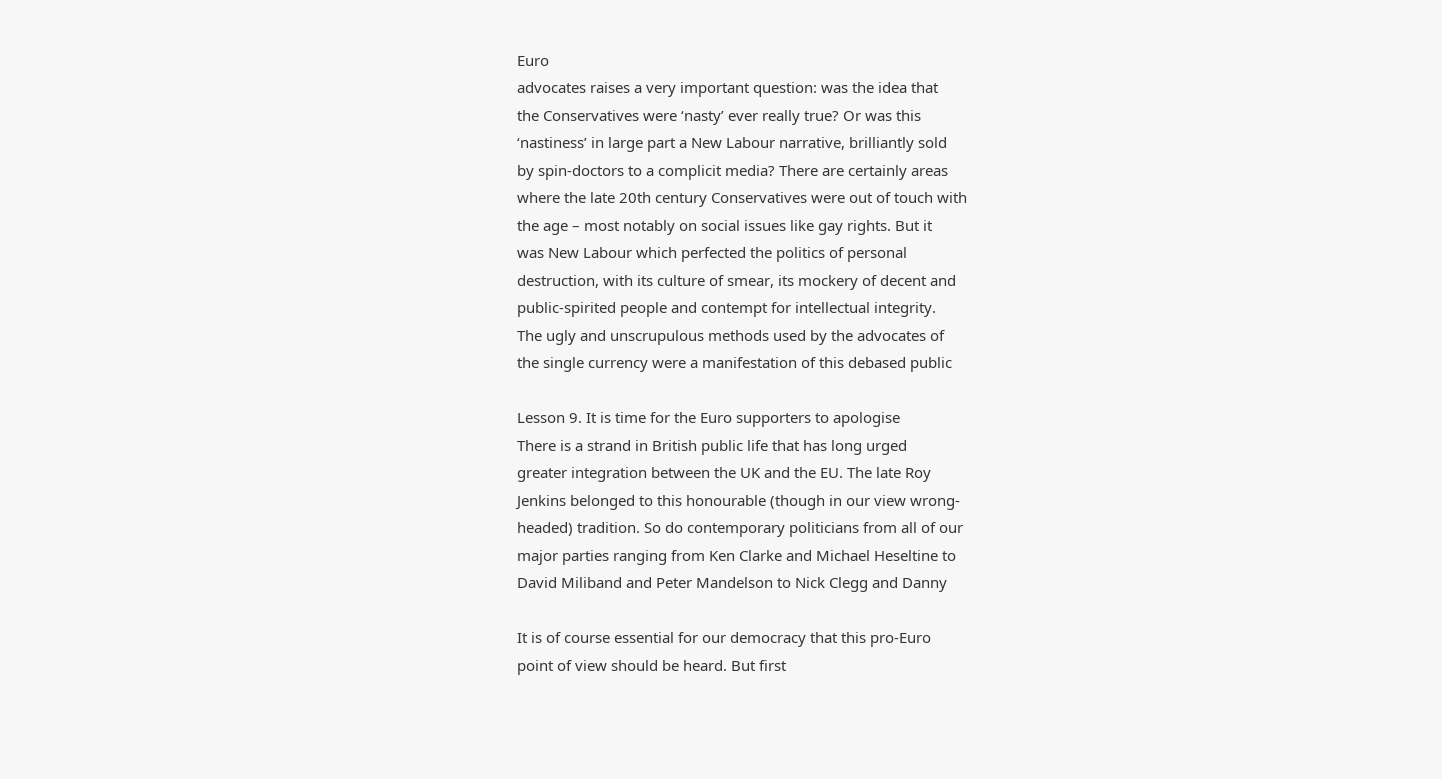Euro
advocates raises a very important question: was the idea that
the Conservatives were ‘nasty’ ever really true? Or was this
‘nastiness’ in large part a New Labour narrative, brilliantly sold
by spin-doctors to a complicit media? There are certainly areas
where the late 20th century Conservatives were out of touch with
the age – most notably on social issues like gay rights. But it
was New Labour which perfected the politics of personal
destruction, with its culture of smear, its mockery of decent and
public-spirited people and contempt for intellectual integrity.
The ugly and unscrupulous methods used by the advocates of
the single currency were a manifestation of this debased public

Lesson 9. It is time for the Euro supporters to apologise
There is a strand in British public life that has long urged
greater integration between the UK and the EU. The late Roy
Jenkins belonged to this honourable (though in our view wrong-
headed) tradition. So do contemporary politicians from all of our
major parties ranging from Ken Clarke and Michael Heseltine to
David Miliband and Peter Mandelson to Nick Clegg and Danny

It is of course essential for our democracy that this pro-Euro
point of view should be heard. But first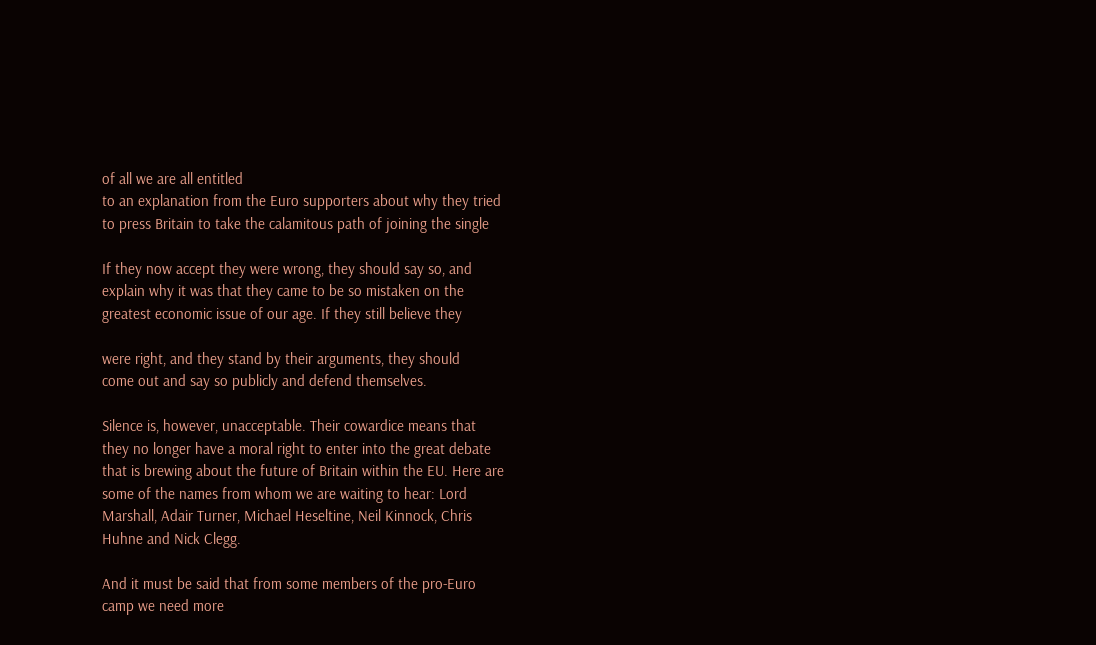of all we are all entitled
to an explanation from the Euro supporters about why they tried
to press Britain to take the calamitous path of joining the single

If they now accept they were wrong, they should say so, and
explain why it was that they came to be so mistaken on the
greatest economic issue of our age. If they still believe they

were right, and they stand by their arguments, they should
come out and say so publicly and defend themselves.

Silence is, however, unacceptable. Their cowardice means that
they no longer have a moral right to enter into the great debate
that is brewing about the future of Britain within the EU. Here are
some of the names from whom we are waiting to hear: Lord
Marshall, Adair Turner, Michael Heseltine, Neil Kinnock, Chris
Huhne and Nick Clegg.

And it must be said that from some members of the pro-Euro
camp we need more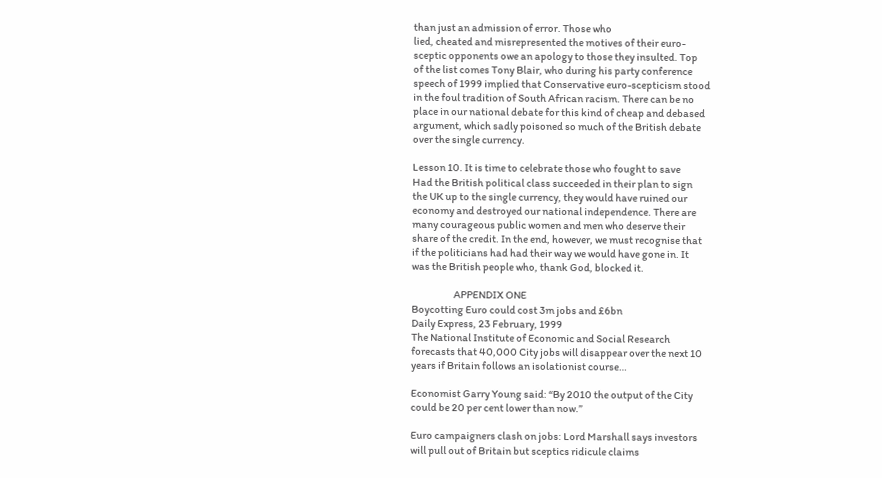than just an admission of error. Those who
lied, cheated and misrepresented the motives of their euro-
sceptic opponents owe an apology to those they insulted. Top
of the list comes Tony Blair, who during his party conference
speech of 1999 implied that Conservative euro-scepticism stood
in the foul tradition of South African racism. There can be no
place in our national debate for this kind of cheap and debased
argument, which sadly poisoned so much of the British debate
over the single currency.

Lesson 10. It is time to celebrate those who fought to save
Had the British political class succeeded in their plan to sign
the UK up to the single currency, they would have ruined our
economy and destroyed our national independence. There are
many courageous public women and men who deserve their
share of the credit. In the end, however, we must recognise that
if the politicians had had their way we would have gone in. It
was the British people who, thank God, blocked it.

                     APPENDIX ONE
Boycotting Euro could cost 3m jobs and £6bn
Daily Express, 23 February, 1999
The National Institute of Economic and Social Research
forecasts that 40,000 City jobs will disappear over the next 10
years if Britain follows an isolationist course…

Economist Garry Young said: “By 2010 the output of the City
could be 20 per cent lower than now.”

Euro campaigners clash on jobs: Lord Marshall says investors
will pull out of Britain but sceptics ridicule claims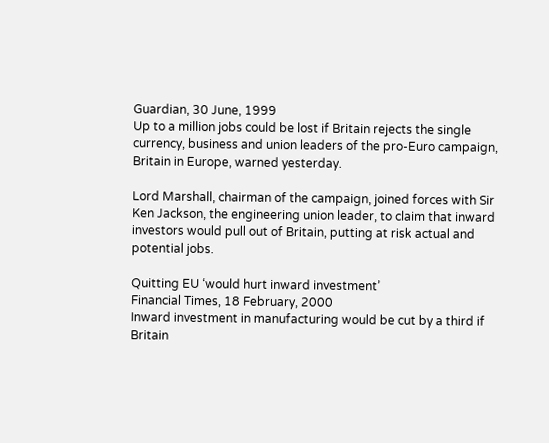Guardian, 30 June, 1999
Up to a million jobs could be lost if Britain rejects the single
currency, business and union leaders of the pro-Euro campaign,
Britain in Europe, warned yesterday.

Lord Marshall, chairman of the campaign, joined forces with Sir
Ken Jackson, the engineering union leader, to claim that inward
investors would pull out of Britain, putting at risk actual and
potential jobs.

Quitting EU ‘would hurt inward investment’
Financial Times, 18 February, 2000
Inward investment in manufacturing would be cut by a third if
Britain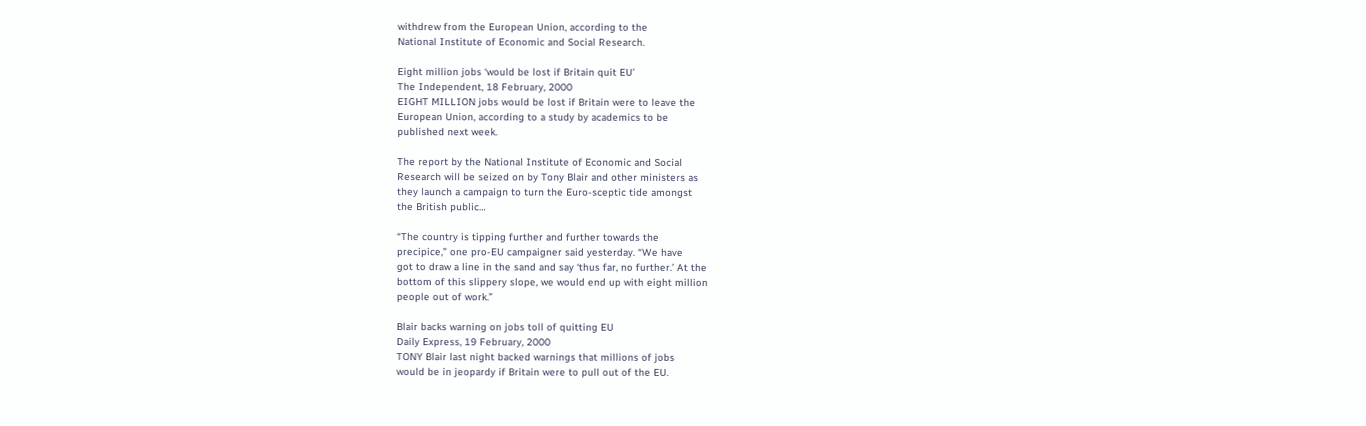withdrew from the European Union, according to the
National Institute of Economic and Social Research.

Eight million jobs ‘would be lost if Britain quit EU’
The Independent, 18 February, 2000
EIGHT MILLION jobs would be lost if Britain were to leave the
European Union, according to a study by academics to be
published next week.

The report by the National Institute of Economic and Social
Research will be seized on by Tony Blair and other ministers as
they launch a campaign to turn the Euro-sceptic tide amongst
the British public…

“The country is tipping further and further towards the
precipice,” one pro-EU campaigner said yesterday. “We have
got to draw a line in the sand and say ‘thus far, no further.’ At the
bottom of this slippery slope, we would end up with eight million
people out of work.”

Blair backs warning on jobs toll of quitting EU
Daily Express, 19 February, 2000
TONY Blair last night backed warnings that millions of jobs
would be in jeopardy if Britain were to pull out of the EU.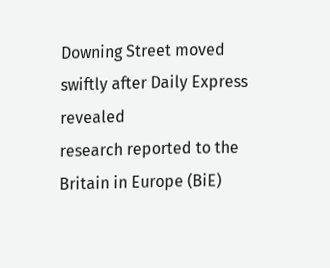Downing Street moved swiftly after Daily Express revealed
research reported to the Britain in Europe (BiE)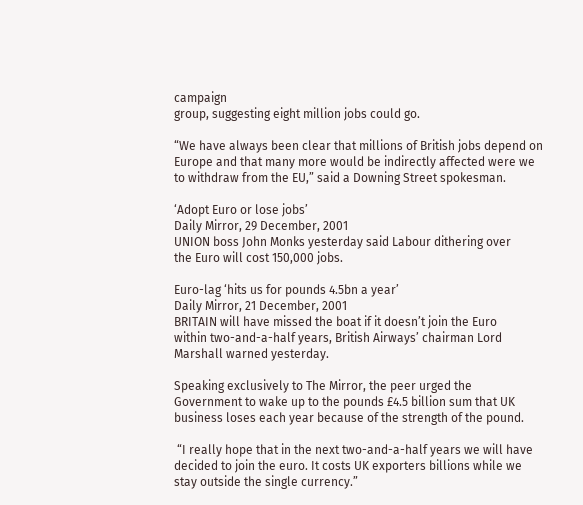campaign
group, suggesting eight million jobs could go.

“We have always been clear that millions of British jobs depend on
Europe and that many more would be indirectly affected were we
to withdraw from the EU,” said a Downing Street spokesman.

‘Adopt Euro or lose jobs’
Daily Mirror, 29 December, 2001
UNION boss John Monks yesterday said Labour dithering over
the Euro will cost 150,000 jobs.

Euro-lag ‘hits us for pounds 4.5bn a year’
Daily Mirror, 21 December, 2001
BRITAIN will have missed the boat if it doesn’t join the Euro
within two-and-a-half years, British Airways’ chairman Lord
Marshall warned yesterday.

Speaking exclusively to The Mirror, the peer urged the
Government to wake up to the pounds £4.5 billion sum that UK
business loses each year because of the strength of the pound.

 “I really hope that in the next two-and-a-half years we will have
decided to join the euro. It costs UK exporters billions while we
stay outside the single currency.”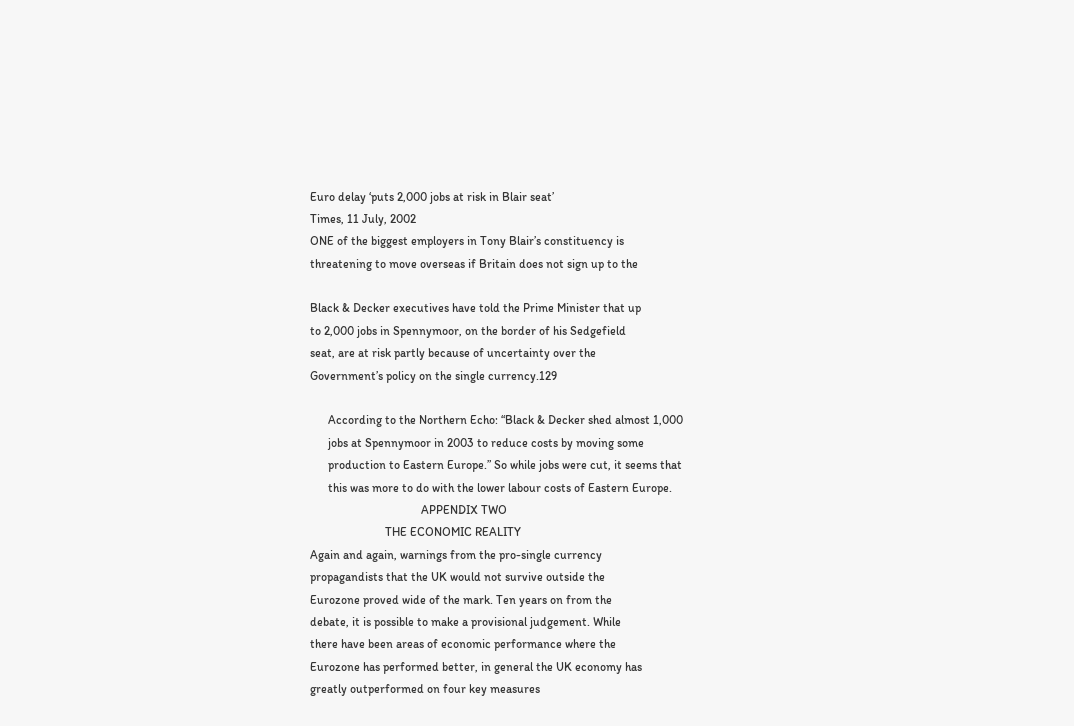Euro delay ‘puts 2,000 jobs at risk in Blair seat’
Times, 11 July, 2002
ONE of the biggest employers in Tony Blair’s constituency is
threatening to move overseas if Britain does not sign up to the

Black & Decker executives have told the Prime Minister that up
to 2,000 jobs in Spennymoor, on the border of his Sedgefield
seat, are at risk partly because of uncertainty over the
Government’s policy on the single currency.129

      According to the Northern Echo: “Black & Decker shed almost 1,000
      jobs at Spennymoor in 2003 to reduce costs by moving some
      production to Eastern Europe.” So while jobs were cut, it seems that
      this was more to do with the lower labour costs of Eastern Europe.
                                     APPENDIX TWO
                         THE ECONOMIC REALITY
Again and again, warnings from the pro-single currency
propagandists that the UK would not survive outside the
Eurozone proved wide of the mark. Ten years on from the
debate, it is possible to make a provisional judgement. While
there have been areas of economic performance where the
Eurozone has performed better, in general the UK economy has
greatly outperformed on four key measures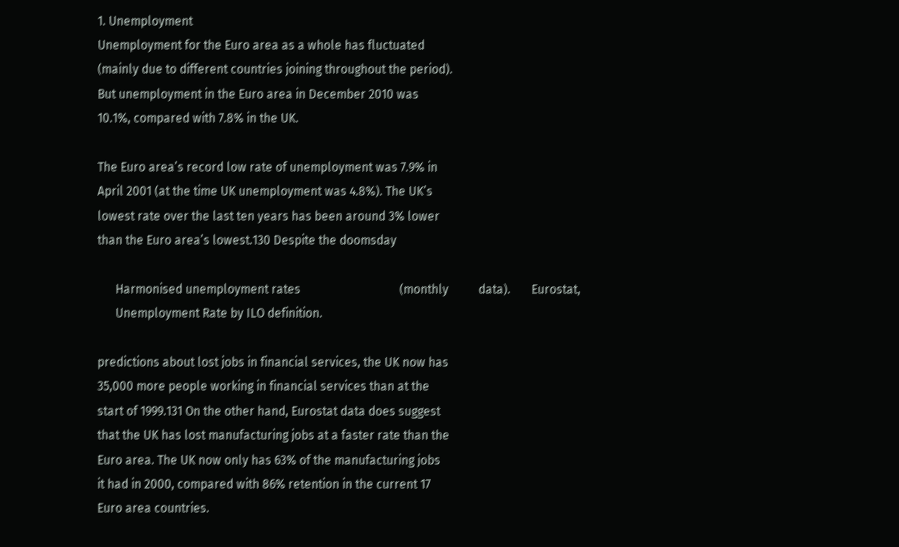1. Unemployment
Unemployment for the Euro area as a whole has fluctuated
(mainly due to different countries joining throughout the period).
But unemployment in the Euro area in December 2010 was
10.1%, compared with 7.8% in the UK.

The Euro area’s record low rate of unemployment was 7.9% in
April 2001 (at the time UK unemployment was 4.8%). The UK’s
lowest rate over the last ten years has been around 3% lower
than the Euro area’s lowest.130 Despite the doomsday

      Harmonised unemployment rates                                 (monthly          data).       Eurostat,
      Unemployment Rate by ILO definition.

predictions about lost jobs in financial services, the UK now has
35,000 more people working in financial services than at the
start of 1999.131 On the other hand, Eurostat data does suggest
that the UK has lost manufacturing jobs at a faster rate than the
Euro area. The UK now only has 63% of the manufacturing jobs
it had in 2000, compared with 86% retention in the current 17
Euro area countries.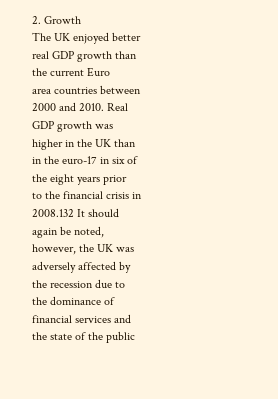2. Growth
The UK enjoyed better real GDP growth than the current Euro
area countries between 2000 and 2010. Real GDP growth was
higher in the UK than in the euro-17 in six of the eight years prior
to the financial crisis in 2008.132 It should again be noted,
however, the UK was adversely affected by the recession due to
the dominance of financial services and the state of the public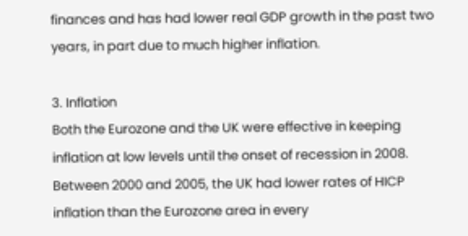finances and has had lower real GDP growth in the past two
years, in part due to much higher inflation.

3. Inflation
Both the Eurozone and the UK were effective in keeping
inflation at low levels until the onset of recession in 2008.
Between 2000 and 2005, the UK had lower rates of HICP
inflation than the Eurozone area in every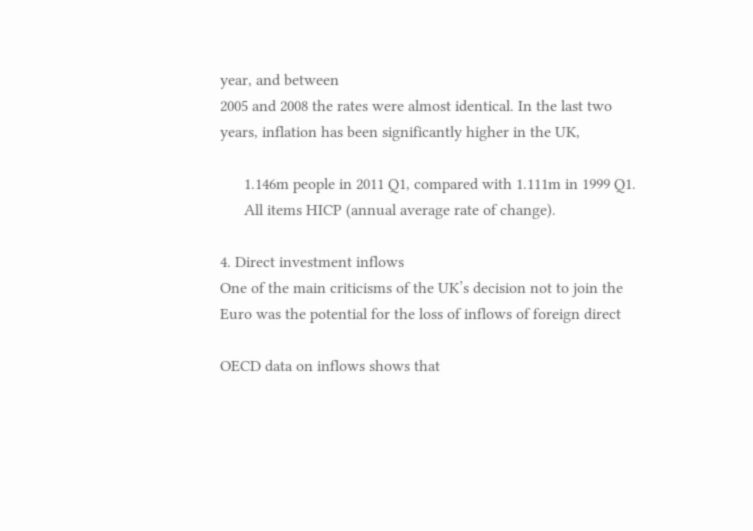year, and between
2005 and 2008 the rates were almost identical. In the last two
years, inflation has been significantly higher in the UK,

      1.146m people in 2011 Q1, compared with 1.111m in 1999 Q1.
      All items HICP (annual average rate of change).

4. Direct investment inflows
One of the main criticisms of the UK’s decision not to join the
Euro was the potential for the loss of inflows of foreign direct

OECD data on inflows shows that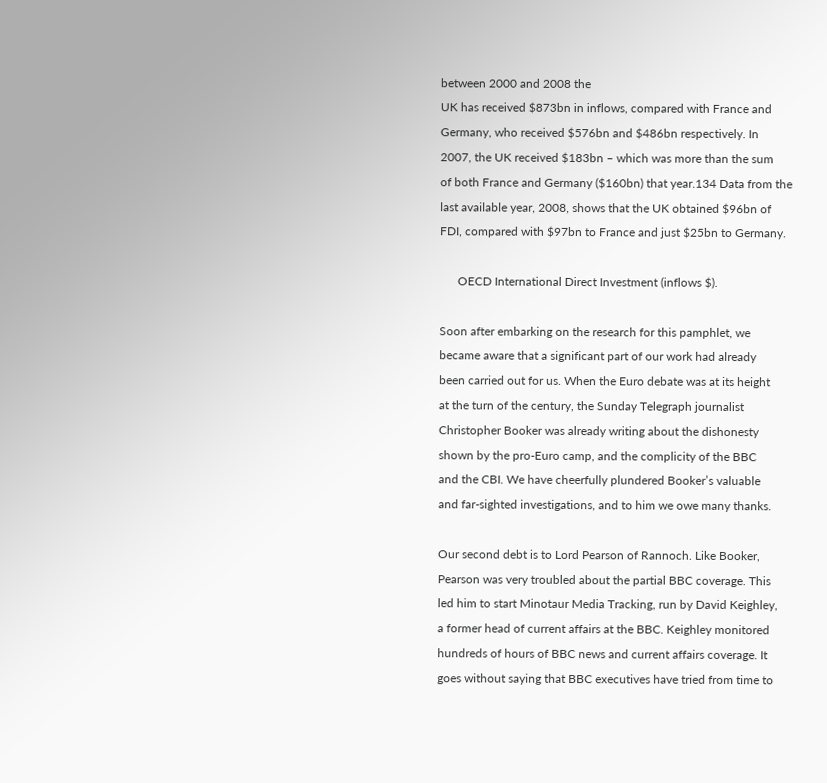between 2000 and 2008 the
UK has received $873bn in inflows, compared with France and
Germany, who received $576bn and $486bn respectively. In
2007, the UK received $183bn – which was more than the sum
of both France and Germany ($160bn) that year.134 Data from the
last available year, 2008, shows that the UK obtained $96bn of
FDI, compared with $97bn to France and just $25bn to Germany.

      OECD International Direct Investment (inflows $).

Soon after embarking on the research for this pamphlet, we
became aware that a significant part of our work had already
been carried out for us. When the Euro debate was at its height
at the turn of the century, the Sunday Telegraph journalist
Christopher Booker was already writing about the dishonesty
shown by the pro-Euro camp, and the complicity of the BBC
and the CBI. We have cheerfully plundered Booker’s valuable
and far-sighted investigations, and to him we owe many thanks.

Our second debt is to Lord Pearson of Rannoch. Like Booker,
Pearson was very troubled about the partial BBC coverage. This
led him to start Minotaur Media Tracking, run by David Keighley,
a former head of current affairs at the BBC. Keighley monitored
hundreds of hours of BBC news and current affairs coverage. It
goes without saying that BBC executives have tried from time to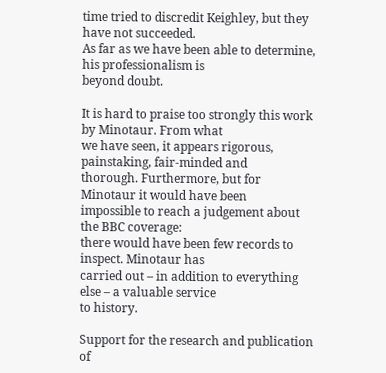time tried to discredit Keighley, but they have not succeeded.
As far as we have been able to determine, his professionalism is
beyond doubt.

It is hard to praise too strongly this work by Minotaur. From what
we have seen, it appears rigorous, painstaking, fair-minded and
thorough. Furthermore, but for Minotaur it would have been
impossible to reach a judgement about the BBC coverage:
there would have been few records to inspect. Minotaur has
carried out – in addition to everything else – a valuable service
to history.

Support for the research and publication of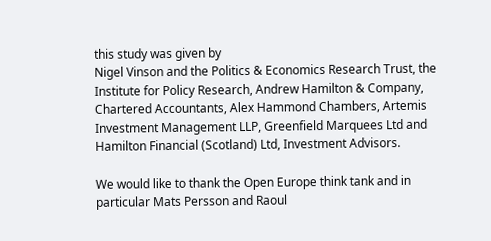this study was given by
Nigel Vinson and the Politics & Economics Research Trust, the
Institute for Policy Research, Andrew Hamilton & Company,
Chartered Accountants, Alex Hammond Chambers, Artemis
Investment Management LLP, Greenfield Marquees Ltd and
Hamilton Financial (Scotland) Ltd, Investment Advisors.

We would like to thank the Open Europe think tank and in
particular Mats Persson and Raoul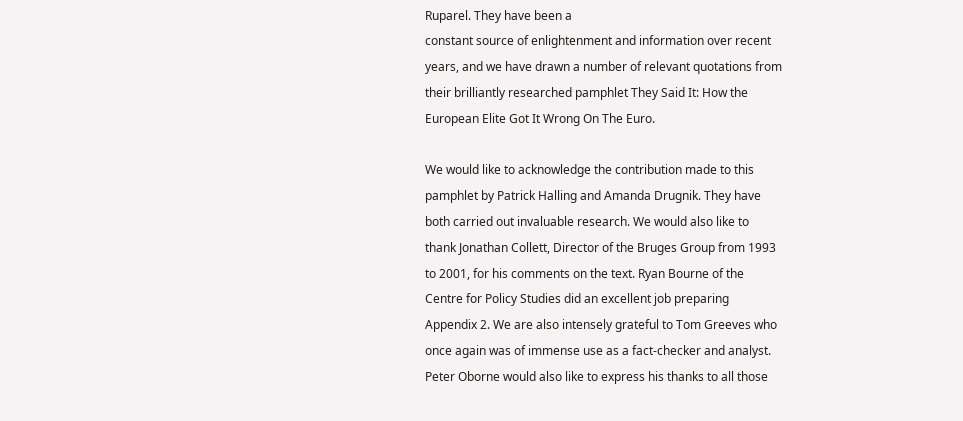Ruparel. They have been a
constant source of enlightenment and information over recent
years, and we have drawn a number of relevant quotations from
their brilliantly researched pamphlet They Said It: How the
European Elite Got It Wrong On The Euro.

We would like to acknowledge the contribution made to this
pamphlet by Patrick Halling and Amanda Drugnik. They have
both carried out invaluable research. We would also like to
thank Jonathan Collett, Director of the Bruges Group from 1993
to 2001, for his comments on the text. Ryan Bourne of the
Centre for Policy Studies did an excellent job preparing
Appendix 2. We are also intensely grateful to Tom Greeves who
once again was of immense use as a fact-checker and analyst.
Peter Oborne would also like to express his thanks to all those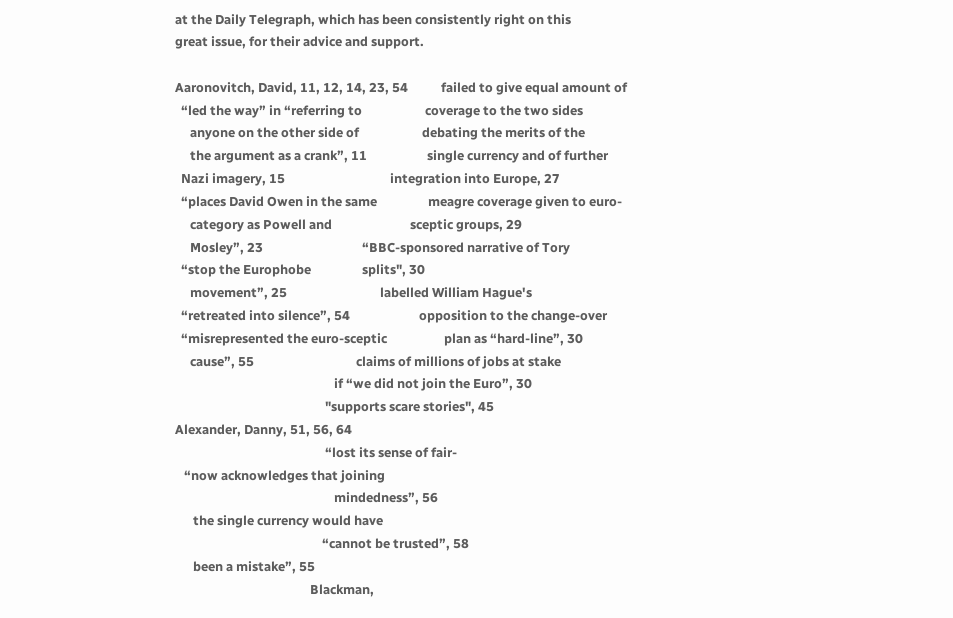at the Daily Telegraph, which has been consistently right on this
great issue, for their advice and support.

Aaronovitch, David, 11, 12, 14, 23, 54           failed to give equal amount of
  “led the way” in “referring to                     coverage to the two sides
     anyone on the other side of                     debating the merits of the
     the argument as a crank”, 11                    single currency and of further
  Nazi imagery, 15                                   integration into Europe, 27
  “places David Owen in the same                 meagre coverage given to euro-
     category as Powell and                          sceptic groups, 29
     Mosley”, 23                                 “BBC-sponsored narrative of Tory
  “stop the Europhobe                 splits", 30
     movement”, 25                               labelled William Hague's
  “retreated into silence”, 54                       opposition to the change-over
  “misrepresented the euro-sceptic                   plan as “hard-line”, 30
     cause”, 55                                  claims of millions of jobs at stake
                                                     if “we did not join the Euro”, 30
                                                  "supports scare stories", 45
Alexander, Danny, 51, 56, 64
                                                  “lost its sense of fair-
   “now acknowledges that joining
                                                     mindedness”, 56
      the single currency would have
                                                 “cannot be trusted”, 58
      been a mistake”, 55
                                             Blackman,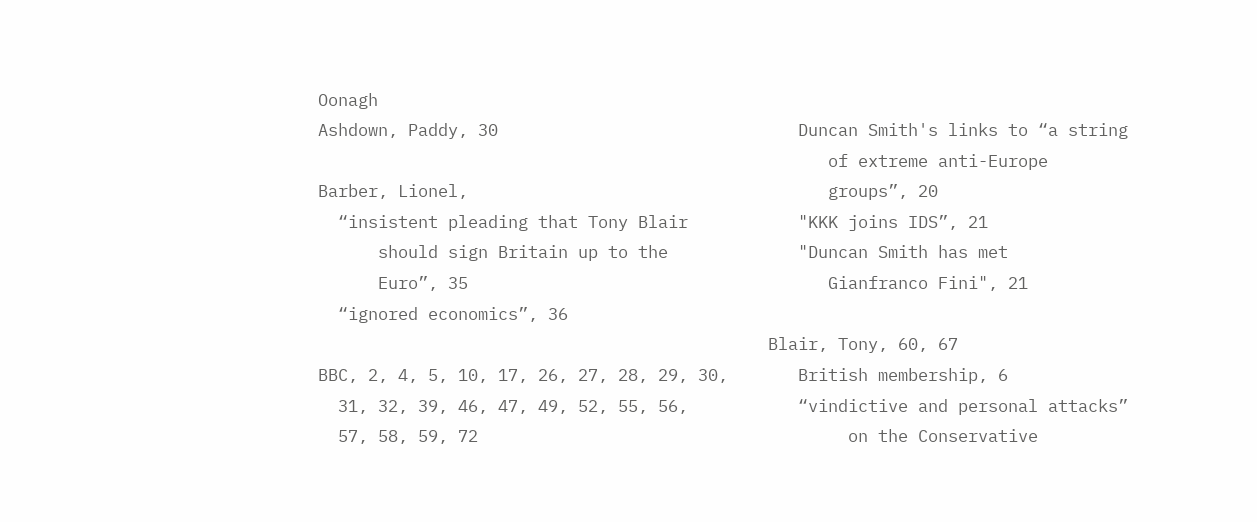Oonagh
Ashdown, Paddy, 30                              Duncan Smith's links to “a string
                                                   of extreme anti-Europe
Barber, Lionel,                                    groups”, 20
  “insistent pleading that Tony Blair           "KKK joins IDS”, 21
      should sign Britain up to the             "Duncan Smith has met
      Euro”, 35                                    Gianfranco Fini", 21
  “ignored economics”, 36
                                             Blair, Tony, 60, 67
BBC, 2, 4, 5, 10, 17, 26, 27, 28, 29, 30,       British membership, 6
  31, 32, 39, 46, 47, 49, 52, 55, 56,           “vindictive and personal attacks”
  57, 58, 59, 72                                     on the Conservative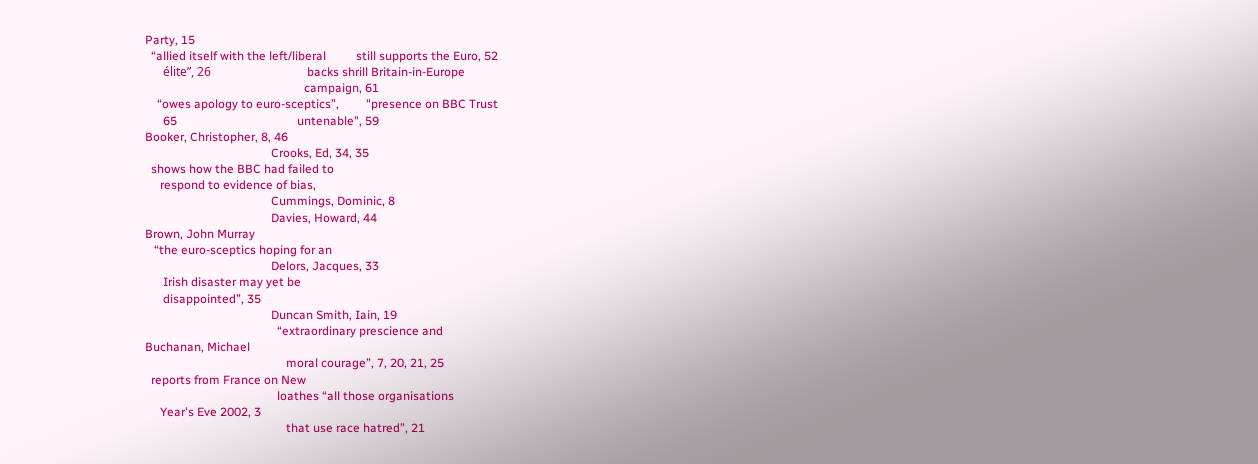Party, 15
  “allied itself with the left/liberal          still supports the Euro, 52
      élite”, 26                                backs shrill Britain-in-Europe
                                                     campaign, 61
    “owes apology to euro-sceptics”,         "presence on BBC Trust
      65                                        untenable", 59
Booker, Christopher, 8, 46
                                          Crooks, Ed, 34, 35
  shows how the BBC had failed to
     respond to evidence of bias,
                                          Cummings, Dominic, 8
                                          Davies, Howard, 44
Brown, John Murray
   “the euro-sceptics hoping for an
                                          Delors, Jacques, 33
      Irish disaster may yet be
      disappointed”, 35
                                          Duncan Smith, Iain, 19
                                            “extraordinary prescience and
Buchanan, Michael
                                               moral courage”, 7, 20, 21, 25
  reports from France on New
                                            loathes “all those organisations
     Year's Eve 2002, 3
                                               that use race hatred”, 21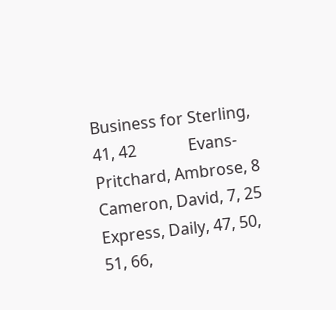Business for Sterling, 41, 42             Evans-Pritchard, Ambrose, 8
Cameron, David, 7, 25                     Express, Daily, 47, 50, 51, 66,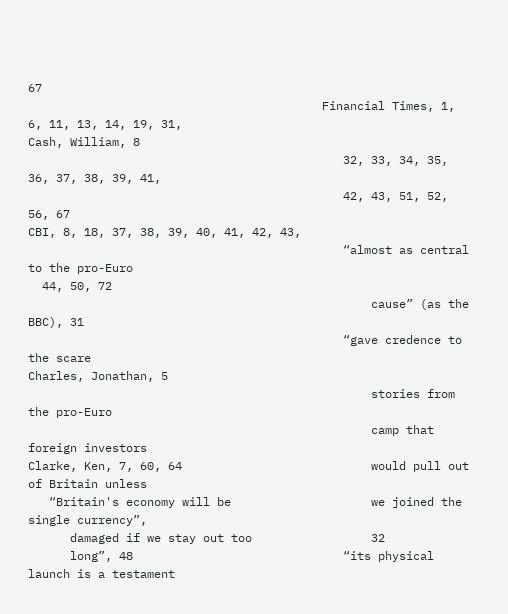67
                                          Financial Times, 1, 6, 11, 13, 14, 19, 31,
Cash, William, 8
                                             32, 33, 34, 35, 36, 37, 38, 39, 41,
                                             42, 43, 51, 52, 56, 67
CBI, 8, 18, 37, 38, 39, 40, 41, 42, 43,
                                             “almost as central to the pro-Euro
  44, 50, 72
                                                 cause” (as the BBC), 31
                                             “gave credence to the scare
Charles, Jonathan, 5
                                                 stories from the pro-Euro
                                                 camp that foreign investors
Clarke, Ken, 7, 60, 64                           would pull out of Britain unless
   “Britain's economy will be                    we joined the single currency”,
      damaged if we stay out too                 32
      long”, 48                              “its physical launch is a testament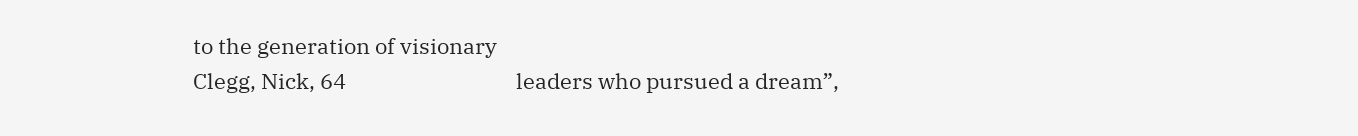to the generation of visionary
Clegg, Nick, 64                                  leaders who pursued a dream”,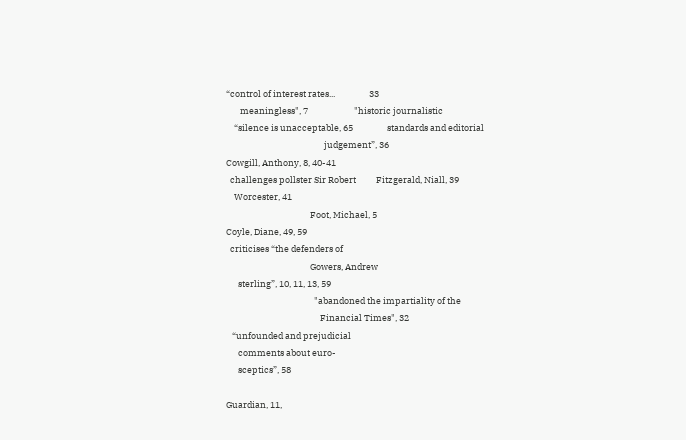“control of interest rates...                 33
       meaningless", 7                       "historic journalistic
    “silence is unacceptable, 65                 standards and editorial
                                                 judgement”, 36
Cowgill, Anthony, 8, 40-41
  challenges pollster Sir Robert          Fitzgerald, Niall, 39
    Worcester, 41
                                          Foot, Michael, 5
Coyle, Diane, 49, 59
  criticises “the defenders of
                                          Gowers, Andrew
      sterling”, 10, 11, 13, 59
                                            "abandoned the impartiality of the
                                               Financial Times", 32
   “unfounded and prejudicial
      comments about euro-
      sceptics”, 58

Guardian, 11,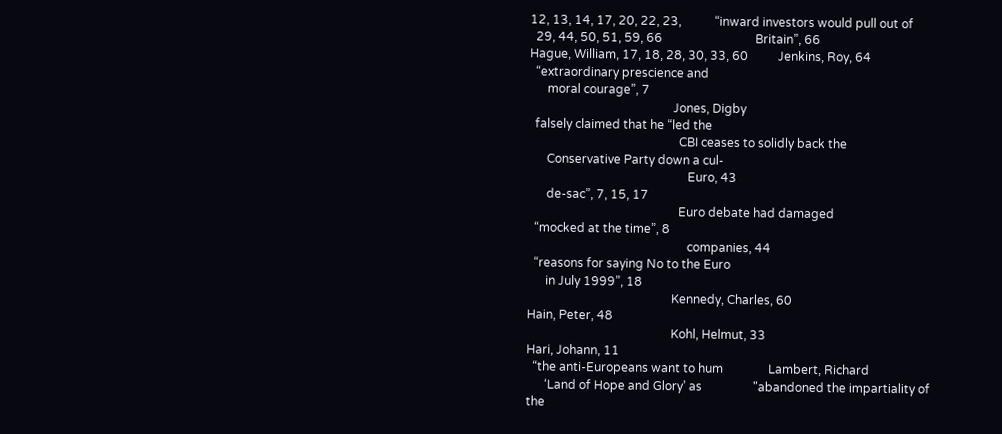12, 13, 14, 17, 20, 22, 23,           “inward investors would pull out of
  29, 44, 50, 51, 59, 66                               Britain”, 66
Hague, William, 17, 18, 28, 30, 33, 60          Jenkins, Roy, 64
  “extraordinary prescience and
      moral courage”, 7
                                                Jones, Digby
  falsely claimed that he “led the
                                                  CBI ceases to solidly back the
      Conservative Party down a cul-
                                                     Euro, 43
      de-sac”, 7, 15, 17
                                                  Euro debate had damaged
  “mocked at the time”, 8
                                                     companies, 44
  “reasons for saying No to the Euro
      in July 1999”, 18
                                                Kennedy, Charles, 60
Hain, Peter, 48
                                                Kohl, Helmut, 33
Hari, Johann, 11
  “the anti-Europeans want to hum               Lambert, Richard
      ‘Land of Hope and Glory’ as                 "abandoned the impartiality of the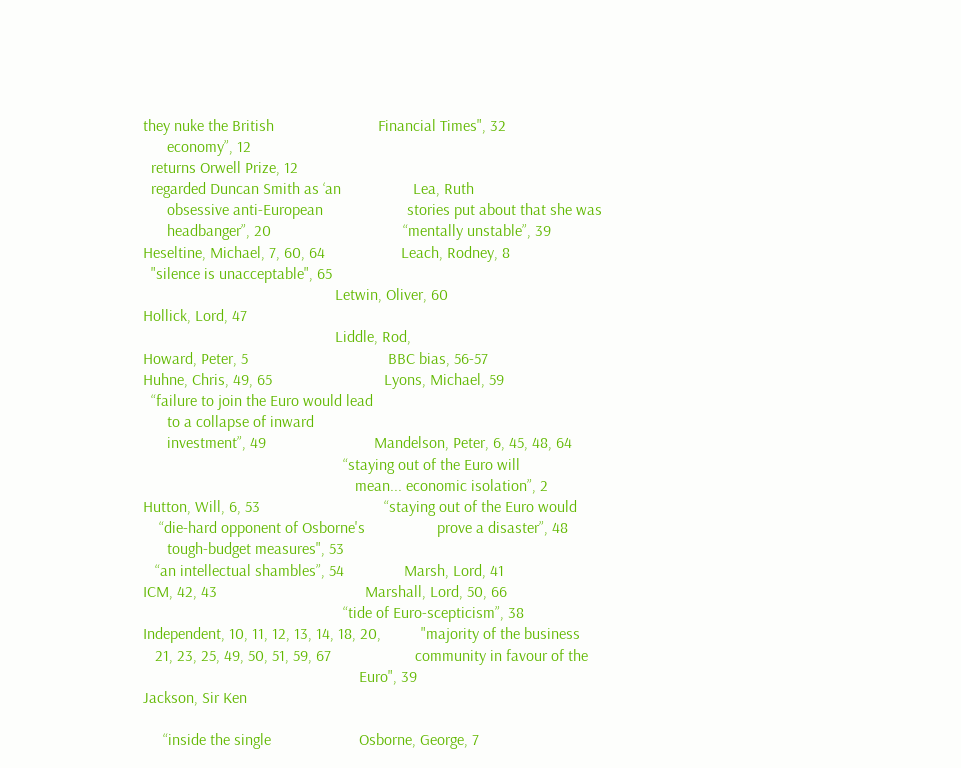they nuke the British                          Financial Times", 32
      economy”, 12
  returns Orwell Prize, 12
  regarded Duncan Smith as ‘an                  Lea, Ruth
      obsessive anti-European                     stories put about that she was
      headbanger”, 20                                 “mentally unstable”, 39
Heseltine, Michael, 7, 60, 64                   Leach, Rodney, 8
  "silence is unacceptable", 65
                                                Letwin, Oliver, 60
Hollick, Lord, 47
                                                Liddle, Rod,
Howard, Peter, 5                                   BBC bias, 56-57
Huhne, Chris, 49, 65                            Lyons, Michael, 59
  “failure to join the Euro would lead
      to a collapse of inward
      investment”, 49                           Mandelson, Peter, 6, 45, 48, 64
                                                  “staying out of the Euro will
                                                     mean... economic isolation”, 2
Hutton, Will, 6, 53                               “staying out of the Euro would
    “die-hard opponent of Osborne's                  prove a disaster”, 48
      tough-budget measures", 53
   “an intellectual shambles”, 54               Marsh, Lord, 41
ICM, 42, 43                                     Marshall, Lord, 50, 66
                                                  “tide of Euro-scepticism”, 38
Independent, 10, 11, 12, 13, 14, 18, 20,          "majority of the business
   21, 23, 25, 49, 50, 51, 59, 67                     community in favour of the
                                                      Euro", 39
Jackson, Sir Ken

     “inside the single                      Osborne, George, 7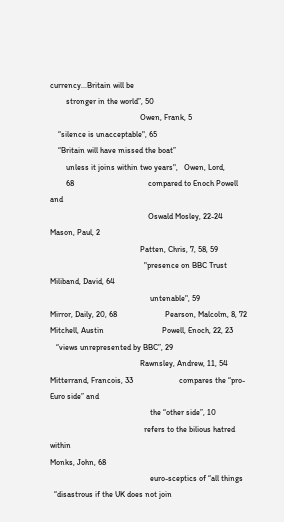currency...Britain will be
        stronger in the world”, 50
                                             Owen, Frank, 5
    “silence is unacceptable", 65
    “Britain will have missed the boat”
        unless it joins within two years",   Owen, Lord,
        68                                     compared to Enoch Powell and
                                                 Oswald Mosley, 22-24
Mason, Paul, 2
                                             Patten, Chris, 7, 58, 59
                                               "presence on BBC Trust
Miliband, David, 64
                                                  untenable", 59
Mirror, Daily, 20, 68                        Pearson, Malcolm, 8, 72
Mitchell, Austin                             Powell, Enoch, 22, 23
   “views unrepresented by BBC”, 29
                                             Rawnsley, Andrew, 11, 54
Mitterrand, Francois, 33                       compares the “pro-Euro side” and
                                                  the “other side”, 10
                                               refers to the bilious hatred within
Monks, John, 68
                                                  euro-sceptics of “all things
  “disastrous if the UK does not join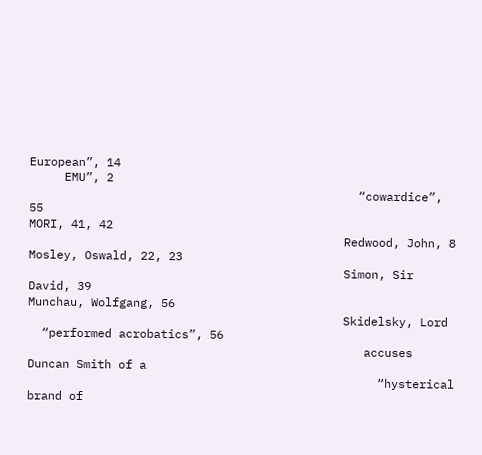European”, 14
     EMU”, 2
                                               “cowardice”, 55
MORI, 41, 42
                                             Redwood, John, 8
Mosley, Oswald, 22, 23
                                             Simon, Sir David, 39
Munchau, Wolfgang, 56
                                             Skidelsky, Lord
  “performed acrobatics”, 56
                                                accuses Duncan Smith of a
                                                  “hysterical brand of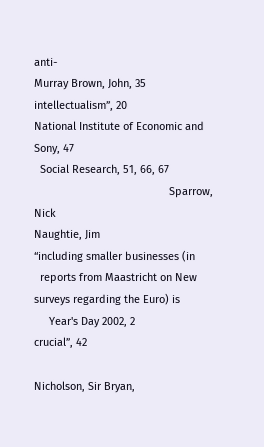anti-
Murray Brown, John, 35                            intellectualism”, 20
National Institute of Economic and           Sony, 47
  Social Research, 51, 66, 67
                                             Sparrow, Nick
Naughtie, Jim                                  “including smaller businesses (in
  reports from Maastricht on New                  surveys regarding the Euro) is
     Year's Day 2002, 2                           crucial”, 42

Nicholson, Sir Bryan,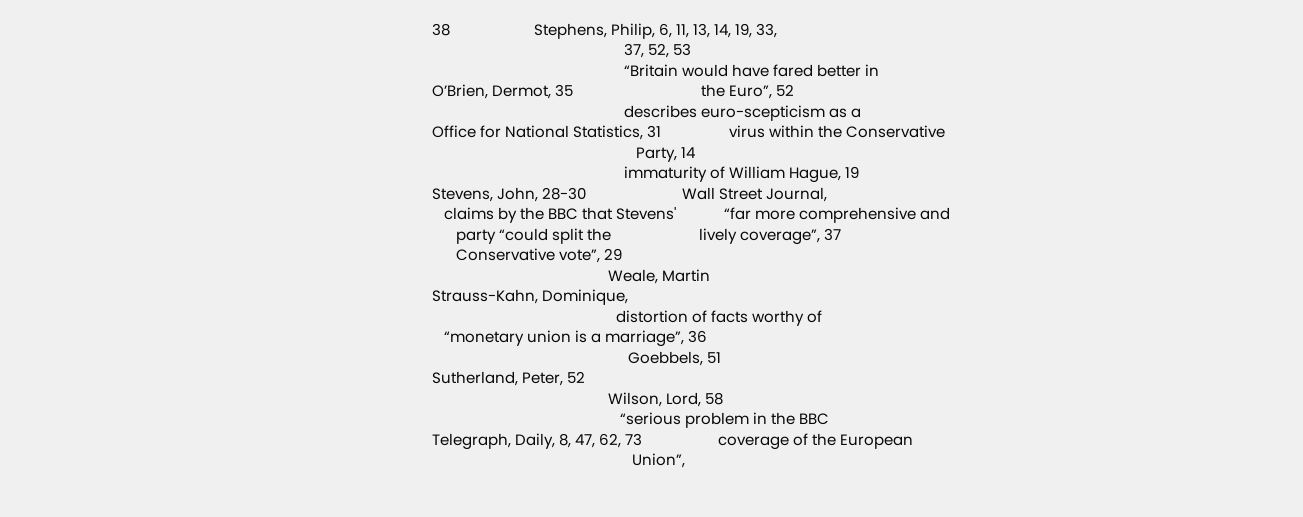38                     Stephens, Philip, 6, 11, 13, 14, 19, 33,
                                                37, 52, 53
                                                “Britain would have fared better in
O’Brien, Dermot, 35                                the Euro”, 52
                                                describes euro-scepticism as a
Office for National Statistics, 31                 virus within the Conservative
                                                   Party, 14
                                                immaturity of William Hague, 19
Stevens, John, 28-30                        Wall Street Journal,
   claims by the BBC that Stevens'            “far more comprehensive and
      party “could split the                      lively coverage”, 37
      Conservative vote”, 29
                                            Weale, Martin
Strauss-Kahn, Dominique,
                                              distortion of facts worthy of
   “monetary union is a marriage”, 36
                                                 Goebbels, 51
Sutherland, Peter, 52
                                            Wilson, Lord, 58
                                               “serious problem in the BBC
Telegraph, Daily, 8, 47, 62, 73                   coverage of the European
                                                  Union”,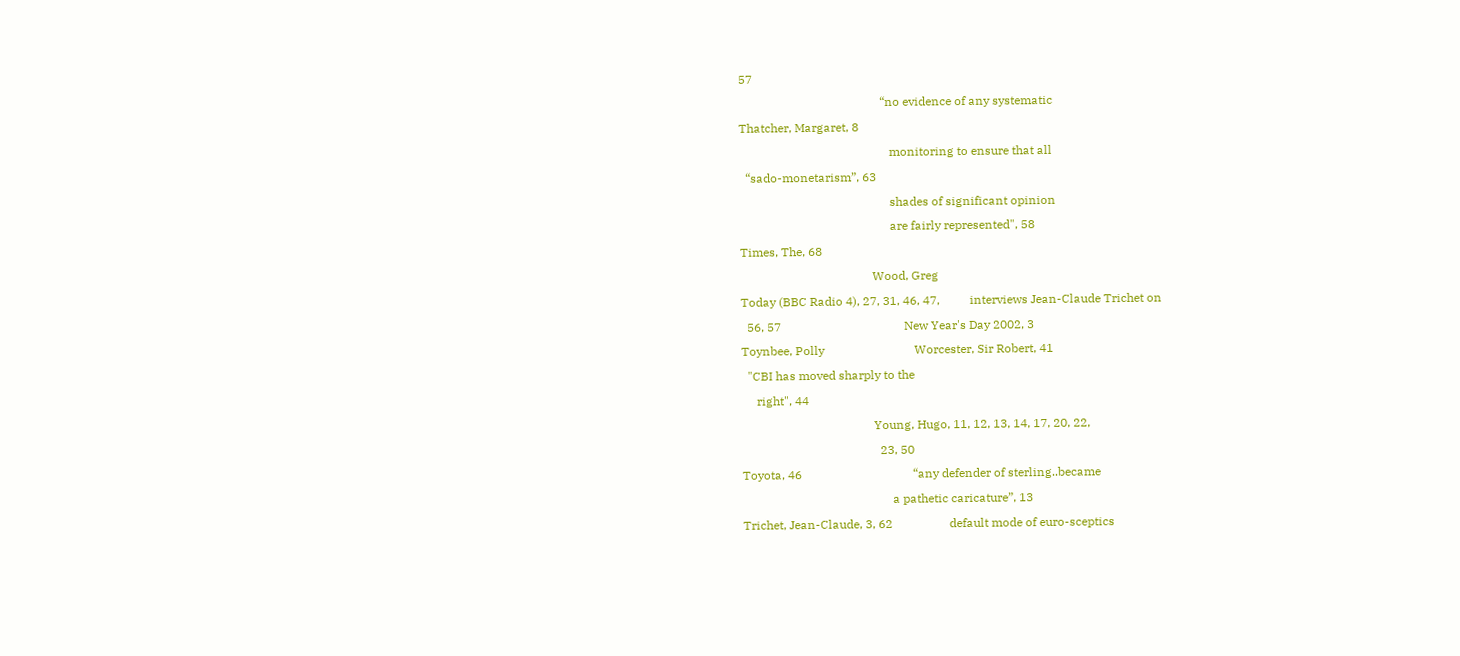57
                                               “no evidence of any systematic
Thatcher, Margaret, 8
                                                  monitoring to ensure that all
  “sado-monetarism”, 63
                                                  shades of significant opinion
                                                  are fairly represented", 58
Times, The, 68
                                            Wood, Greg
Today (BBC Radio 4), 27, 31, 46, 47,          interviews Jean-Claude Trichet on
  56, 57                                         New Year's Day 2002, 3
Toynbee, Polly                              Worcester, Sir Robert, 41
  "CBI has moved sharply to the
     right", 44
                                            Young, Hugo, 11, 12, 13, 14, 17, 20, 22,
                                              23, 50
Toyota, 46                                     “any defender of sterling..became
                                                  a pathetic caricature”, 13
Trichet, Jean-Claude, 3, 62                   default mode of euro-sceptics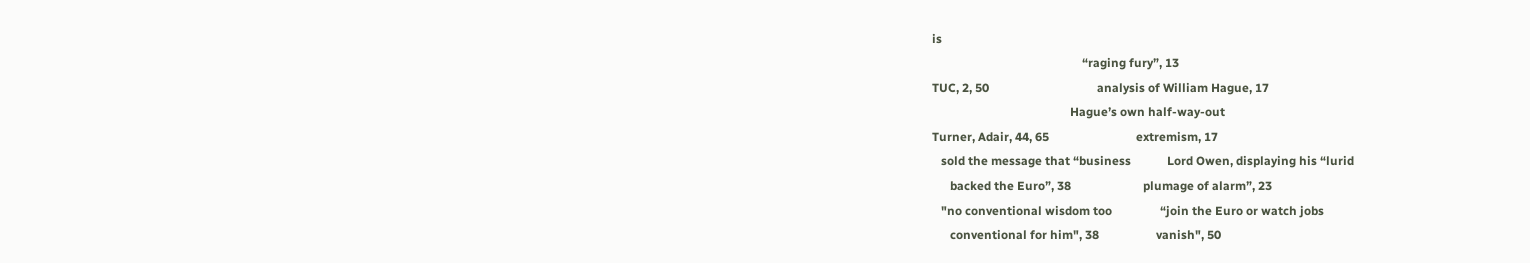is
                                                  “raging fury”, 13
TUC, 2, 50                                    analysis of William Hague, 17
                                              Hague’s own half-way-out
Turner, Adair, 44, 65                             extremism, 17
   sold the message that “business            Lord Owen, displaying his “lurid
      backed the Euro”, 38                        plumage of alarm”, 23
   "no conventional wisdom too                “join the Euro or watch jobs
      conventional for him", 38                   vanish", 50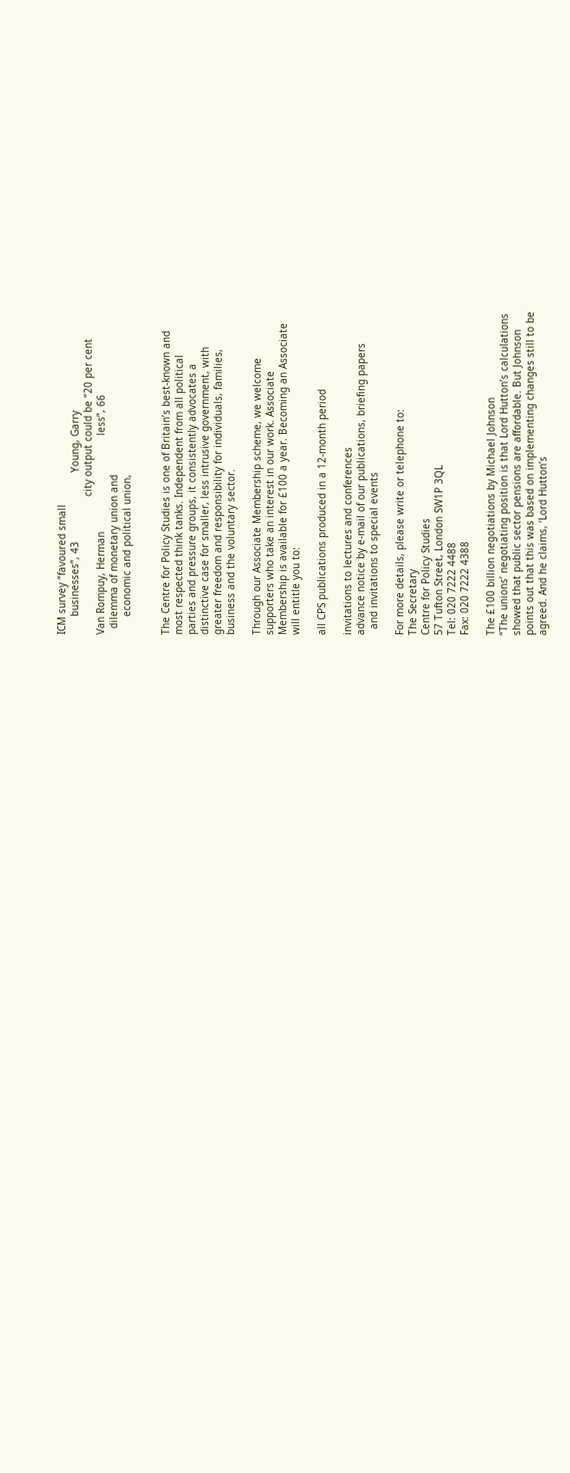ICM survey “favoured small
      businesses”, 43                       Young, Garry
                                              city output could be “20 per cent
Van Rompuy, Herman                                less”, 66
  dilemma of monetary union and
      economic and political union,


The Centre for Policy Studies is one of Britain’s best-known and
most respected think tanks. Independent from all political
parties and pressure groups, it consistently advocates a
distinctive case for smaller, less intrusive government, with
greater freedom and responsibility for individuals, families,
business and the voluntary sector.

Through our Associate Membership scheme, we welcome
supporters who take an interest in our work. Associate
Membership is available for £100 a year. Becoming an Associate
will entitle you to:

all CPS publications produced in a 12-month period

invitations to lectures and conferences
advance notice by e-mail of our publications, briefing papers
  and invitations to special events

For more details, please write or telephone to:
The Secretary
Centre for Policy Studies
57 Tufton Street, London SW1P 3QL
Tel: 020 7222 4488
Fax: 020 7222 4388

The £100 billion negotiations by Michael Johnson
“The unions’ negotiating position is that Lord Hutton’s calculations
showed that public sector pensions are affordable. But Johnson
points out that this was based on implementing changes still to be
agreed. And he claims, ‘Lord Hutton’s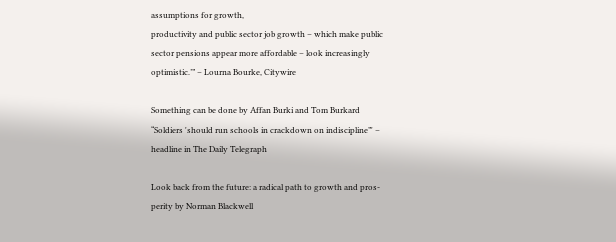assumptions for growth,
productivity and public sector job growth – which make public
sector pensions appear more affordable – look increasingly
optimistic.’” – Lourna Bourke, Citywire

Something can be done by Affan Burki and Tom Burkard
“Soldiers 'should run schools in crackdown on indiscipline”' –
headline in The Daily Telegraph

Look back from the future: a radical path to growth and pros-
perity by Norman Blackwell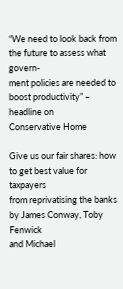“We need to look back from the future to assess what govern-
ment policies are needed to boost productivity” – headline on
Conservative Home

Give us our fair shares: how to get best value for taxpayers
from reprivatising the banks by James Conway, Toby Fenwick
and Michael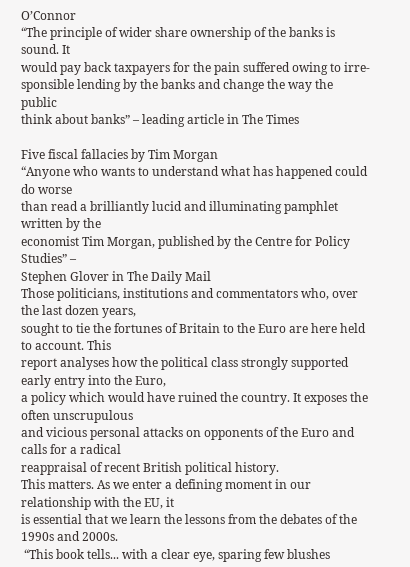O’Connor
“The principle of wider share ownership of the banks is sound. It
would pay back taxpayers for the pain suffered owing to irre-
sponsible lending by the banks and change the way the public
think about banks” – leading article in The Times

Five fiscal fallacies by Tim Morgan
“Anyone who wants to understand what has happened could do worse
than read a brilliantly lucid and illuminating pamphlet written by the
economist Tim Morgan, published by the Centre for Policy Studies” –
Stephen Glover in The Daily Mail
Those politicians, institutions and commentators who, over the last dozen years,
sought to tie the fortunes of Britain to the Euro are here held to account. This
report analyses how the political class strongly supported early entry into the Euro,
a policy which would have ruined the country. It exposes the often unscrupulous
and vicious personal attacks on opponents of the Euro and calls for a radical
reappraisal of recent British political history.
This matters. As we enter a defining moment in our relationship with the EU, it
is essential that we learn the lessons from the debates of the 1990s and 2000s.
 “This book tells... with a clear eye, sparing few blushes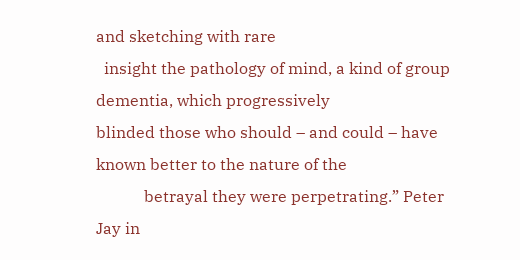and sketching with rare
  insight the pathology of mind, a kind of group dementia, which progressively
blinded those who should – and could – have known better to the nature of the
            betrayal they were perpetrating.” Peter Jay in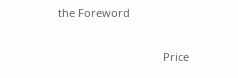the Foreword

                                   Price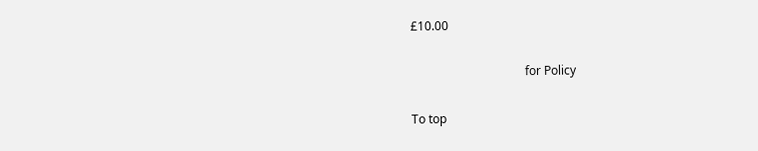£10.00

                                      for Policy

To top